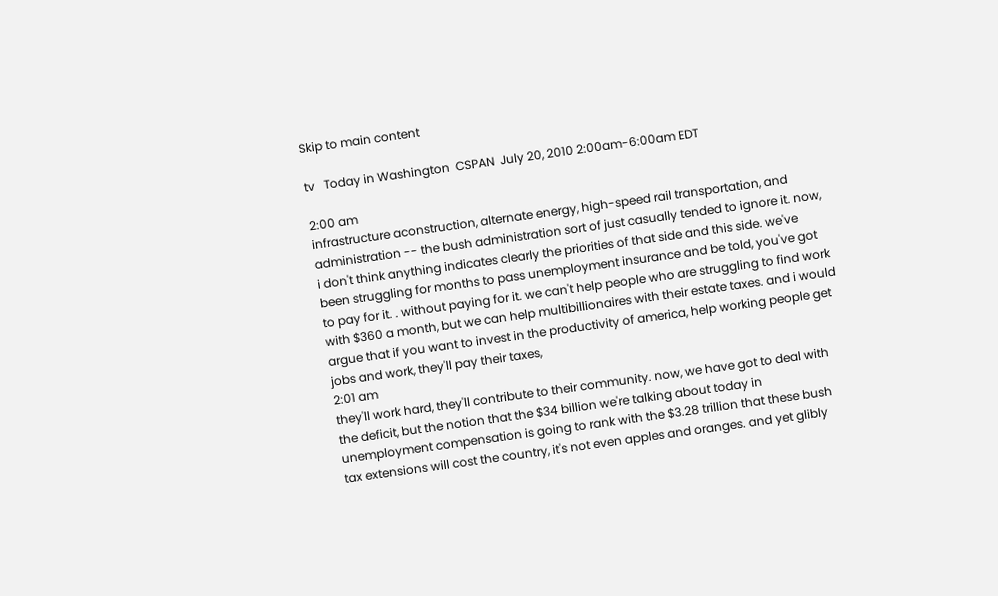Skip to main content

tv   Today in Washington  CSPAN  July 20, 2010 2:00am-6:00am EDT

2:00 am
infrastructure aconstruction, alternate energy, high-speed rail transportation, and administration -- the bush administration sort of just casually tended to ignore it. now, i don't think anything indicates clearly the priorities of that side and this side. we've been struggling for months to pass unemployment insurance and be told, you've got to pay for it. . without paying for it. we can't help people who are struggling to find work with $360 a month, but we can help multibillionaires with their estate taxes. and i would argue that if you want to invest in the productivity of america, help working people get jobs and work, they'll pay their taxes,
2:01 am
they'll work hard, they'll contribute to their community. now, we have got to deal with the deficit, but the notion that the $34 billion we're talking about today in unemployment compensation is going to rank with the $3.28 trillion that these bush tax extensions will cost the country, it's not even apples and oranges. and yet glibly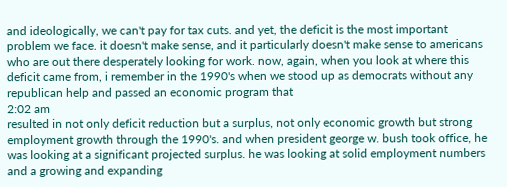and ideologically, we can't pay for tax cuts. and yet, the deficit is the most important problem we face. it doesn't make sense, and it particularly doesn't make sense to americans who are out there desperately looking for work. now, again, when you look at where this deficit came from, i remember in the 1990's when we stood up as democrats without any republican help and passed an economic program that
2:02 am
resulted in not only deficit reduction but a surplus, not only economic growth but strong employment growth through the 1990's. and when president george w. bush took office, he was looking at a significant projected surplus. he was looking at solid employment numbers and a growing and expanding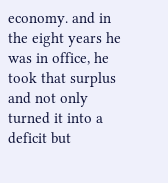economy. and in the eight years he was in office, he took that surplus and not only turned it into a deficit but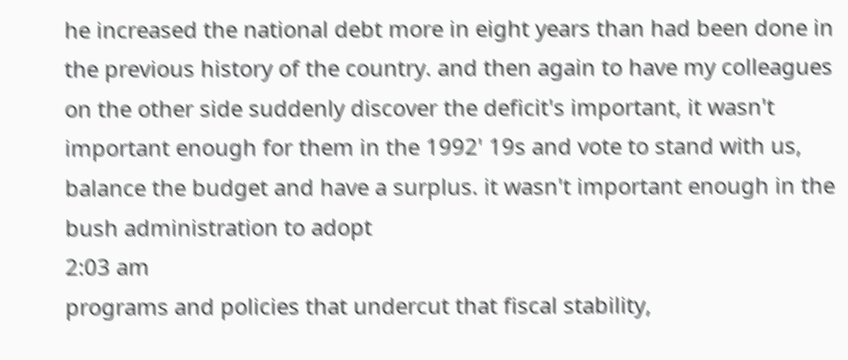he increased the national debt more in eight years than had been done in the previous history of the country. and then again to have my colleagues on the other side suddenly discover the deficit's important, it wasn't important enough for them in the 1992' 19s and vote to stand with us, balance the budget and have a surplus. it wasn't important enough in the bush administration to adopt
2:03 am
programs and policies that undercut that fiscal stability,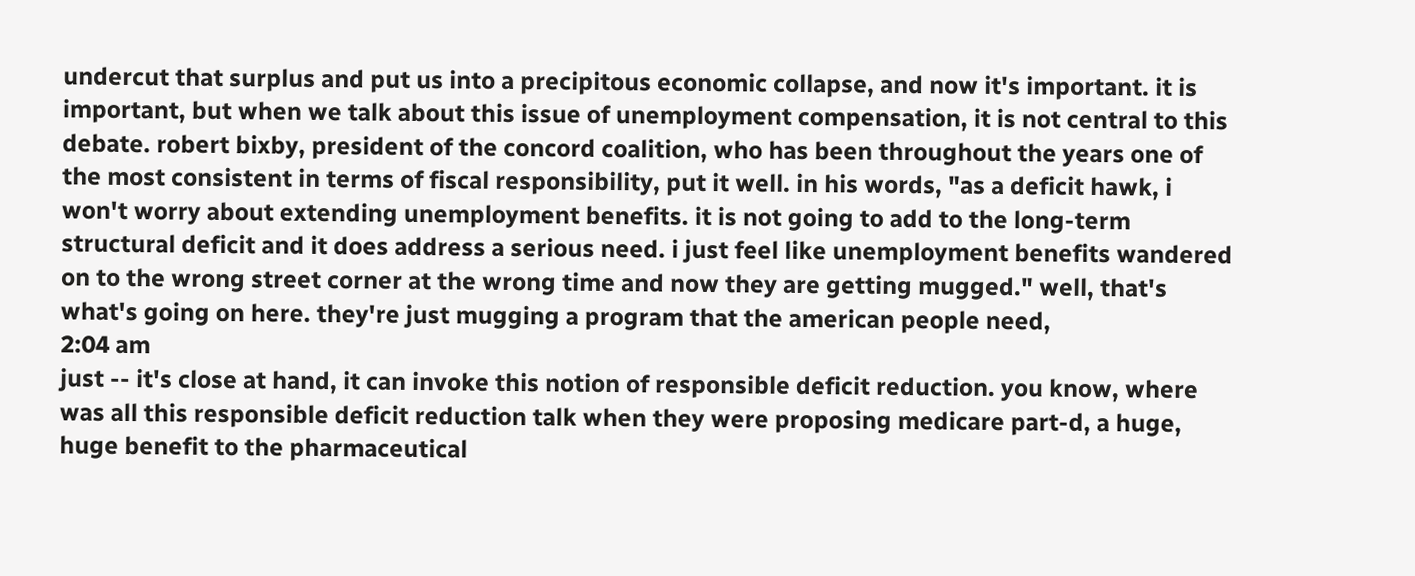undercut that surplus and put us into a precipitous economic collapse, and now it's important. it is important, but when we talk about this issue of unemployment compensation, it is not central to this debate. robert bixby, president of the concord coalition, who has been throughout the years one of the most consistent in terms of fiscal responsibility, put it well. in his words, "as a deficit hawk, i won't worry about extending unemployment benefits. it is not going to add to the long-term structural deficit and it does address a serious need. i just feel like unemployment benefits wandered on to the wrong street corner at the wrong time and now they are getting mugged." well, that's what's going on here. they're just mugging a program that the american people need,
2:04 am
just -- it's close at hand, it can invoke this notion of responsible deficit reduction. you know, where was all this responsible deficit reduction talk when they were proposing medicare part-d, a huge, huge benefit to the pharmaceutical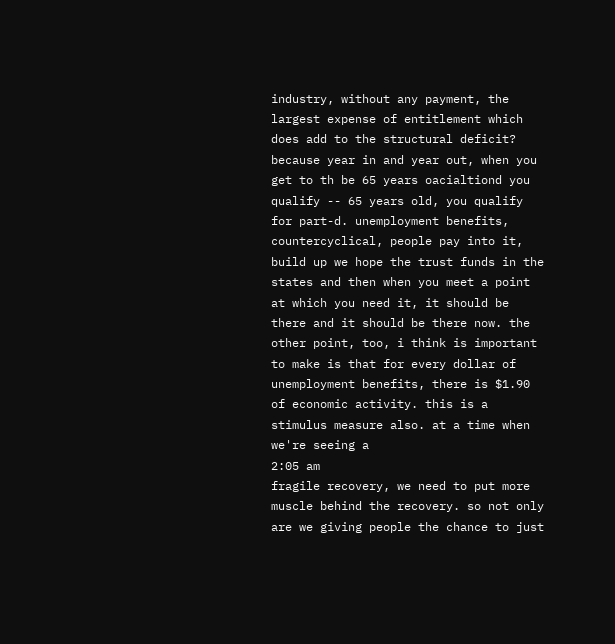industry, without any payment, the largest expense of entitlement which does add to the structural deficit? because year in and year out, when you get to th be 65 years oacialtiond you qualify -- 65 years old, you qualify for part-d. unemployment benefits, countercyclical, people pay into it, build up we hope the trust funds in the states and then when you meet a point at which you need it, it should be there and it should be there now. the other point, too, i think is important to make is that for every dollar of unemployment benefits, there is $1.90 of economic activity. this is a stimulus measure also. at a time when we're seeing a
2:05 am
fragile recovery, we need to put more muscle behind the recovery. so not only are we giving people the chance to just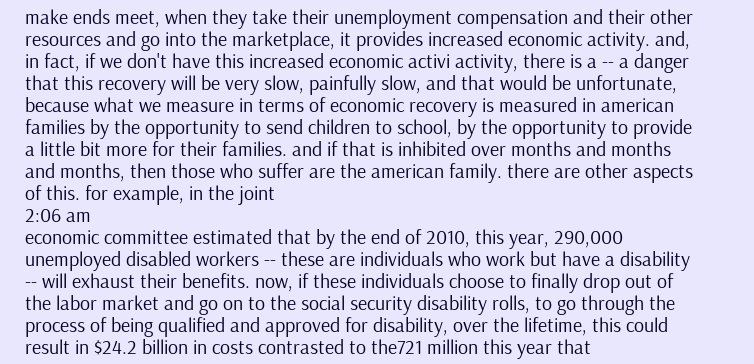make ends meet, when they take their unemployment compensation and their other resources and go into the marketplace, it provides increased economic activity. and, in fact, if we don't have this increased economic activi activity, there is a -- a danger that this recovery will be very slow, painfully slow, and that would be unfortunate, because what we measure in terms of economic recovery is measured in american families by the opportunity to send children to school, by the opportunity to provide a little bit more for their families. and if that is inhibited over months and months and months, then those who suffer are the american family. there are other aspects of this. for example, in the joint
2:06 am
economic committee estimated that by the end of 2010, this year, 290,000 unemployed disabled workers -- these are individuals who work but have a disability -- will exhaust their benefits. now, if these individuals choose to finally drop out of the labor market and go on to the social security disability rolls, to go through the process of being qualified and approved for disability, over the lifetime, this could result in $24.2 billion in costs contrasted to the721 million this year that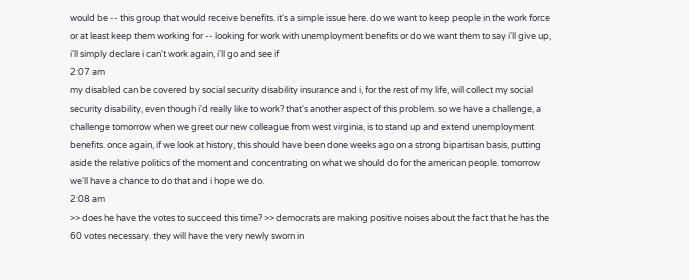would be -- this group that would receive benefits. it's a simple issue here. do we want to keep people in the work force or at least keep them working for -- looking for work with unemployment benefits or do we want them to say i'll give up, i'll simply declare i can't work again, i'll go and see if
2:07 am
my disabled can be covered by social security disability insurance and i, for the rest of my life, will collect my social security disability, even though i'd really like to work? that's another aspect of this problem. so we have a challenge, a challenge tomorrow when we greet our new colleague from west virginia, is to stand up and extend unemployment benefits. once again, if we look at history, this should have been done weeks ago on a strong bipartisan basis, putting aside the relative politics of the moment and concentrating on what we should do for the american people. tomorrow we'll have a chance to do that and i hope we do.
2:08 am
>> does he have the votes to succeed this time? >> democrats are making positive noises about the fact that he has the 60 votes necessary. they will have the very newly sworn in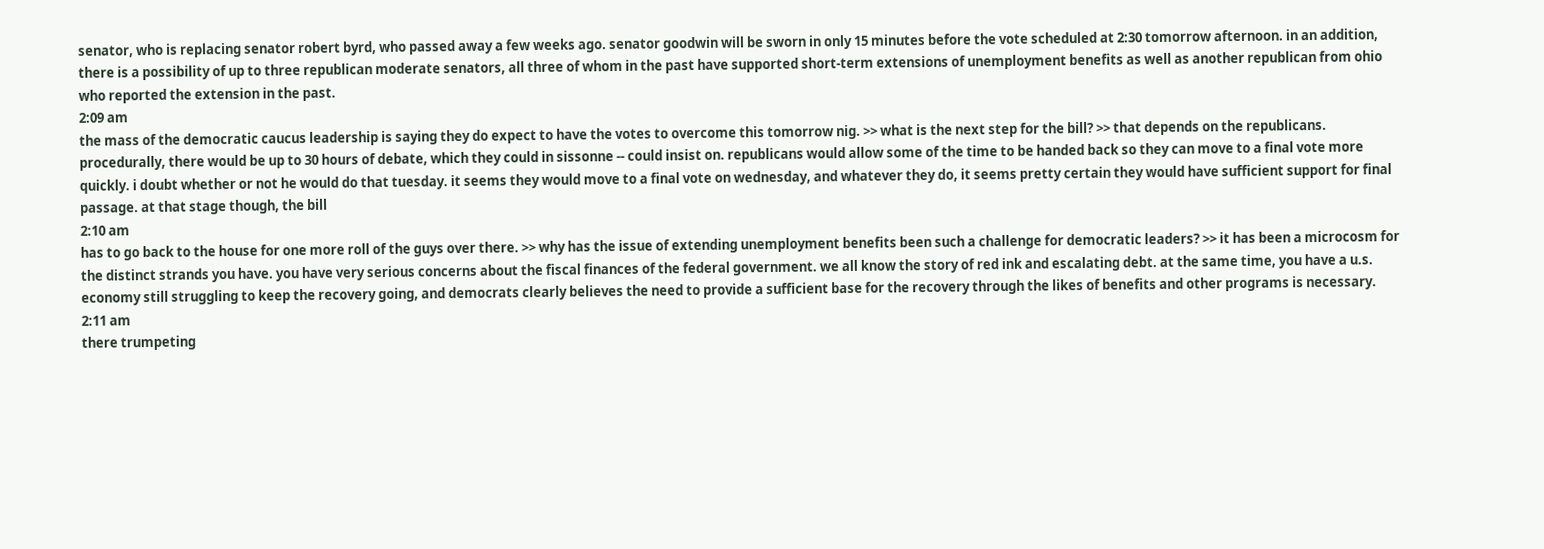senator, who is replacing senator robert byrd, who passed away a few weeks ago. senator goodwin will be sworn in only 15 minutes before the vote scheduled at 2:30 tomorrow afternoon. in an addition, there is a possibility of up to three republican moderate senators, all three of whom in the past have supported short-term extensions of unemployment benefits as well as another republican from ohio who reported the extension in the past.
2:09 am
the mass of the democratic caucus leadership is saying they do expect to have the votes to overcome this tomorrow nig. >> what is the next step for the bill? >> that depends on the republicans. procedurally, there would be up to 30 hours of debate, which they could in sissonne -- could insist on. republicans would allow some of the time to be handed back so they can move to a final vote more quickly. i doubt whether or not he would do that tuesday. it seems they would move to a final vote on wednesday, and whatever they do, it seems pretty certain they would have sufficient support for final passage. at that stage though, the bill
2:10 am
has to go back to the house for one more roll of the guys over there. >> why has the issue of extending unemployment benefits been such a challenge for democratic leaders? >> it has been a microcosm for the distinct strands you have. you have very serious concerns about the fiscal finances of the federal government. we all know the story of red ink and escalating debt. at the same time, you have a u.s. economy still struggling to keep the recovery going, and democrats clearly believes the need to provide a sufficient base for the recovery through the likes of benefits and other programs is necessary.
2:11 am
there trumpeting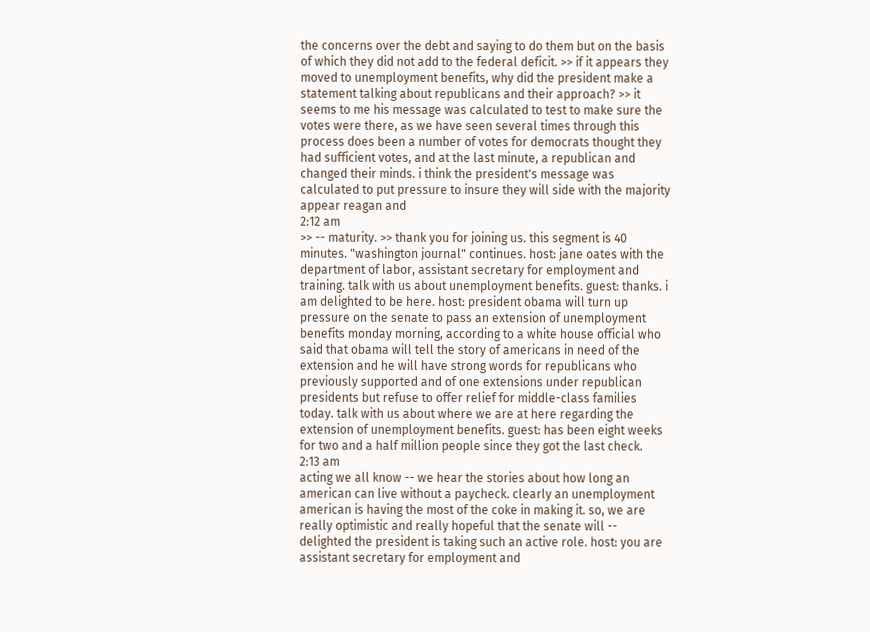the concerns over the debt and saying to do them but on the basis of which they did not add to the federal deficit. >> if it appears they moved to unemployment benefits, why did the president make a statement talking about republicans and their approach? >> it seems to me his message was calculated to test to make sure the votes were there, as we have seen several times through this process does been a number of votes for democrats thought they had sufficient votes, and at the last minute, a republican and changed their minds. i think the president's message was calculated to put pressure to insure they will side with the majority appear reagan and
2:12 am
>> -- maturity. >> thank you for joining us. this segment is 40 minutes. "washington journal" continues. host: jane oates with the department of labor, assistant secretary for employment and training. talk with us about unemployment benefits. guest: thanks. i am delighted to be here. host: president obama will turn up pressure on the senate to pass an extension of unemployment benefits monday morning, according to a white house official who said that obama will tell the story of americans in need of the extension and he will have strong words for republicans who previously supported and of one extensions under republican presidents but refuse to offer relief for middle-class families today. talk with us about where we are at here regarding the extension of unemployment benefits. guest: has been eight weeks for two and a half million people since they got the last check.
2:13 am
acting we all know -- we hear the stories about how long an american can live without a paycheck. clearly an unemployment american is having the most of the coke in making it. so, we are really optimistic and really hopeful that the senate will -- delighted the president is taking such an active role. host: you are assistant secretary for employment and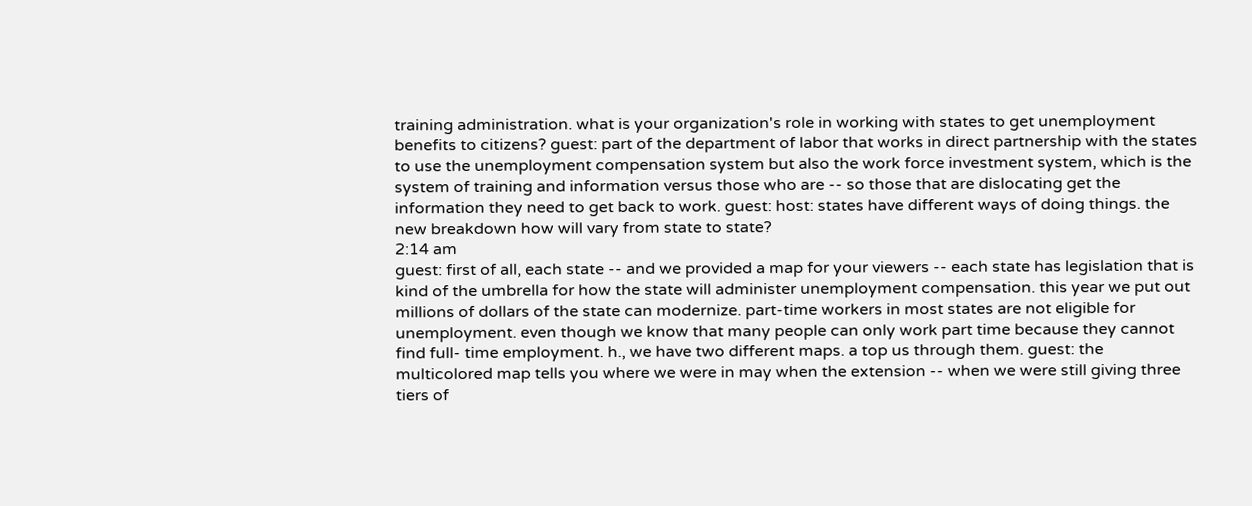training administration. what is your organization's role in working with states to get unemployment benefits to citizens? guest: part of the department of labor that works in direct partnership with the states to use the unemployment compensation system but also the work force investment system, which is the system of training and information versus those who are -- so those that are dislocating get the information they need to get back to work. guest: host: states have different ways of doing things. the new breakdown how will vary from state to state?
2:14 am
guest: first of all, each state -- and we provided a map for your viewers -- each state has legislation that is kind of the umbrella for how the state will administer unemployment compensation. this year we put out millions of dollars of the state can modernize. part-time workers in most states are not eligible for unemployment. even though we know that many people can only work part time because they cannot find full- time employment. h., we have two different maps. a top us through them. guest: the multicolored map tells you where we were in may when the extension -- when we were still giving three tiers of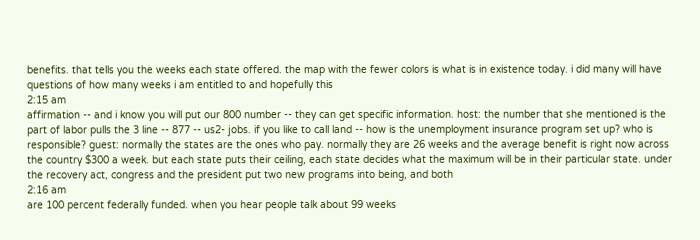benefits. that tells you the weeks each state offered. the map with the fewer colors is what is in existence today. i did many will have questions of how many weeks i am entitled to and hopefully this
2:15 am
affirmation -- and i know you will put our 800 number -- they can get specific information. host: the number that she mentioned is the part of labor pulls the 3 line -- 877 -- us2- jobs. if you like to call land -- how is the unemployment insurance program set up? who is responsible? guest: normally the states are the ones who pay. normally they are 26 weeks and the average benefit is right now across the country $300 a week. but each state puts their ceiling, each state decides what the maximum will be in their particular state. under the recovery act, congress and the president put two new programs into being, and both
2:16 am
are 100 percent federally funded. when you hear people talk about 99 weeks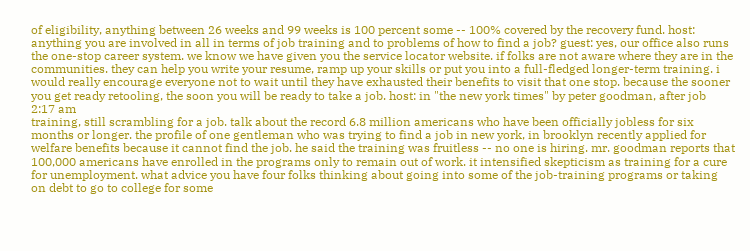of eligibility, anything between 26 weeks and 99 weeks is 100 percent some -- 100% covered by the recovery fund. host: anything you are involved in all in terms of job training and to problems of how to find a job? guest: yes, our office also runs the one-stop career system. we know we have given you the service locator website. if folks are not aware where they are in the communities. they can help you write your resume, ramp up your skills or put you into a full-fledged longer-term training. i would really encourage everyone not to wait until they have exhausted their benefits to visit that one stop. because the sooner you get ready retooling, the soon you will be ready to take a job. host: in "the new york times" by peter goodman, after job
2:17 am
training, still scrambling for a job. talk about the record 6.8 million americans who have been officially jobless for six months or longer. the profile of one gentleman who was trying to find a job in new york, in brooklyn recently applied for welfare benefits because it cannot find the job. he said the training was fruitless -- no one is hiring. mr. goodman reports that 100,000 americans have enrolled in the programs only to remain out of work. it intensified skepticism as training for a cure for unemployment. what advice you have four folks thinking about going into some of the job-training programs or taking on debt to go to college for some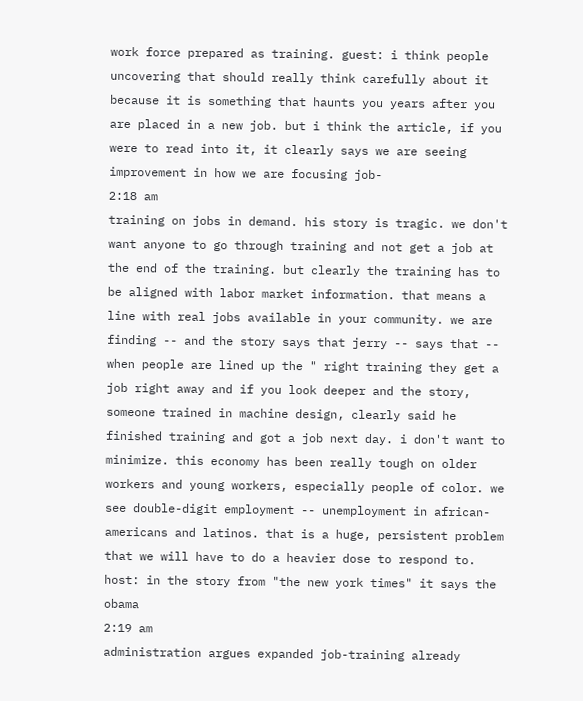work force prepared as training. guest: i think people uncovering that should really think carefully about it because it is something that haunts you years after you are placed in a new job. but i think the article, if you were to read into it, it clearly says we are seeing improvement in how we are focusing job-
2:18 am
training on jobs in demand. his story is tragic. we don't want anyone to go through training and not get a job at the end of the training. but clearly the training has to be aligned with labor market information. that means a line with real jobs available in your community. we are finding -- and the story says that jerry -- says that -- when people are lined up the " right training they get a job right away and if you look deeper and the story, someone trained in machine design, clearly said he finished training and got a job next day. i don't want to minimize. this economy has been really tough on older workers and young workers, especially people of color. we see double-digit employment -- unemployment in african- americans and latinos. that is a huge, persistent problem that we will have to do a heavier dose to respond to. host: in the story from "the new york times" it says the obama
2:19 am
administration argues expanded job-training already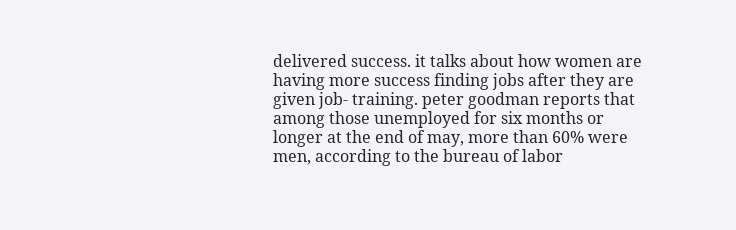delivered success. it talks about how women are having more success finding jobs after they are given job- training. peter goodman reports that among those unemployed for six months or longer at the end of may, more than 60% were men, according to the bureau of labor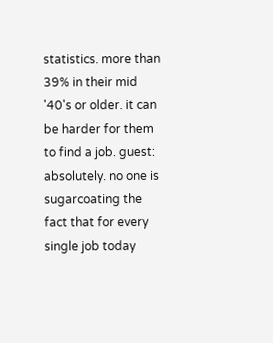statistics. more than 39% in their mid '40's or older. it can be harder for them to find a job. guest: absolutely. no one is sugarcoating the fact that for every single job today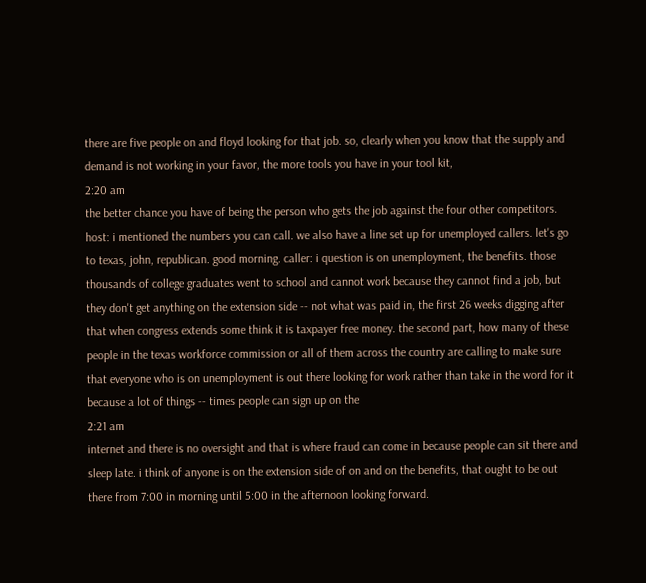there are five people on and floyd looking for that job. so, clearly when you know that the supply and demand is not working in your favor, the more tools you have in your tool kit,
2:20 am
the better chance you have of being the person who gets the job against the four other competitors. host: i mentioned the numbers you can call. we also have a line set up for unemployed callers. let's go to texas, john, republican. good morning. caller: i question is on unemployment, the benefits. those thousands of college graduates went to school and cannot work because they cannot find a job, but they don't get anything on the extension side -- not what was paid in, the first 26 weeks digging after that when congress extends some think it is taxpayer free money. the second part, how many of these people in the texas workforce commission or all of them across the country are calling to make sure that everyone who is on unemployment is out there looking for work rather than take in the word for it because a lot of things -- times people can sign up on the
2:21 am
internet and there is no oversight and that is where fraud can come in because people can sit there and sleep late. i think of anyone is on the extension side of on and on the benefits, that ought to be out there from 7:00 in morning until 5:00 in the afternoon looking forward.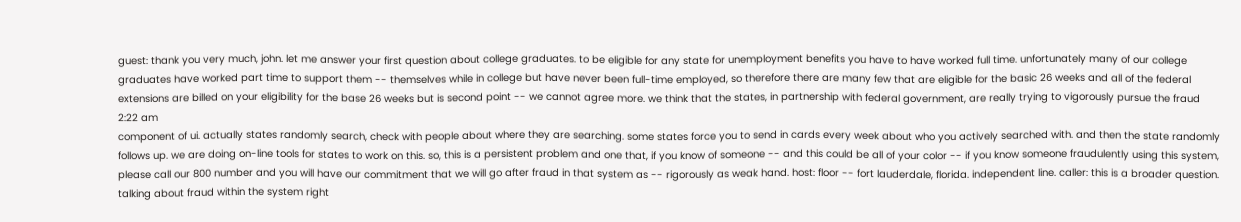guest: thank you very much, john. let me answer your first question about college graduates. to be eligible for any state for unemployment benefits you have to have worked full time. unfortunately many of our college graduates have worked part time to support them -- themselves while in college but have never been full-time employed, so therefore there are many few that are eligible for the basic 26 weeks and all of the federal extensions are billed on your eligibility for the base 26 weeks but is second point -- we cannot agree more. we think that the states, in partnership with federal government, are really trying to vigorously pursue the fraud
2:22 am
component of ui. actually states randomly search, check with people about where they are searching. some states force you to send in cards every week about who you actively searched with. and then the state randomly follows up. we are doing on-line tools for states to work on this. so, this is a persistent problem and one that, if you know of someone -- and this could be all of your color -- if you know someone fraudulently using this system, please call our 800 number and you will have our commitment that we will go after fraud in that system as -- rigorously as weak hand. host: floor -- fort lauderdale, florida. independent line. caller: this is a broader question. talking about fraud within the system right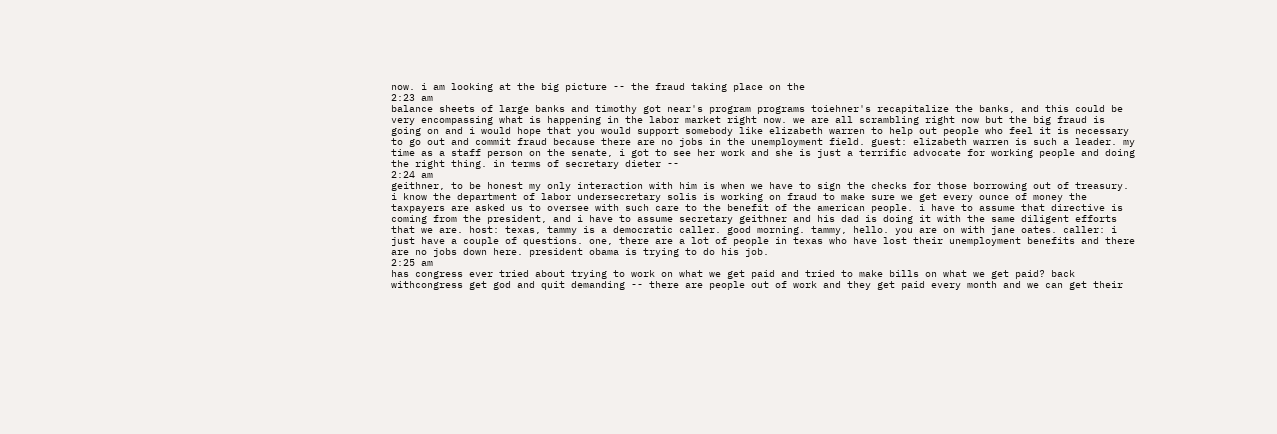now. i am looking at the big picture -- the fraud taking place on the
2:23 am
balance sheets of large banks and timothy got near's program programs toiehner's recapitalize the banks, and this could be very encompassing what is happening in the labor market right now. we are all scrambling right now but the big fraud is going on and i would hope that you would support somebody like elizabeth warren to help out people who feel it is necessary to go out and commit fraud because there are no jobs in the unemployment field. guest: elizabeth warren is such a leader. my time as a staff person on the senate, i got to see her work and she is just a terrific advocate for working people and doing the right thing. in terms of secretary dieter --
2:24 am
geithner, to be honest my only interaction with him is when we have to sign the checks for those borrowing out of treasury. i know the department of labor undersecretary solis is working on fraud to make sure we get every ounce of money the taxpayers are asked us to oversee with such care to the benefit of the american people. i have to assume that directive is coming from the president, and i have to assume secretary geithner and his dad is doing it with the same diligent efforts that we are. host: texas, tammy is a democratic caller. good morning. tammy, hello. you are on with jane oates. caller: i just have a couple of questions. one, there are a lot of people in texas who have lost their unemployment benefits and there are no jobs down here. president obama is trying to do his job.
2:25 am
has congress ever tried about trying to work on what we get paid and tried to make bills on what we get paid? back withcongress get god and quit demanding -- there are people out of work and they get paid every month and we can get their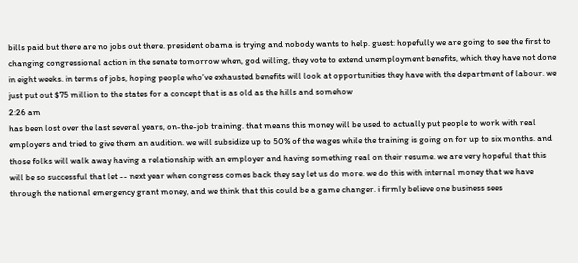bills paid but there are no jobs out there. president obama is trying and nobody wants to help. guest: hopefully we are going to see the first to changing congressional action in the senate tomorrow when, god willing, they vote to extend unemployment benefits, which they have not done in eight weeks. in terms of jobs, hoping people who've exhausted benefits will look at opportunities they have with the department of labour. we just put out $75 million to the states for a concept that is as old as the hills and somehow
2:26 am
has been lost over the last several years, on-the-job training. that means this money will be used to actually put people to work with real employers and tried to give them an audition. we will subsidize up to 50% of the wages while the training is going on for up to six months. and those folks will walk away having a relationship with an employer and having something real on their resume. we are very hopeful that this will be so successful that let -- next year when congress comes back they say let us do more. we do this with internal money that we have through the national emergency grant money, and we think that this could be a game changer. i firmly believe one business sees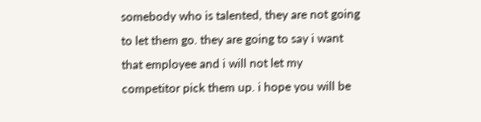somebody who is talented, they are not going to let them go. they are going to say i want that employee and i will not let my competitor pick them up. i hope you will be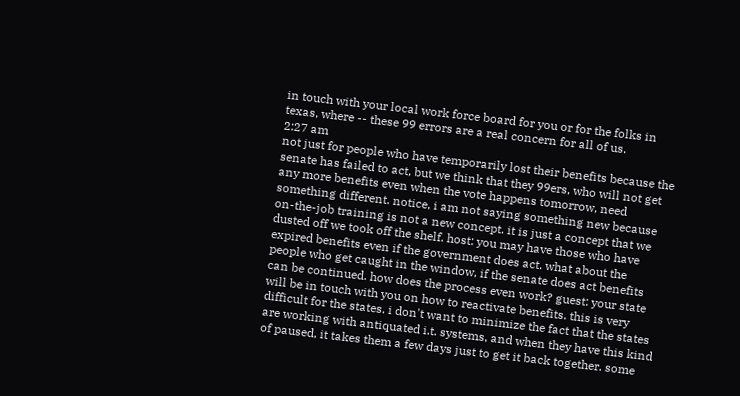in touch with your local work force board for you or for the folks in texas, where -- these 99 errors are a real concern for all of us.
2:27 am
not just for people who have temporarily lost their benefits because the senate has failed to act, but we think that they 99ers, who will not get any more benefits even when the vote happens tomorrow, need something different. notice, i am not saying something new because on-the-job training is not a new concept. it is just a concept that we dusted off we took off the shelf. host: you may have those who have expired benefits even if the government does act. what about the people who get caught in the window, if the senate does act benefits can be continued. how does the process even work? guest: your state will be in touch with you on how to reactivate benefits. this is very difficult for the states. i don't want to minimize the fact that the states are working with antiquated i.t. systems, and when they have this kind of paused, it takes them a few days just to get it back together. some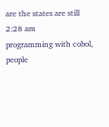are the states are still
2:28 am
programming with cobol, people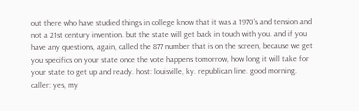out there who have studied things in college know that it was a 1970's and tension and not a 21st century invention. but the state will get back in touch with you. and if you have any questions, again, called the 877 number that is on the screen, because we get you specifics on your state once the vote happens tomorrow, how long it will take for your state to get up and ready. host: louisville, ky. republican line. good morning. caller: yes, my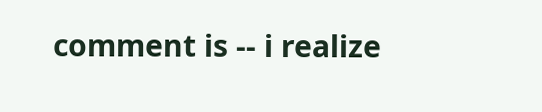comment is -- i realize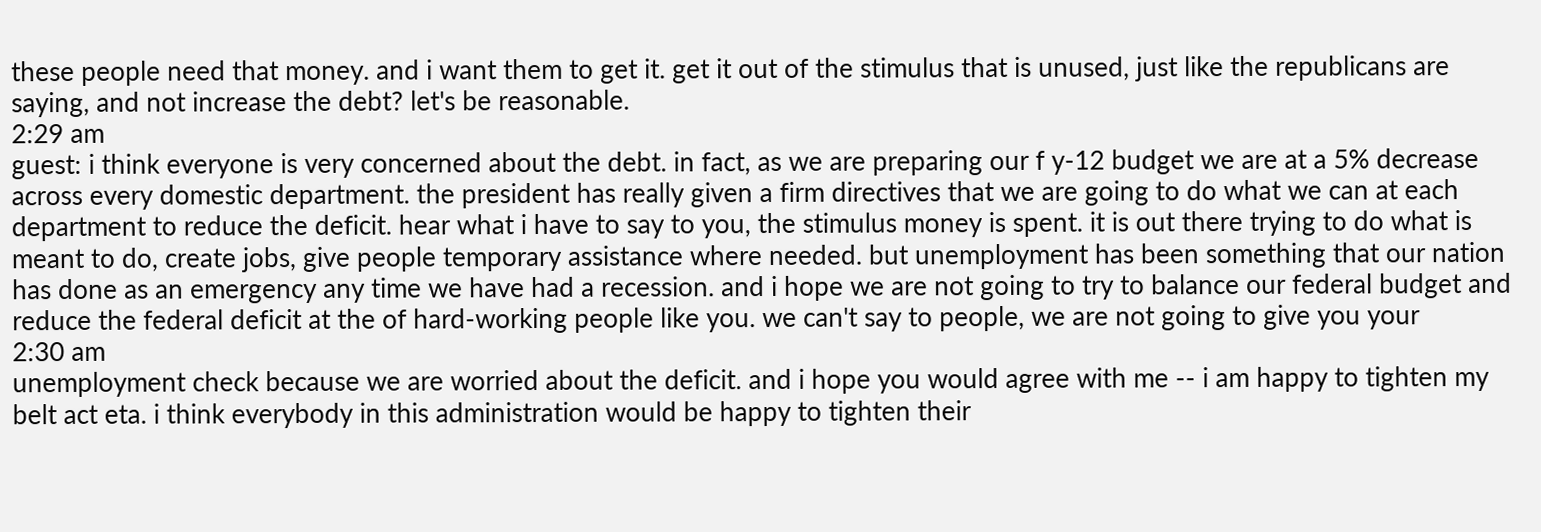these people need that money. and i want them to get it. get it out of the stimulus that is unused, just like the republicans are saying, and not increase the debt? let's be reasonable.
2:29 am
guest: i think everyone is very concerned about the debt. in fact, as we are preparing our f y-12 budget we are at a 5% decrease across every domestic department. the president has really given a firm directives that we are going to do what we can at each department to reduce the deficit. hear what i have to say to you, the stimulus money is spent. it is out there trying to do what is meant to do, create jobs, give people temporary assistance where needed. but unemployment has been something that our nation has done as an emergency any time we have had a recession. and i hope we are not going to try to balance our federal budget and reduce the federal deficit at the of hard-working people like you. we can't say to people, we are not going to give you your
2:30 am
unemployment check because we are worried about the deficit. and i hope you would agree with me -- i am happy to tighten my belt act eta. i think everybody in this administration would be happy to tighten their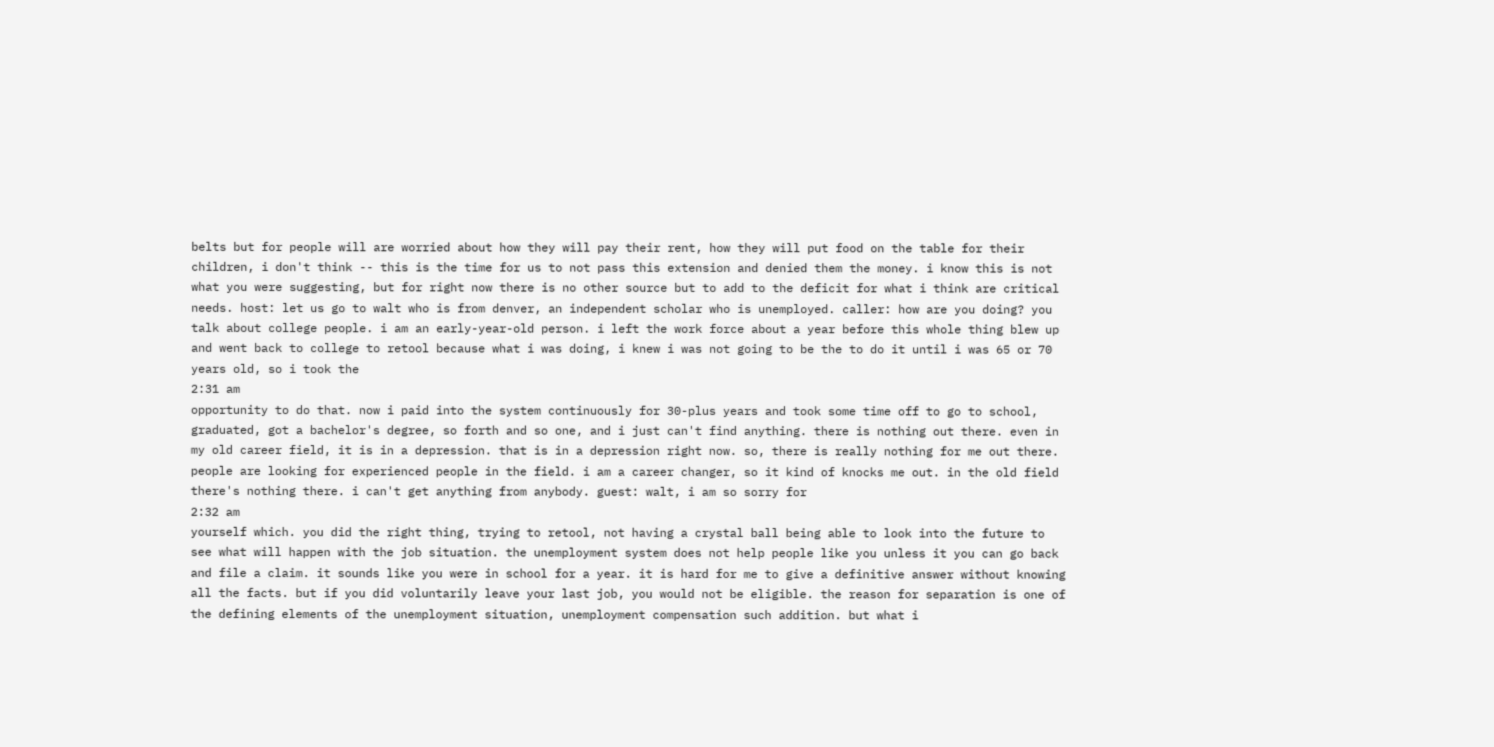belts but for people will are worried about how they will pay their rent, how they will put food on the table for their children, i don't think -- this is the time for us to not pass this extension and denied them the money. i know this is not what you were suggesting, but for right now there is no other source but to add to the deficit for what i think are critical needs. host: let us go to walt who is from denver, an independent scholar who is unemployed. caller: how are you doing? you talk about college people. i am an early-year-old person. i left the work force about a year before this whole thing blew up and went back to college to retool because what i was doing, i knew i was not going to be the to do it until i was 65 or 70 years old, so i took the
2:31 am
opportunity to do that. now i paid into the system continuously for 30-plus years and took some time off to go to school, graduated, got a bachelor's degree, so forth and so one, and i just can't find anything. there is nothing out there. even in my old career field, it is in a depression. that is in a depression right now. so, there is really nothing for me out there. people are looking for experienced people in the field. i am a career changer, so it kind of knocks me out. in the old field there's nothing there. i can't get anything from anybody. guest: walt, i am so sorry for
2:32 am
yourself which. you did the right thing, trying to retool, not having a crystal ball being able to look into the future to see what will happen with the job situation. the unemployment system does not help people like you unless it you can go back and file a claim. it sounds like you were in school for a year. it is hard for me to give a definitive answer without knowing all the facts. but if you did voluntarily leave your last job, you would not be eligible. the reason for separation is one of the defining elements of the unemployment situation, unemployment compensation such addition. but what i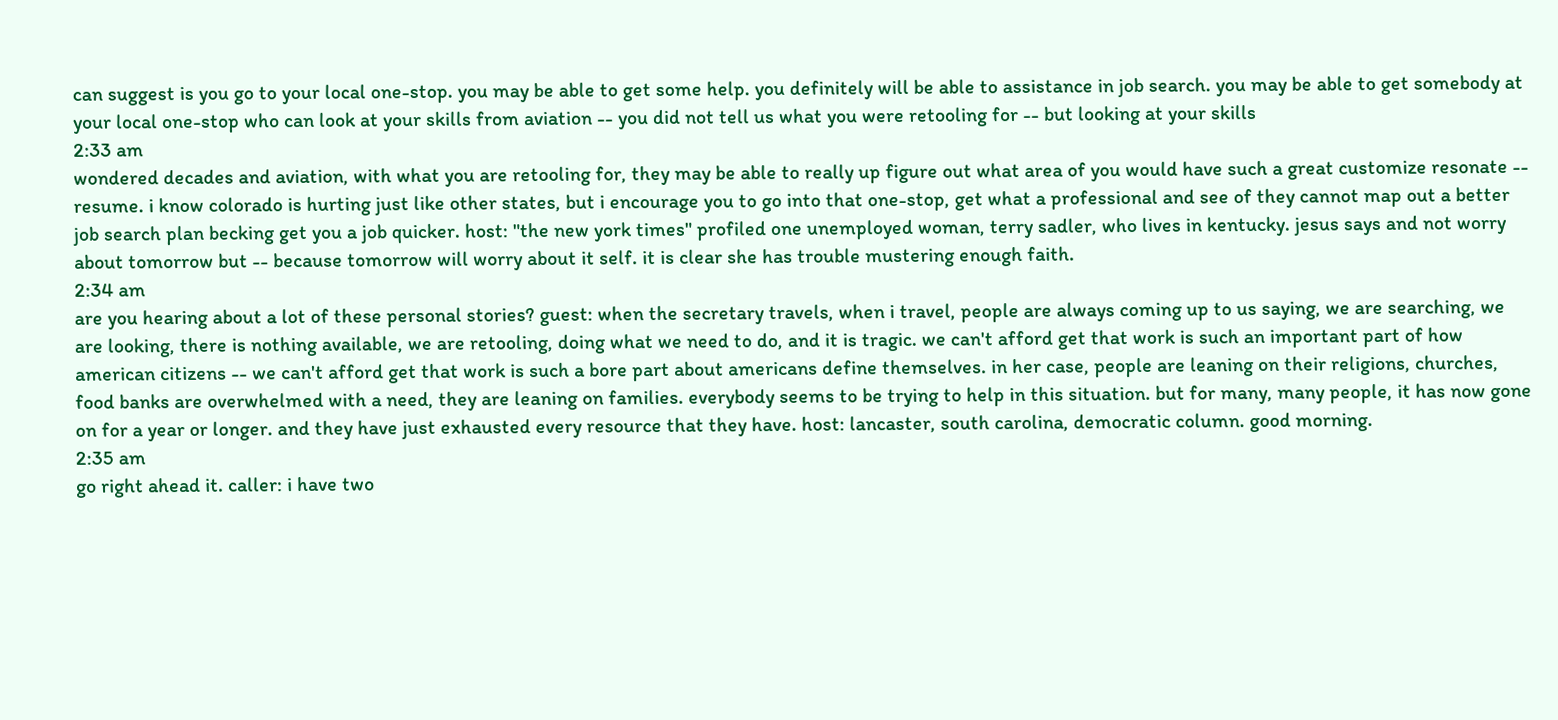can suggest is you go to your local one-stop. you may be able to get some help. you definitely will be able to assistance in job search. you may be able to get somebody at your local one-stop who can look at your skills from aviation -- you did not tell us what you were retooling for -- but looking at your skills
2:33 am
wondered decades and aviation, with what you are retooling for, they may be able to really up figure out what area of you would have such a great customize resonate -- resume. i know colorado is hurting just like other states, but i encourage you to go into that one-stop, get what a professional and see of they cannot map out a better job search plan becking get you a job quicker. host: "the new york times" profiled one unemployed woman, terry sadler, who lives in kentucky. jesus says and not worry about tomorrow but -- because tomorrow will worry about it self. it is clear she has trouble mustering enough faith.
2:34 am
are you hearing about a lot of these personal stories? guest: when the secretary travels, when i travel, people are always coming up to us saying, we are searching, we are looking, there is nothing available, we are retooling, doing what we need to do, and it is tragic. we can't afford get that work is such an important part of how american citizens -- we can't afford get that work is such a bore part about americans define themselves. in her case, people are leaning on their religions, churches, food banks are overwhelmed with a need, they are leaning on families. everybody seems to be trying to help in this situation. but for many, many people, it has now gone on for a year or longer. and they have just exhausted every resource that they have. host: lancaster, south carolina, democratic column. good morning.
2:35 am
go right ahead it. caller: i have two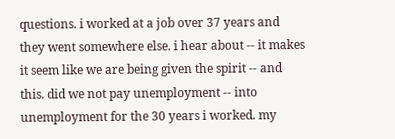questions. i worked at a job over 37 years and they went somewhere else. i hear about -- it makes it seem like we are being given the spirit -- and this. did we not pay unemployment -- into unemployment for the 30 years i worked. my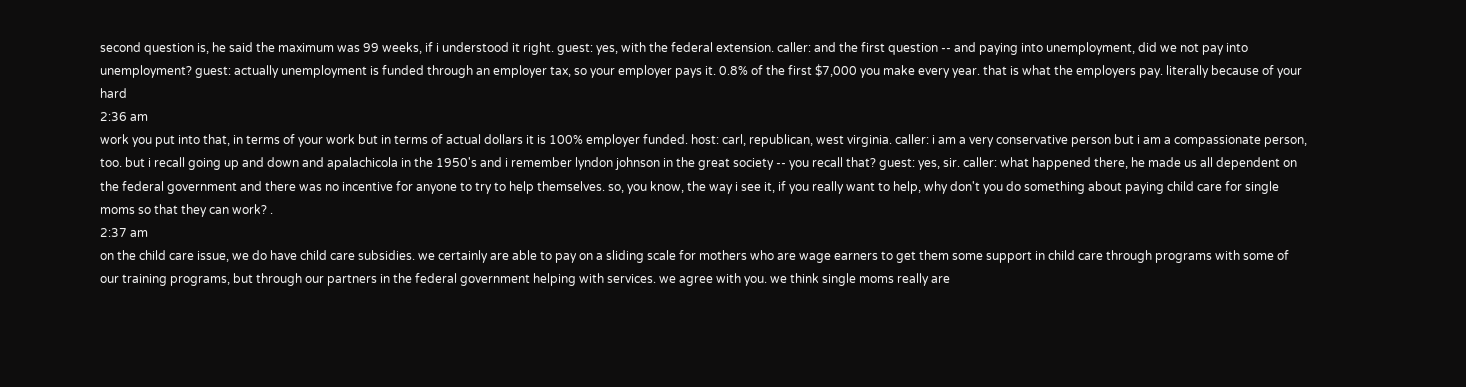second question is, he said the maximum was 99 weeks, if i understood it right. guest: yes, with the federal extension. caller: and the first question -- and paying into unemployment, did we not pay into unemployment? guest: actually unemployment is funded through an employer tax, so your employer pays it. 0.8% of the first $7,000 you make every year. that is what the employers pay. literally because of your hard
2:36 am
work you put into that, in terms of your work but in terms of actual dollars it is 100% employer funded. host: carl, republican, west virginia. caller: i am a very conservative person but i am a compassionate person, too. but i recall going up and down and apalachicola in the 1950's and i remember lyndon johnson in the great society -- you recall that? guest: yes, sir. caller: what happened there, he made us all dependent on the federal government and there was no incentive for anyone to try to help themselves. so, you know, the way i see it, if you really want to help, why don't you do something about paying child care for single moms so that they can work? .
2:37 am
on the child care issue, we do have child care subsidies. we certainly are able to pay on a sliding scale for mothers who are wage earners to get them some support in child care through programs with some of our training programs, but through our partners in the federal government helping with services. we agree with you. we think single moms really are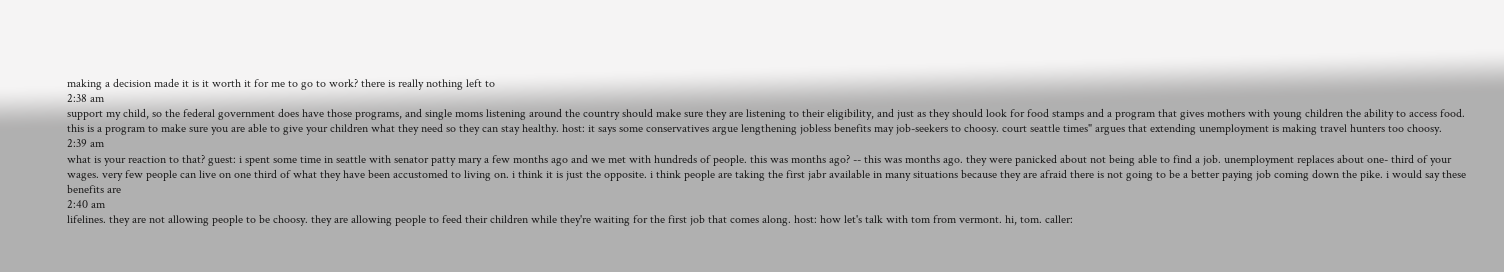making a decision made it is it worth it for me to go to work? there is really nothing left to
2:38 am
support my child, so the federal government does have those programs, and single moms listening around the country should make sure they are listening to their eligibility, and just as they should look for food stamps and a program that gives mothers with young children the ability to access food. this is a program to make sure you are able to give your children what they need so they can stay healthy. host: it says some conservatives argue lengthening jobless benefits may job-seekers to choosy. court seattle times" argues that extending unemployment is making travel hunters too choosy.
2:39 am
what is your reaction to that? guest: i spent some time in seattle with senator patty mary a few months ago and we met with hundreds of people. this was months ago? -- this was months ago. they were panicked about not being able to find a job. unemployment replaces about one- third of your wages. very few people can live on one third of what they have been accustomed to living on. i think it is just the opposite. i think people are taking the first jabr available in many situations because they are afraid there is not going to be a better paying job coming down the pike. i would say these benefits are
2:40 am
lifelines. they are not allowing people to be choosy. they are allowing people to feed their children while they're waiting for the first job that comes along. host: how let's talk with tom from vermont. hi, tom. caller: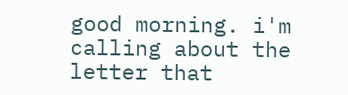good morning. i'm calling about the letter that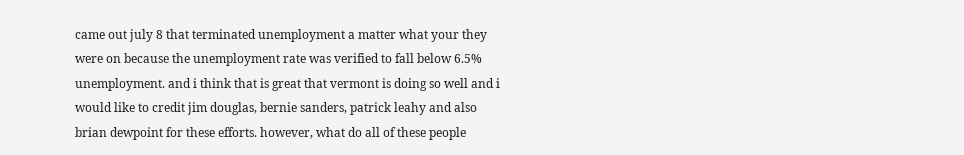came out july 8 that terminated unemployment a matter what your they were on because the unemployment rate was verified to fall below 6.5% unemployment. and i think that is great that vermont is doing so well and i would like to credit jim douglas, bernie sanders, patrick leahy and also brian dewpoint for these efforts. however, what do all of these people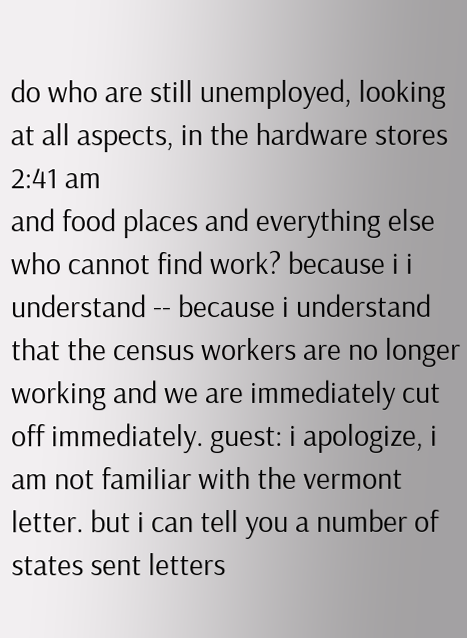do who are still unemployed, looking at all aspects, in the hardware stores
2:41 am
and food places and everything else who cannot find work? because i i understand -- because i understand that the census workers are no longer working and we are immediately cut off immediately. guest: i apologize, i am not familiar with the vermont letter. but i can tell you a number of states sent letters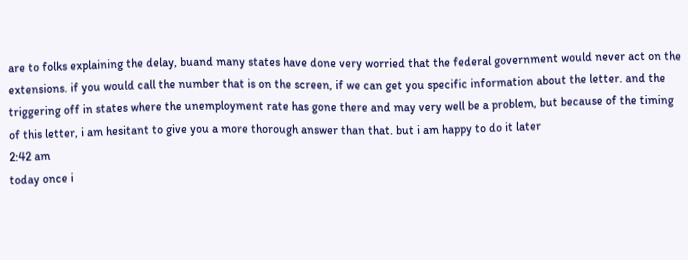are to folks explaining the delay, buand many states have done very worried that the federal government would never act on the extensions. if you would call the number that is on the screen, if we can get you specific information about the letter. and the triggering off in states where the unemployment rate has gone there and may very well be a problem, but because of the timing of this letter, i am hesitant to give you a more thorough answer than that. but i am happy to do it later
2:42 am
today once i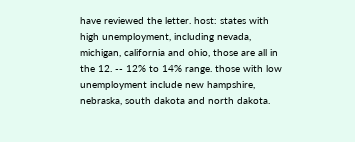have reviewed the letter. host: states with high unemployment, including nevada, michigan, california and ohio, those are all in the 12. -- 12% to 14% range. those with low unemployment include new hampshire, nebraska, south dakota and north dakota.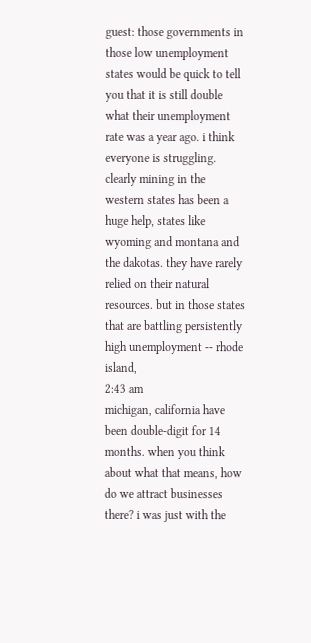guest: those governments in those low unemployment states would be quick to tell you that it is still double what their unemployment rate was a year ago. i think everyone is struggling. clearly mining in the western states has been a huge help, states like wyoming and montana and the dakotas. they have rarely relied on their natural resources. but in those states that are battling persistently high unemployment -- rhode island,
2:43 am
michigan, california have been double-digit for 14 months. when you think about what that means, how do we attract businesses there? i was just with the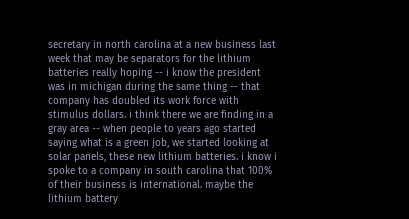secretary in north carolina at a new business last week that may be separators for the lithium batteries really hoping -- i know the president was in michigan during the same thing -- that company has doubled its work force with stimulus dollars. i think there we are finding in a gray area -- when people to years ago started saying what is a green job, we started looking at solar panels, these new lithium batteries. i know i spoke to a company in south carolina that 100% of their business is international. maybe the lithium battery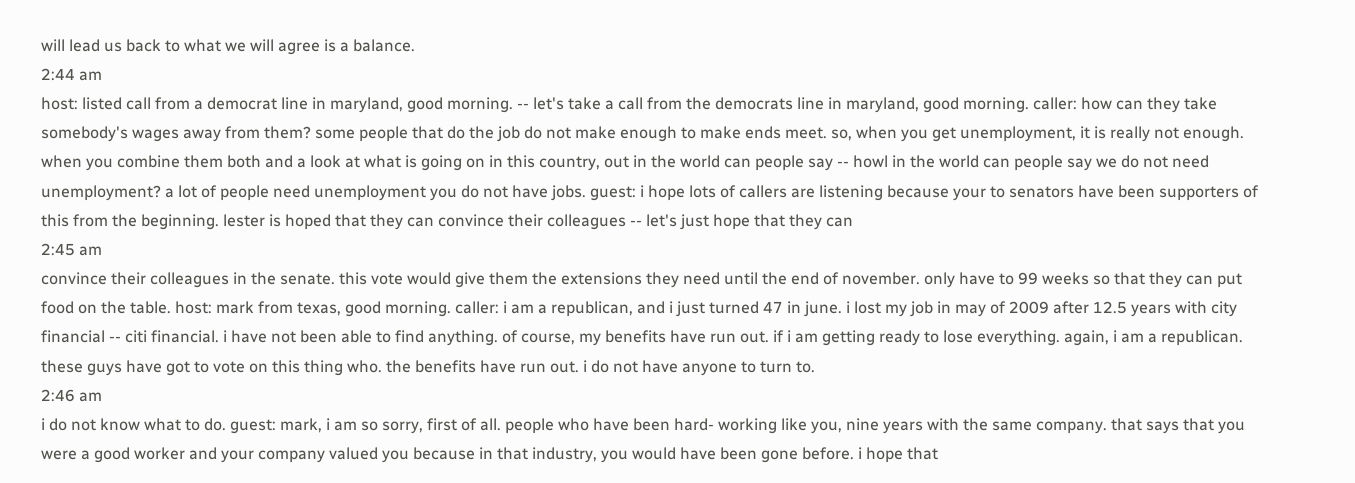will lead us back to what we will agree is a balance.
2:44 am
host: listed call from a democrat line in maryland, good morning. -- let's take a call from the democrats line in maryland, good morning. caller: how can they take somebody's wages away from them? some people that do the job do not make enough to make ends meet. so, when you get unemployment, it is really not enough. when you combine them both and a look at what is going on in this country, out in the world can people say -- howl in the world can people say we do not need unemployment? a lot of people need unemployment you do not have jobs. guest: i hope lots of callers are listening because your to senators have been supporters of this from the beginning. lester is hoped that they can convince their colleagues -- let's just hope that they can
2:45 am
convince their colleagues in the senate. this vote would give them the extensions they need until the end of november. only have to 99 weeks so that they can put food on the table. host: mark from texas, good morning. caller: i am a republican, and i just turned 47 in june. i lost my job in may of 2009 after 12.5 years with city financial -- citi financial. i have not been able to find anything. of course, my benefits have run out. if i am getting ready to lose everything. again, i am a republican. these guys have got to vote on this thing who. the benefits have run out. i do not have anyone to turn to.
2:46 am
i do not know what to do. guest: mark, i am so sorry, first of all. people who have been hard- working like you, nine years with the same company. that says that you were a good worker and your company valued you because in that industry, you would have been gone before. i hope that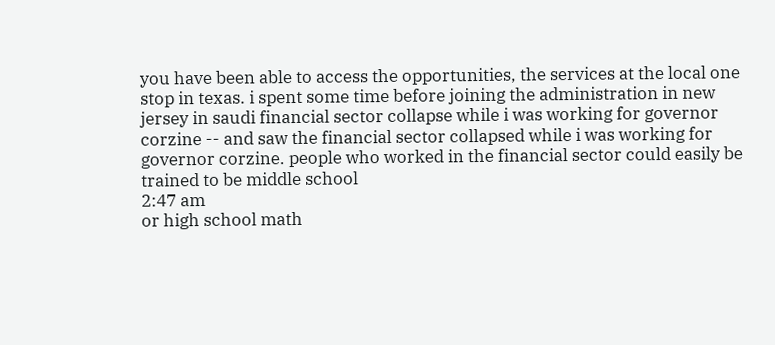you have been able to access the opportunities, the services at the local one stop in texas. i spent some time before joining the administration in new jersey in saudi financial sector collapse while i was working for governor corzine -- and saw the financial sector collapsed while i was working for governor corzine. people who worked in the financial sector could easily be trained to be middle school
2:47 am
or high school math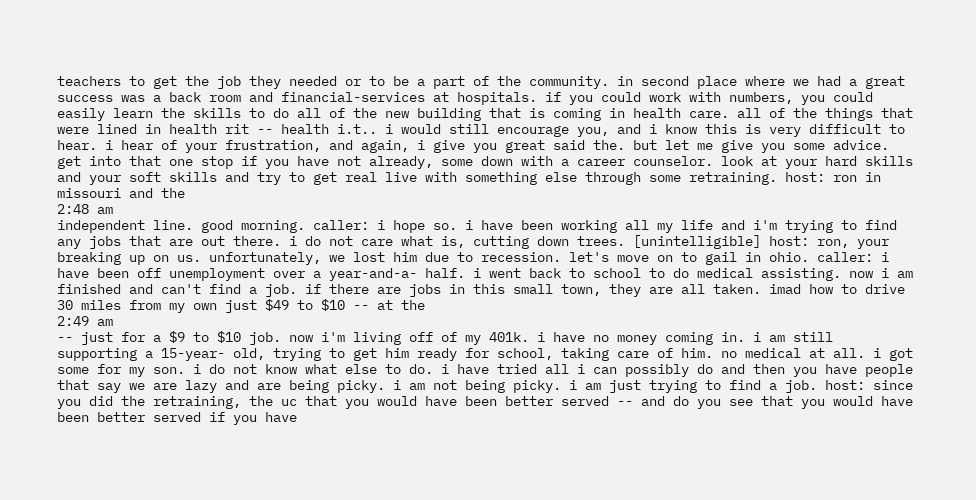teachers to get the job they needed or to be a part of the community. in second place where we had a great success was a back room and financial-services at hospitals. if you could work with numbers, you could easily learn the skills to do all of the new building that is coming in health care. all of the things that were lined in health rit -- health i.t.. i would still encourage you, and i know this is very difficult to hear. i hear of your frustration, and again, i give you great said the. but let me give you some advice. get into that one stop if you have not already, some down with a career counselor. look at your hard skills and your soft skills and try to get real live with something else through some retraining. host: ron in missouri and the
2:48 am
independent line. good morning. caller: i hope so. i have been working all my life and i'm trying to find any jobs that are out there. i do not care what is, cutting down trees. [unintelligible] host: ron, your breaking up on us. unfortunately, we lost him due to recession. let's move on to gail in ohio. caller: i have been off unemployment over a year-and-a- half. i went back to school to do medical assisting. now i am finished and can't find a job. if there are jobs in this small town, they are all taken. imad how to drive 30 miles from my own just $49 to $10 -- at the
2:49 am
-- just for a $9 to $10 job. now i'm living off of my 401k. i have no money coming in. i am still supporting a 15-year- old, trying to get him ready for school, taking care of him. no medical at all. i got some for my son. i do not know what else to do. i have tried all i can possibly do and then you have people that say we are lazy and are being picky. i am not being picky. i am just trying to find a job. host: since you did the retraining, the uc that you would have been better served -- and do you see that you would have been better served if you have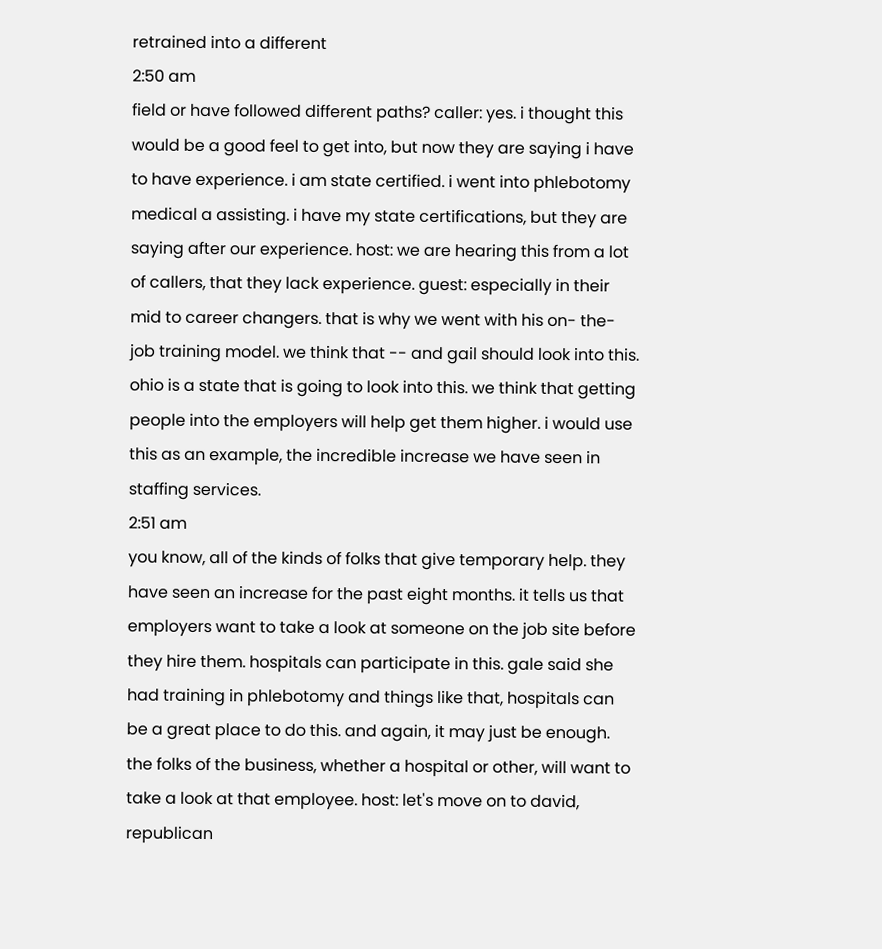retrained into a different
2:50 am
field or have followed different paths? caller: yes. i thought this would be a good feel to get into, but now they are saying i have to have experience. i am state certified. i went into phlebotomy medical a assisting. i have my state certifications, but they are saying after our experience. host: we are hearing this from a lot of callers, that they lack experience. guest: especially in their mid to career changers. that is why we went with his on- the-job training model. we think that -- and gail should look into this. ohio is a state that is going to look into this. we think that getting people into the employers will help get them higher. i would use this as an example, the incredible increase we have seen in staffing services.
2:51 am
you know, all of the kinds of folks that give temporary help. they have seen an increase for the past eight months. it tells us that employers want to take a look at someone on the job site before they hire them. hospitals can participate in this. gale said she had training in phlebotomy and things like that, hospitals can be a great place to do this. and again, it may just be enough. the folks of the business, whether a hospital or other, will want to take a look at that employee. host: let's move on to david, republican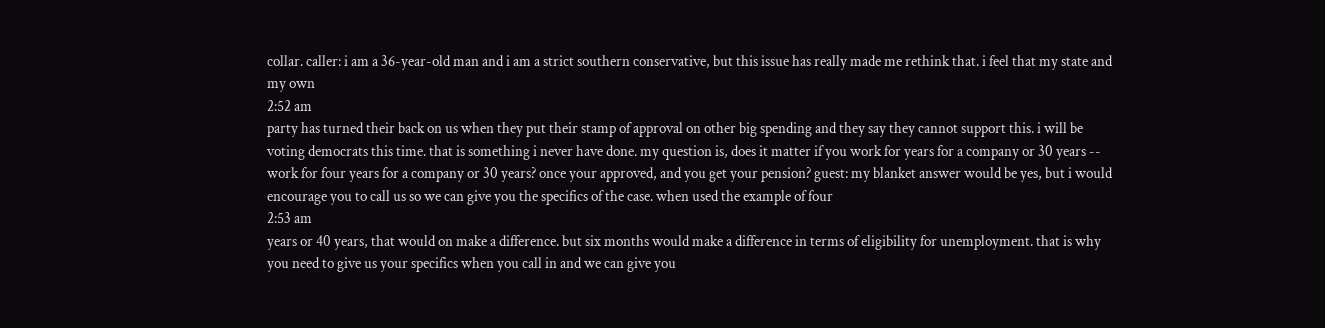collar. caller: i am a 36-year-old man and i am a strict southern conservative, but this issue has really made me rethink that. i feel that my state and my own
2:52 am
party has turned their back on us when they put their stamp of approval on other big spending and they say they cannot support this. i will be voting democrats this time. that is something i never have done. my question is, does it matter if you work for years for a company or 30 years -- work for four years for a company or 30 years? once your approved, and you get your pension? guest: my blanket answer would be yes, but i would encourage you to call us so we can give you the specifics of the case. when used the example of four
2:53 am
years or 40 years, that would on make a difference. but six months would make a difference in terms of eligibility for unemployment. that is why you need to give us your specifics when you call in and we can give you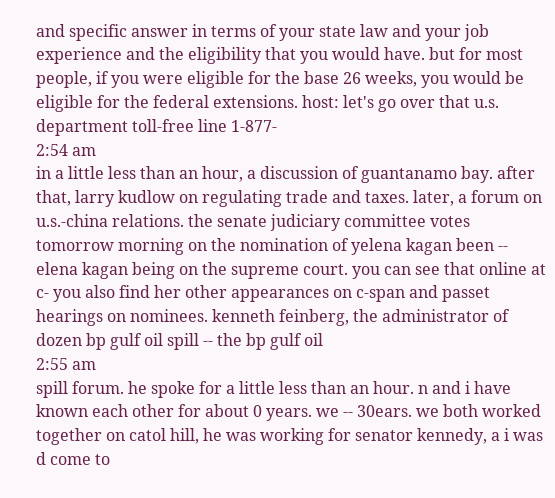and specific answer in terms of your state law and your job experience and the eligibility that you would have. but for most people, if you were eligible for the base 26 weeks, you would be eligible for the federal extensions. host: let's go over that u.s. department toll-free line 1-877-
2:54 am
in a little less than an hour, a discussion of guantanamo bay. after that, larry kudlow on regulating trade and taxes. later, a forum on u.s.-china relations. the senate judiciary committee votes tomorrow morning on the nomination of yelena kagan been -- elena kagan being on the supreme court. you can see that online at c- you also find her other appearances on c-span and passet hearings on nominees. kenneth feinberg, the administrator of dozen bp gulf oil spill -- the bp gulf oil
2:55 am
spill forum. he spoke for a little less than an hour. n and i have known each other for about 0 years. we -- 30ears. we both worked together on catol hill, he was working for senator kennedy, a i was d come to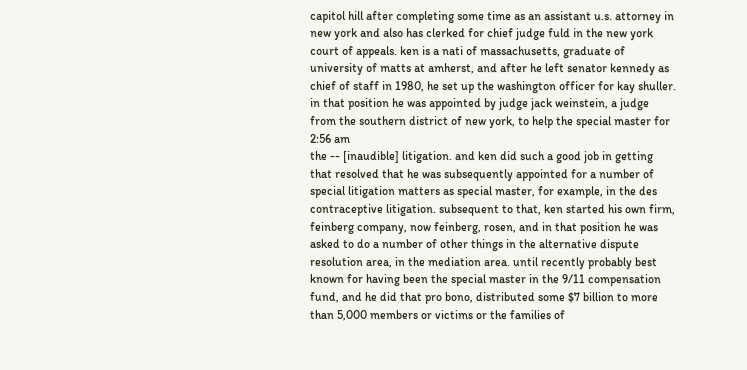capitol hill after completing some time as an assistant u.s. attorney in new york and also has clerked for chief judge fuld in the new york court of appeals. ken is a nati of massachusetts, graduate of university of matts at amherst, and after he left senator kennedy as chief of staff in 1980, he set up the washington officer for kay shuller. in that position he was appointed by judge jack weinstein, a judge from the southern district of new york, to help the special master for
2:56 am
the -- [inaudible] litigation. and ken did such a good job in getting that resolved that he was subsequently appointed for a number of special litigation matters as special master, for example, in the des contraceptive litigation. subsequent to that, ken started his own firm, feinberg company, now feinberg, rosen, and in that position he was asked to do a number of other things in the alternative dispute resolution area, in the mediation area. until recently probably best known for having been the special master in the 9/11 compensation fund, and he did that pro bono, distributed some $7 billion to more than 5,000 members or victims or the families of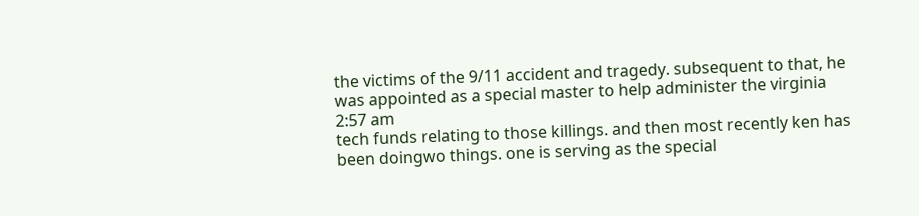the victims of the 9/11 accident and tragedy. subsequent to that, he was appointed as a special master to help administer the virginia
2:57 am
tech funds relating to those killings. and then most recently ken has been doingwo things. one is serving as the special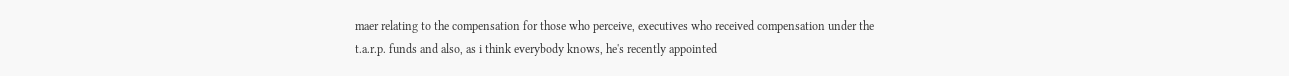maer relating to the compensation for those who perceive, executives who received compensation under the t.a.r.p. funds and also, as i think everybody knows, he's recently appointed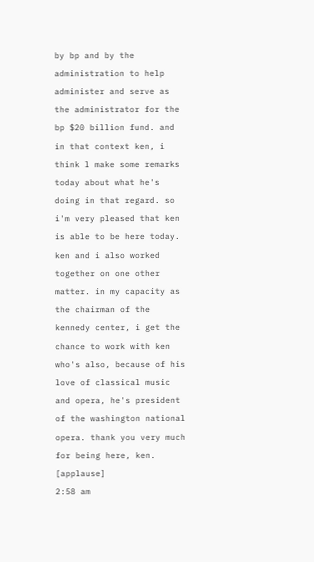by bp and by the administration to help administer and serve as the administrator for the bp $20 billion fund. and in that context ken, i think l make some remarks today about what he's doing in that regard. so i'm very pleased that ken is able to be here today. ken and i also worked together on one other matter. in my capacity as the chairman of the kennedy center, i get the chance to work with ken who's also, because of his love of classical music and opera, he's president of the washington national opera. thank you very much for being here, ken. [applause]
2:58 am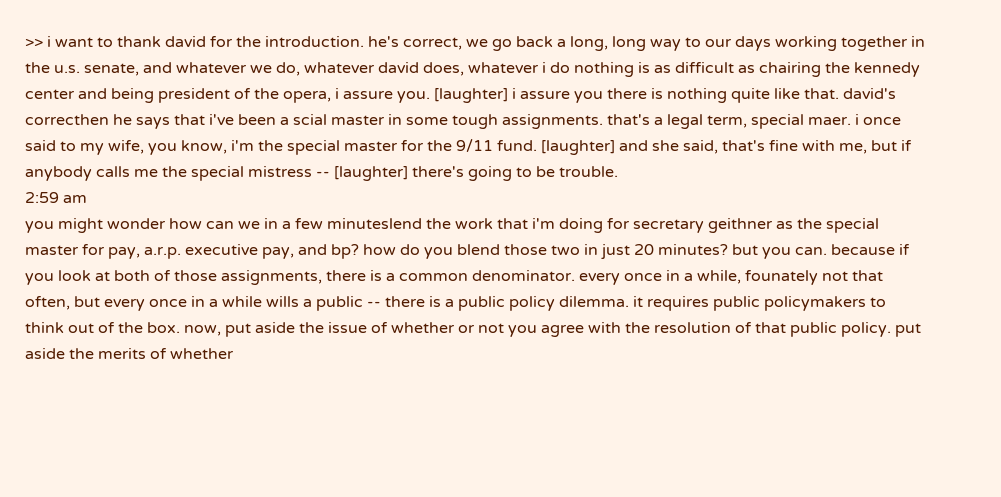>> i want to thank david for the introduction. he's correct, we go back a long, long way to our days working together in the u.s. senate, and whatever we do, whatever david does, whatever i do nothing is as difficult as chairing the kennedy center and being president of the opera, i assure you. [laughter] i assure you there is nothing quite like that. david's correcthen he says that i've been a scial master in some tough assignments. that's a legal term, special maer. i once said to my wife, you know, i'm the special master for the 9/11 fund. [laughter] and she said, that's fine with me, but if anybody calls me the special mistress -- [laughter] there's going to be trouble.
2:59 am
you might wonder how can we in a few minuteslend the work that i'm doing for secretary geithner as the special master for pay, a.r.p. executive pay, and bp? how do you blend those two in just 20 minutes? but you can. because if you look at both of those assignments, there is a common denominator. every once in a while, founately not that often, but every once in a while wills a public -- there is a public policy dilemma. it requires public policymakers to think out of the box. now, put aside the issue of whether or not you agree with the resolution of that public policy. put aside the merits of whether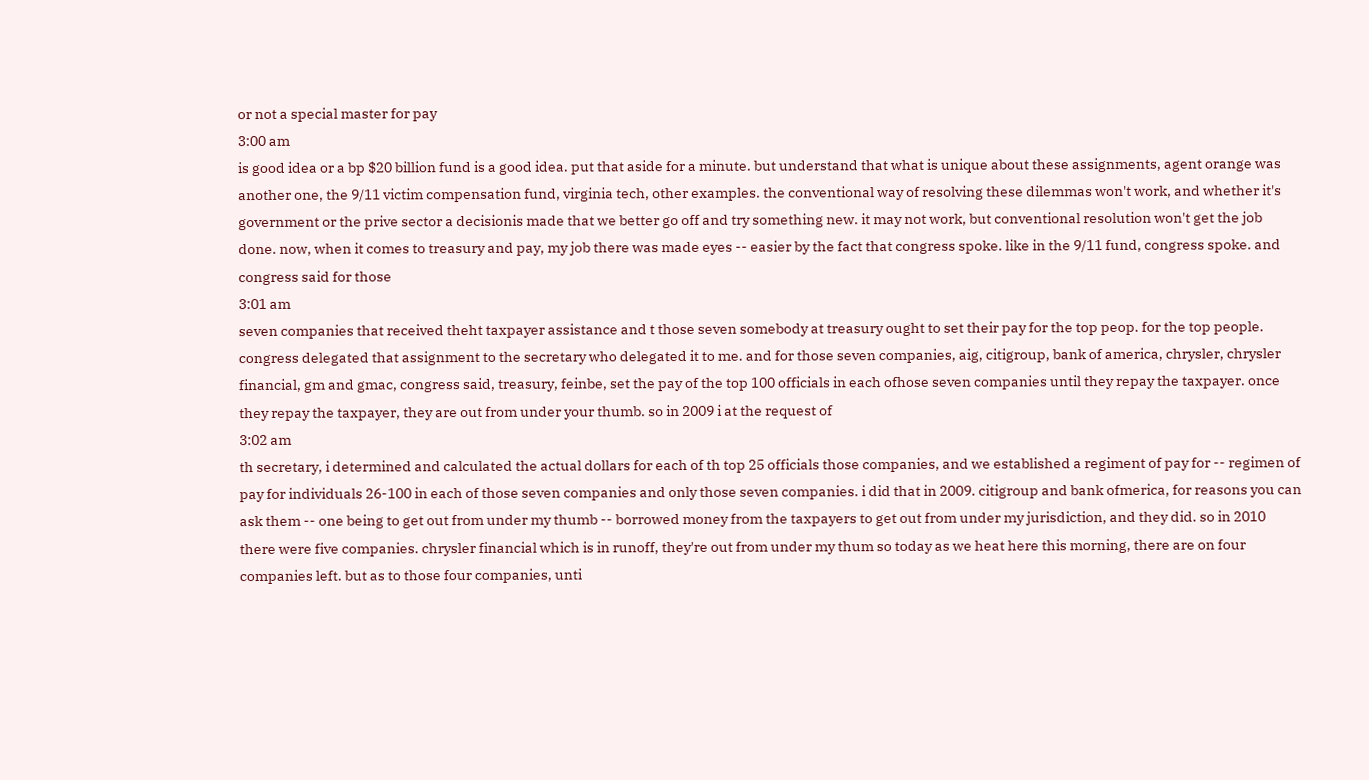or not a special master for pay
3:00 am
is good idea or a bp $20 billion fund is a good idea. put that aside for a minute. but understand that what is unique about these assignments, agent orange was another one, the 9/11 victim compensation fund, virginia tech, other examples. the conventional way of resolving these dilemmas won't work, and whether it's government or the prive sector a decisionis made that we better go off and try something new. it may not work, but conventional resolution won't get the job done. now, when it comes to treasury and pay, my job there was made eyes -- easier by the fact that congress spoke. like in the 9/11 fund, congress spoke. and congress said for those
3:01 am
seven companies that received theht taxpayer assistance and t those seven somebody at treasury ought to set their pay for the top peop. for the top people. congress delegated that assignment to the secretary who delegated it to me. and for those seven companies, aig, citigroup, bank of america, chrysler, chrysler financial, gm and gmac, congress said, treasury, feinbe, set the pay of the top 100 officials in each ofhose seven companies until they repay the taxpayer. once they repay the taxpayer, they are out from under your thumb. so in 2009 i at the request of
3:02 am
th secretary, i determined and calculated the actual dollars for each of th top 25 officials those companies, and we established a regiment of pay for -- regimen of pay for individuals 26-100 in each of those seven companies and only those seven companies. i did that in 2009. citigroup and bank ofmerica, for reasons you can ask them -- one being to get out from under my thumb -- borrowed money from the taxpayers to get out from under my jurisdiction, and they did. so in 2010 there were five companies. chrysler financial which is in runoff, they're out from under my thum so today as we heat here this morning, there are on four companies left. but as to those four companies, unti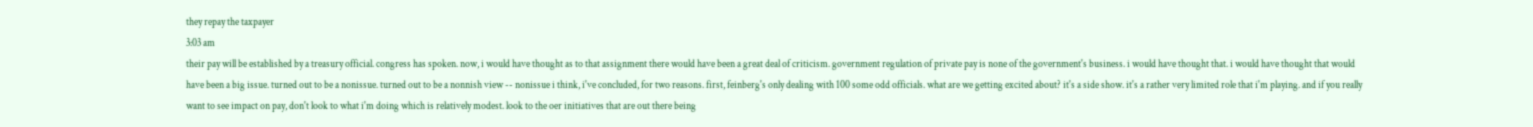they repay the taxpayer
3:03 am
their pay will be established by a treasury official. congress has spoken. now, i would have thought as to that assignment there would have been a great deal of criticism. government regulation of private pay is none of the government's business. i would have thought that. i would have thought that would have been a big issue. turned out to be a nonissue. turned out to be a nonnish view -- nonissue i think, i've concluded, for two reasons. first, feinberg's only dealing with 100 some odd officials. what are we getting excited about? it's a side show. it's a rather very limited role that i'm playing. and if you really want to see impact on pay, don't look to what i'm doing which is relatively modest. look to the oer initiatives that are out there being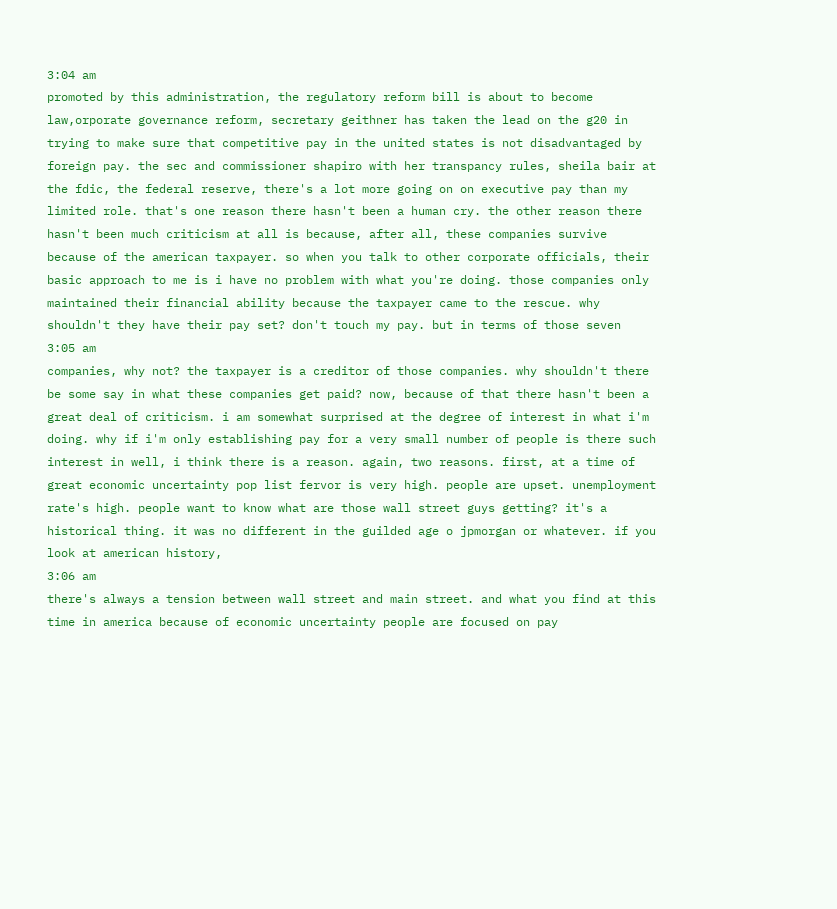3:04 am
promoted by this administration, the regulatory reform bill is about to become law,orporate governance reform, secretary geithner has taken the lead on the g20 in trying to make sure that competitive pay in the united states is not disadvantaged by foreign pay. the sec and commissioner shapiro with her transpancy rules, sheila bair at the fdic, the federal reserve, there's a lot more going on on executive pay than my limited role. that's one reason there hasn't been a human cry. the other reason there hasn't been much criticism at all is because, after all, these companies survive because of the american taxpayer. so when you talk to other corporate officials, their basic approach to me is i have no problem with what you're doing. those companies only maintained their financial ability because the taxpayer came to the rescue. why shouldn't they have their pay set? don't touch my pay. but in terms of those seven
3:05 am
companies, why not? the taxpayer is a creditor of those companies. why shouldn't there be some say in what these companies get paid? now, because of that there hasn't been a great deal of criticism. i am somewhat surprised at the degree of interest in what i'm doing. why if i'm only establishing pay for a very small number of people is there such interest in well, i think there is a reason. again, two reasons. first, at a time of great economic uncertainty pop list fervor is very high. people are upset. unemployment rate's high. people want to know what are those wall street guys getting? it's a historical thing. it was no different in the guilded age o jpmorgan or whatever. if you look at american history,
3:06 am
there's always a tension between wall street and main street. and what you find at this time in america because of economic uncertainty people are focused on pay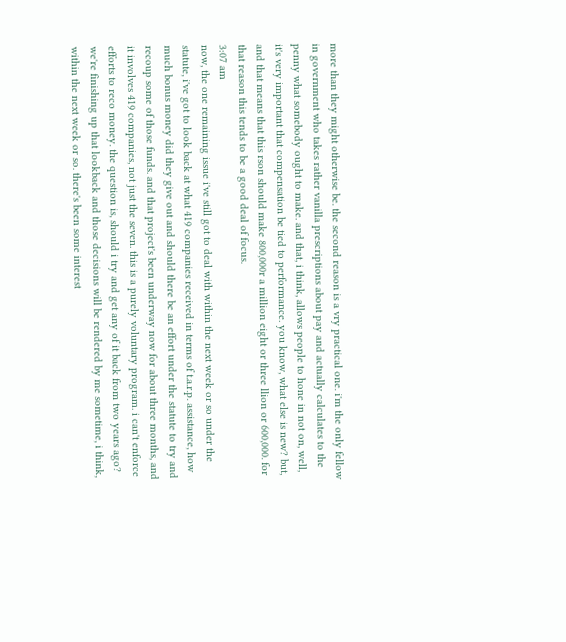more than they might otherwise be. the second reason is a vry practical one. i'm the only fellow in government who takes rather vanilla prescriptions about pay and actually calculates to the penny what somebody ought to make. and that, i think, allows people to hone in not on, well, it's very important that compensation be tied to performance. you know, what else is new? but, and that means that this rson should make 800,000r a million eight or three llion or 600,000. for that reason this tends to be a good deal of focus.
3:07 am
now, the one remaining issue i've still got to deal with within the next week or so under the statute, i've got to look back at what 419 companies received in terms of t.a.r.p. assistance, how much bonus money did they give out and should there be an effort under the statute to try and recoup some of those funds. and that project's been underway now for about three months, and it involves 419 companies, not just the seven. this is a purely voluntary program. i can't enforce efforts to reco money. the question is, should i try and get any of it back from two years ago? we're finishing up that lookback and those decisions will be rendered by me sometime, i think, within the next week or so. there's been some interest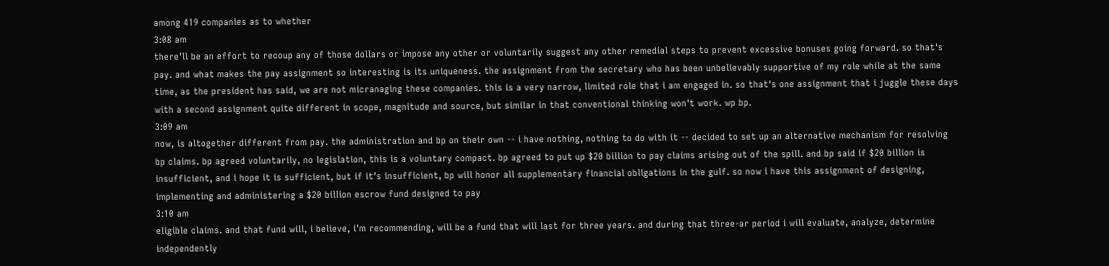among 419 companies as to whether
3:08 am
there'll be an effort to recoup any of those dollars or impose any other or voluntarily suggest any other remedial steps to prevent excessive bonuses going forward. so that's pay. and what makes the pay assignment so interesting is its uniqueness. the assignment from the secretary who has been unbelievably supportive of my role while at the same time, as the president has said, we are not micranaging these companies. this is a very narrow, limited role that i am engaged in. so that's one assignment that i juggle these days with a second assignment quite different in scope, magnitude and source, but similar in that conventional thinking won't work. wp bp.
3:09 am
now, is altogether different from pay. the administration and bp on their own -- i have nothing, nothing to do with it -- decided to set up an alternative mechanism for resolving bp claims. bp agreed voluntarily, no legislation, this is a voluntary compact. bp agreed to put up $20 billion to pay claims arising out of the spill. and bp said if $20 billion is insufficient, and i hope it is sufficient, but if it's insufficient, bp will honor all supplementary financial obligations in the gulf. so now i have this assignment of designing, implementing and administering a $20 billion escrow fund designed to pay
3:10 am
eligible claims. and that fund will, i believe, i'm recommending, will be a fund that will last for three years. and during that three-ar period i will evaluate, analyze, determine independently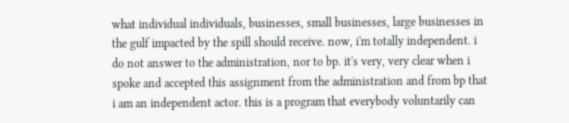what individual individuals, businesses, small businesses, large businesses in the gulf impacted by the spill should receive. now, i'm totally independent. i do not answer to the administration, nor to bp. it's very, very clear when i spoke and accepted this assignment from the administration and from bp that i am an independent actor. this is a program that everybody voluntarily can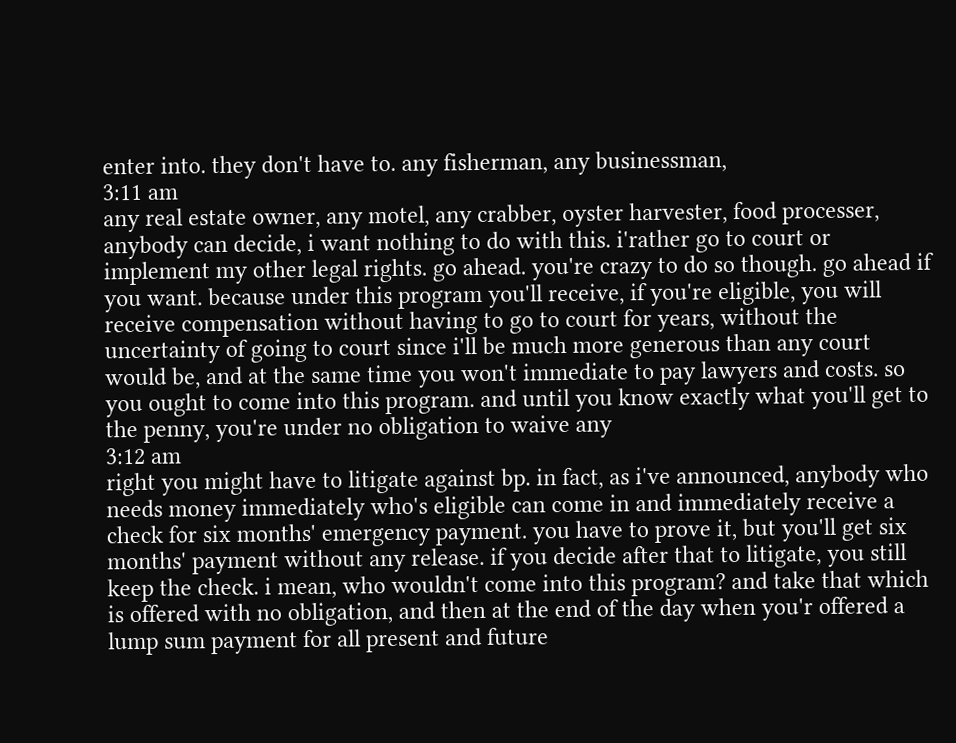enter into. they don't have to. any fisherman, any businessman,
3:11 am
any real estate owner, any motel, any crabber, oyster harvester, food processer, anybody can decide, i want nothing to do with this. i'rather go to court or implement my other legal rights. go ahead. you're crazy to do so though. go ahead if you want. because under this program you'll receive, if you're eligible, you will receive compensation without having to go to court for years, without the uncertainty of going to court since i'll be much more generous than any court would be, and at the same time you won't immediate to pay lawyers and costs. so you ought to come into this program. and until you know exactly what you'll get to the penny, you're under no obligation to waive any
3:12 am
right you might have to litigate against bp. in fact, as i've announced, anybody who needs money immediately who's eligible can come in and immediately receive a check for six months' emergency payment. you have to prove it, but you'll get six months' payment without any release. if you decide after that to litigate, you still keep the check. i mean, who wouldn't come into this program? and take that which is offered with no obligation, and then at the end of the day when you'r offered a lump sum payment for all present and future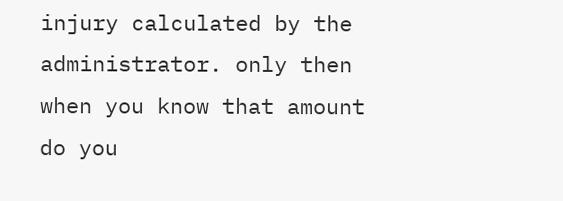injury calculated by the administrator. only then when you know that amount do you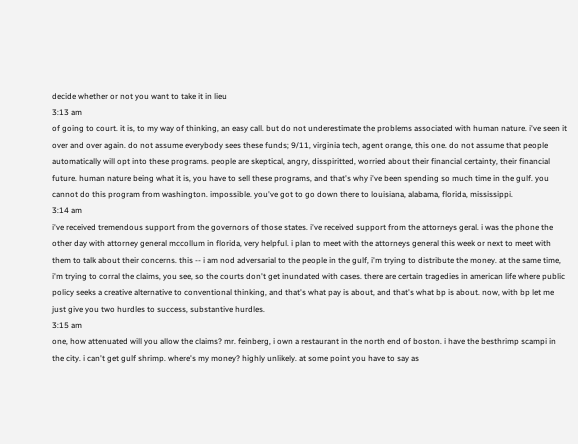decide whether or not you want to take it in lieu
3:13 am
of going to court. it is, to my way of thinking, an easy call. but do not underestimate the problems associated with human nature. i've seen it over and over again. do not assume everybody sees these funds; 9/11, virginia tech, agent orange, this one. do not assume that people automatically will opt into these programs. people are skeptical, angry, disspiritted, worried about their financial certainty, their financial future. human nature being what it is, you have to sell these programs, and that's why i've been spending so much time in the gulf. you cannot do this program from washington. impossible. you've got to go down there to louisiana, alabama, florida, mississippi.
3:14 am
i've received tremendous support from the governors of those states. i've received support from the attorneys geral. i was the phone the other day with attorney general mccollum in florida, very helpful. i plan to meet with the attorneys general this week or next to meet with them to talk about their concerns. this -- i am nod adversarial to the people in the gulf, i'm trying to distribute the money. at the same time, i'm trying to corral the claims, you see, so the courts don't get inundated with cases. there are certain tragedies in american life where public policy seeks a creative alternative to conventional thinking, and that's what pay is about, and that's what bp is about. now, with bp let me just give you two hurdles to success, substantive hurdles.
3:15 am
one, how attenuated will you allow the claims? mr. feinberg, i own a restaurant in the north end of boston. i have the besthrimp scampi in the city. i can't get gulf shrimp. where's my money? highly unlikely. at some point you have to say as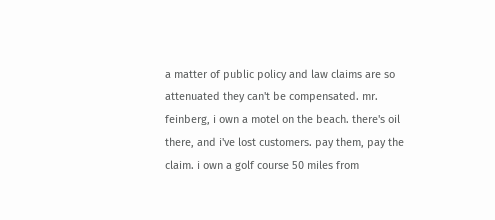a matter of public policy and law claims are so attenuated they can't be compensated. mr. feinberg, i own a motel on the beach. there's oil there, and i've lost customers. pay them, pay the claim. i own a golf course 50 miles from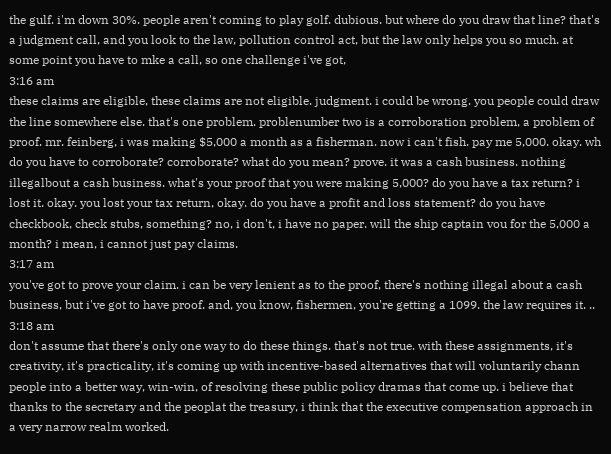the gulf. i'm down 30%. people aren't coming to play golf. dubious. but where do you draw that line? that's a judgment call, and you look to the law, pollution control act, but the law only helps you so much. at some point you have to mke a call, so one challenge i've got,
3:16 am
these claims are eligible, these claims are not eligible. judgment. i could be wrong. you people could draw the line somewhere else. that's one problem. problenumber two is a corroboration problem, a problem of proof. mr. feinberg, i was making $5,000 a month as a fisherman. now i can't fish. pay me 5,000. okay. wh do you have to corroborate? corroborate? what do you mean? prove. it was a cash business. nothing illegalbout a cash business. what's your proof that you were making 5,000? do you have a tax return? i lost it. okay. you lost your tax return, okay. do you have a profit and loss statement? do you have checkbook, check stubs, something? no, i don't, i have no paper. will the ship captain vou for the 5,000 a month? i mean, i cannot just pay claims.
3:17 am
you've got to prove your claim. i can be very lenient as to the proof, there's nothing illegal about a cash business, but i've got to have proof. and, you know, fishermen, you're getting a 1099. the law requires it. ..
3:18 am
don't assume that there's only one way to do these things. that's not true. with these assignments, it's creativity, it's practicality, it's coming up with incentive-based alternatives that will voluntarily chann people into a better way, win-win, of resolving these public policy dramas that come up. i believe that thanks to the secretary and the peoplat the treasury, i think that the executive compensation approach in a very narrow realm worked.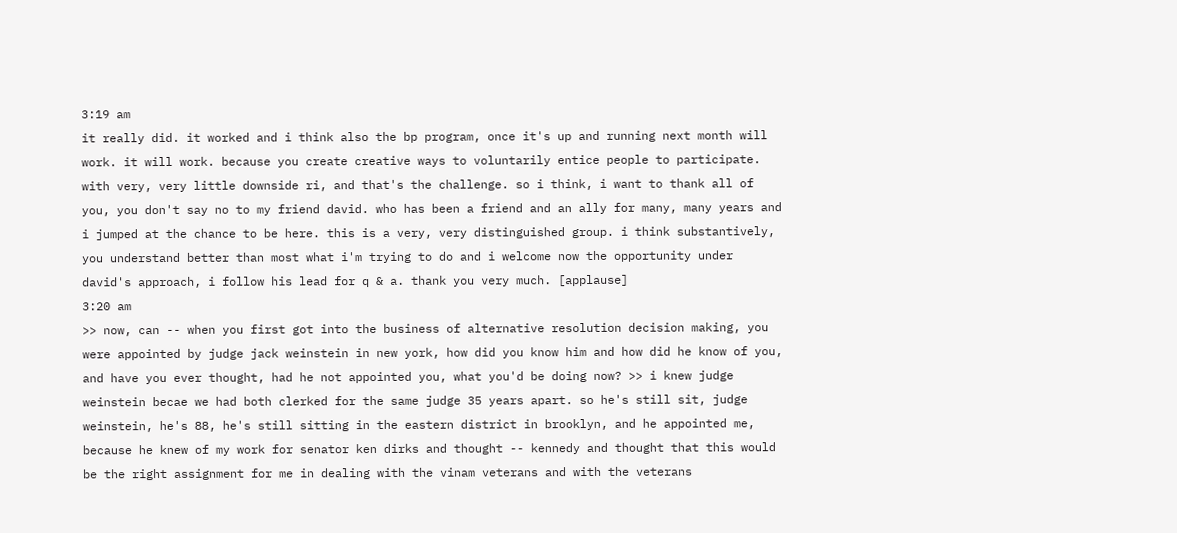3:19 am
it really did. it worked and i think also the bp program, once it's up and running next month will work. it will work. because you create creative ways to voluntarily entice people to participate. with very, very little downside ri, and that's the challenge. so i think, i want to thank all of you, you don't say no to my friend david. who has been a friend and an ally for many, many years and i jumped at the chance to be here. this is a very, very distinguished group. i think substantively, you understand better than most what i'm trying to do and i welcome now the opportunity under david's approach, i follow his lead for q & a. thank you very much. [applause]
3:20 am
>> now, can -- when you first got into the business of alternative resolution decision making, you were appointed by judge jack weinstein in new york, how did you know him and how did he know of you, and have you ever thought, had he not appointed you, what you'd be doing now? >> i knew judge weinstein becae we had both clerked for the same judge 35 years apart. so he's still sit, judge weinstein, he's 88, he's still sitting in the eastern district in brooklyn, and he appointed me, because he knew of my work for senator ken dirks and thought -- kennedy and thought that this would be the right assignment for me in dealing with the vinam veterans and with the veterans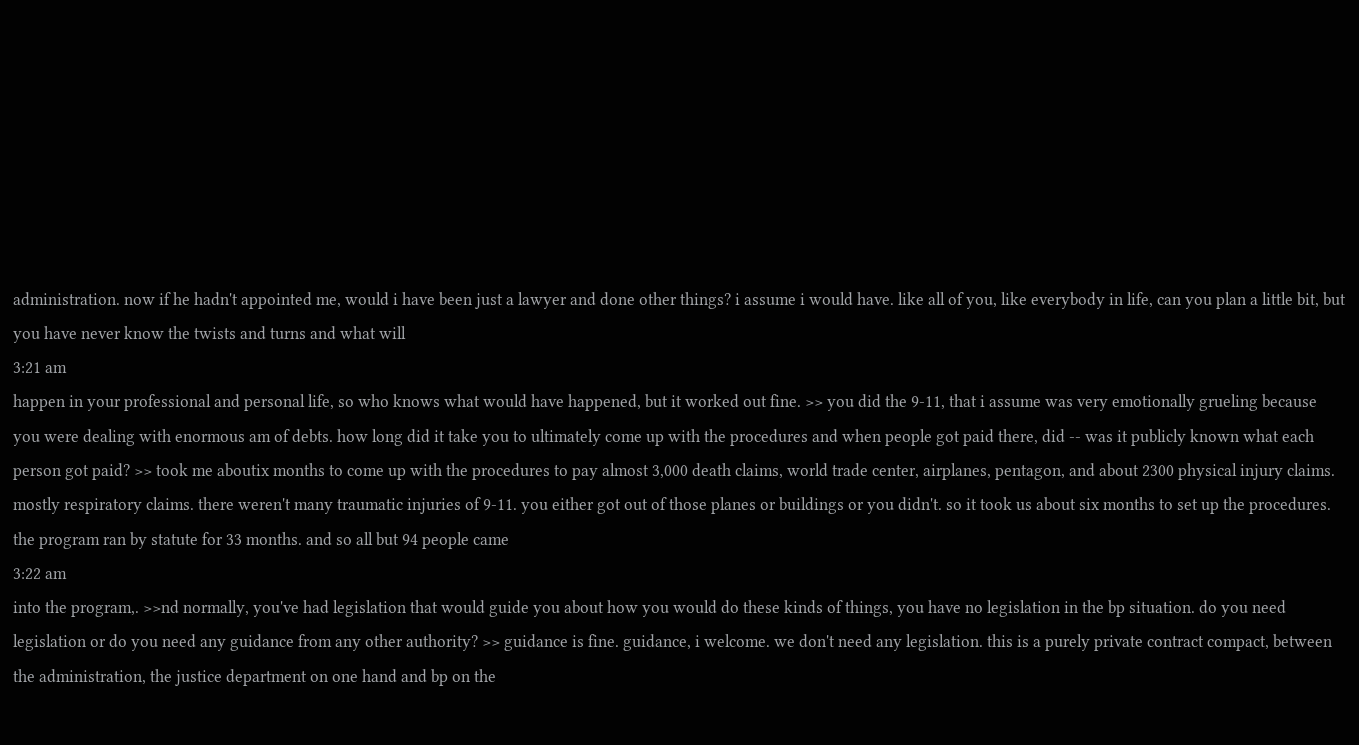administration. now if he hadn't appointed me, would i have been just a lawyer and done other things? i assume i would have. like all of you, like everybody in life, can you plan a little bit, but you have never know the twists and turns and what will
3:21 am
happen in your professional and personal life, so who knows what would have happened, but it worked out fine. >> you did the 9-11, that i assume was very emotionally grueling because you were dealing with enormous am of debts. how long did it take you to ultimately come up with the procedures and when people got paid there, did -- was it publicly known what each person got paid? >> took me aboutix months to come up with the procedures to pay almost 3,000 death claims, world trade center, airplanes, pentagon, and about 2300 physical injury claims. mostly respiratory claims. there weren't many traumatic injuries of 9-11. you either got out of those planes or buildings or you didn't. so it took us about six months to set up the procedures. the program ran by statute for 33 months. and so all but 94 people came
3:22 am
into the program,. >>nd normally, you've had legislation that would guide you about how you would do these kinds of things, you have no legislation in the bp situation. do you need legislation or do you need any guidance from any other authority? >> guidance is fine. guidance, i welcome. we don't need any legislation. this is a purely private contract compact, between the administration, the justice department on one hand and bp on the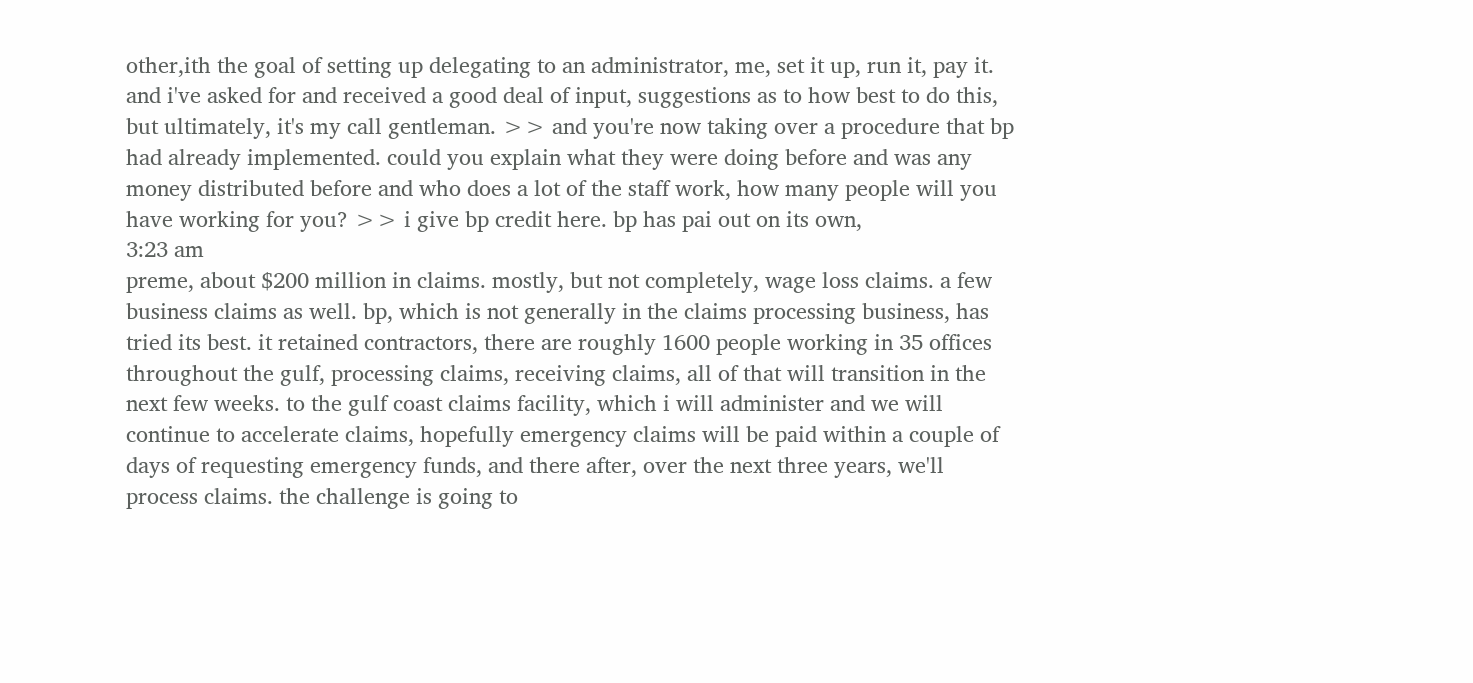other,ith the goal of setting up delegating to an administrator, me, set it up, run it, pay it. and i've asked for and received a good deal of input, suggestions as to how best to do this, but ultimately, it's my call gentleman. >> and you're now taking over a procedure that bp had already implemented. could you explain what they were doing before and was any money distributed before and who does a lot of the staff work, how many people will you have working for you? >> i give bp credit here. bp has pai out on its own,
3:23 am
preme, about $200 million in claims. mostly, but not completely, wage loss claims. a few business claims as well. bp, which is not generally in the claims processing business, has tried its best. it retained contractors, there are roughly 1600 people working in 35 offices throughout the gulf, processing claims, receiving claims, all of that will transition in the next few weeks. to the gulf coast claims facility, which i will administer and we will continue to accelerate claims, hopefully emergency claims will be paid within a couple of days of requesting emergency funds, and there after, over the next three years, we'll process claims. the challenge is going to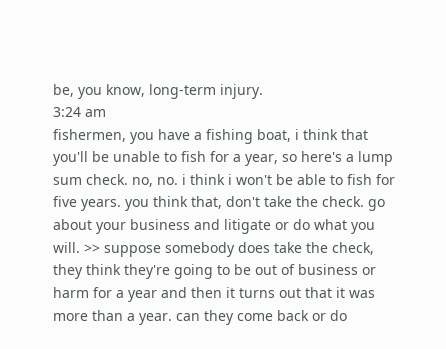be, you know, long-term injury.
3:24 am
fishermen, you have a fishing boat, i think that you'll be unable to fish for a year, so here's a lump sum check. no, no. i think i won't be able to fish for five years. you think that, don't take the check. go about your business and litigate or do what you will. >> suppose somebody does take the check, they think they're going to be out of business or harm for a year and then it turns out that it was more than a year. can they come back or do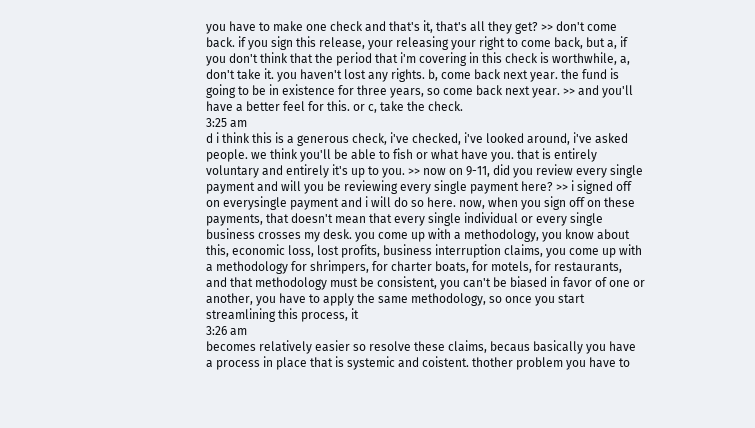you have to make one check and that's it, that's all they get? >> don't come back. if you sign this release, your releasing your right to come back, but a, if you don't think that the period that i'm covering in this check is worthwhile, a, don't take it. you haven't lost any rights. b, come back next year. the fund is going to be in existence for three years, so come back next year. >> and you'll have a better feel for this. or c, take the check.
3:25 am
d i think this is a generous check, i've checked, i've looked around, i've asked people. we think you'll be able to fish or what have you. that is entirely voluntary and entirely it's up to you. >> now on 9-11, did you review every single payment and will you be reviewing every single payment here? >> i signed off on everysingle payment and i will do so here. now, when you sign off on these payments, that doesn't mean that every single individual or every single business crosses my desk. you come up with a methodology, you know about this, economic loss, lost profits, business interruption claims, you come up with a methodology for shrimpers, for charter boats, for motels, for restaurants, and that methodology must be consistent, you can't be biased in favor of one or another, you have to apply the same methodology, so once you start streamlining this process, it
3:26 am
becomes relatively easier so resolve these claims, becaus basically you have a process in place that is systemic and coistent. thother problem you have to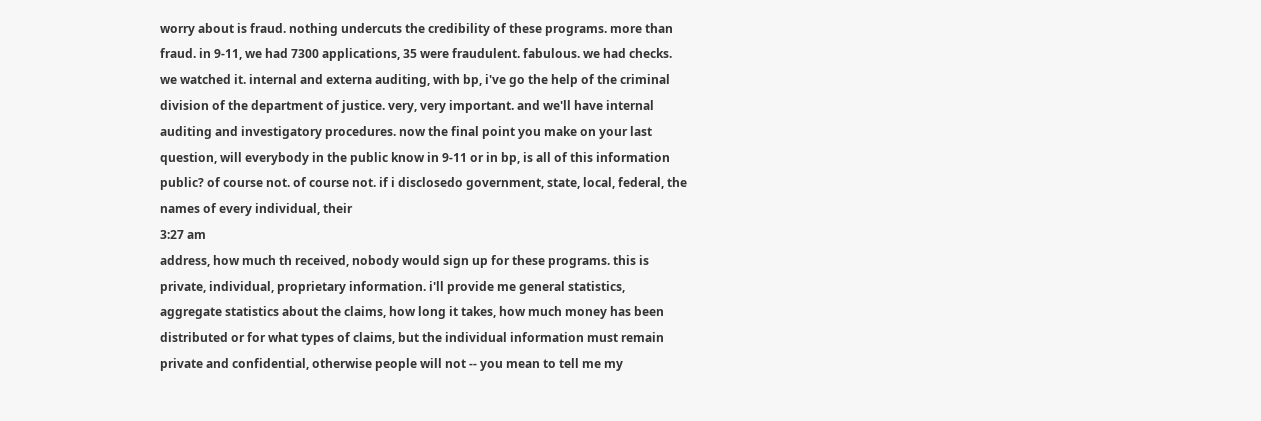worry about is fraud. nothing undercuts the credibility of these programs. more than fraud. in 9-11, we had 7300 applications, 35 were fraudulent. fabulous. we had checks. we watched it. internal and externa auditing, with bp, i've go the help of the criminal division of the department of justice. very, very important. and we'll have internal auditing and investigatory procedures. now the final point you make on your last question, will everybody in the public know in 9-11 or in bp, is all of this information public? of course not. of course not. if i disclosedo government, state, local, federal, the names of every individual, their
3:27 am
address, how much th received, nobody would sign up for these programs. this is private, individual, proprietary information. i'll provide me general statistics, aggregate statistics about the claims, how long it takes, how much money has been distributed or for what types of claims, but the individual information must remain private and confidential, otherwise people will not -- you mean to tell me my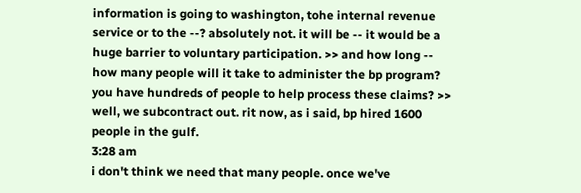information is going to washington, tohe internal revenue service or to the --? absolutely not. it will be -- it would be a huge barrier to voluntary participation. >> and how long -- how many people will it take to administer the bp program? you have hundreds of people to help process these claims? >> well, we subcontract out. rit now, as i said, bp hired 1600 people in the gulf.
3:28 am
i don't think we need that many people. once we've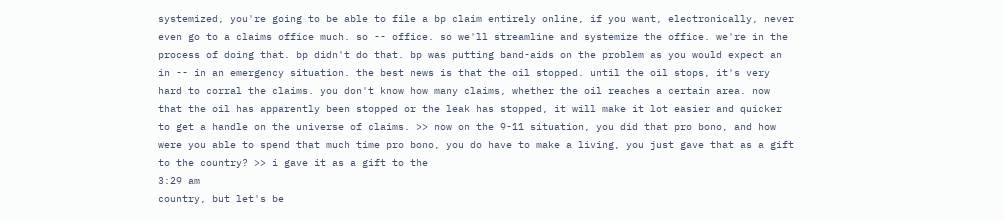systemized, you're going to be able to file a bp claim entirely online, if you want, electronically, never even go to a claims office much. so -- office. so we'll streamline and systemize the office. we're in the process of doing that. bp didn't do that. bp was putting band-aids on the problem as you would expect an in -- in an emergency situation. the best news is that the oil stopped. until the oil stops, it's very hard to corral the claims. you don't know how many claims, whether the oil reaches a certain area. now that the oil has apparently been stopped or the leak has stopped, it will make it lot easier and quicker to get a handle on the universe of claims. >> now on the 9-11 situation, you did that pro bono, and how were you able to spend that much time pro bono, you do have to make a living, you just gave that as a gift to the country? >> i gave it as a gift to the
3:29 am
country, but let's be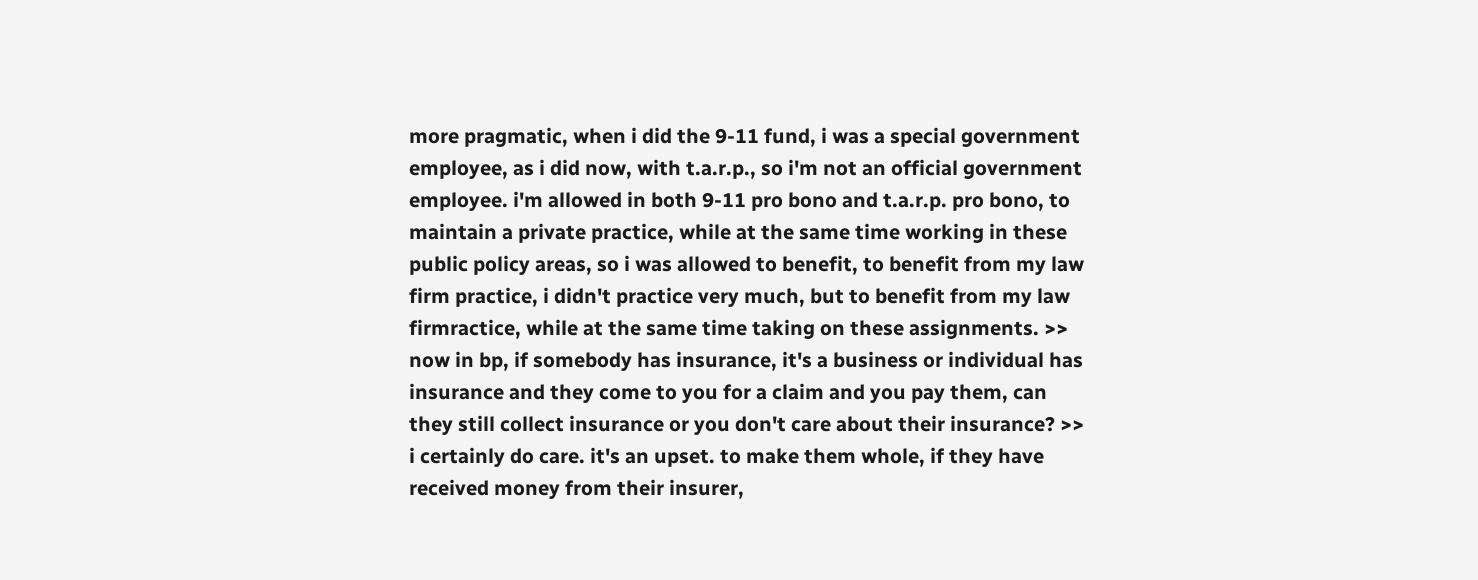more pragmatic, when i did the 9-11 fund, i was a special government employee, as i did now, with t.a.r.p., so i'm not an official government employee. i'm allowed in both 9-11 pro bono and t.a.r.p. pro bono, to maintain a private practice, while at the same time working in these public policy areas, so i was allowed to benefit, to benefit from my law firm practice, i didn't practice very much, but to benefit from my law firmractice, while at the same time taking on these assignments. >> now in bp, if somebody has insurance, it's a business or individual has insurance and they come to you for a claim and you pay them, can they still collect insurance or you don't care about their insurance? >> i certainly do care. it's an upset. to make them whole, if they have received money from their insurer,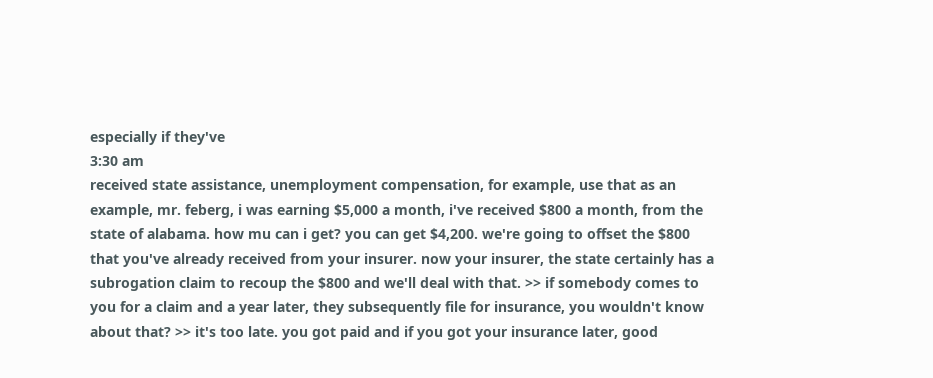especially if they've
3:30 am
received state assistance, unemployment compensation, for example, use that as an example, mr. feberg, i was earning $5,000 a month, i've received $800 a month, from the state of alabama. how mu can i get? you can get $4,200. we're going to offset the $800 that you've already received from your insurer. now your insurer, the state certainly has a subrogation claim to recoup the $800 and we'll deal with that. >> if somebody comes to you for a claim and a year later, they subsequently file for insurance, you wouldn't know about that? >> it's too late. you got paid and if you got your insurance later, good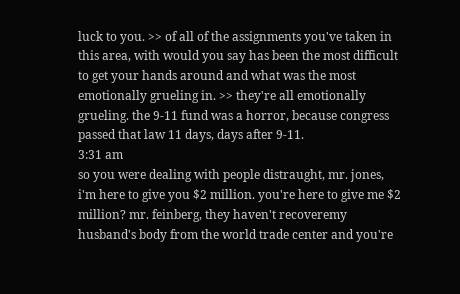luck to you. >> of all of the assignments you've taken in this area, with would you say has been the most difficult to get your hands around and what was the most emotionally grueling in. >> they're all emotionally grueling. the 9-11 fund was a horror, because congress passed that law 11 days, days after 9-11.
3:31 am
so you were dealing with people distraught, mr. jones, i'm here to give you $2 million. you're here to give me $2 million? mr. feinberg, they haven't recoveremy husband's body from the world trade center and you're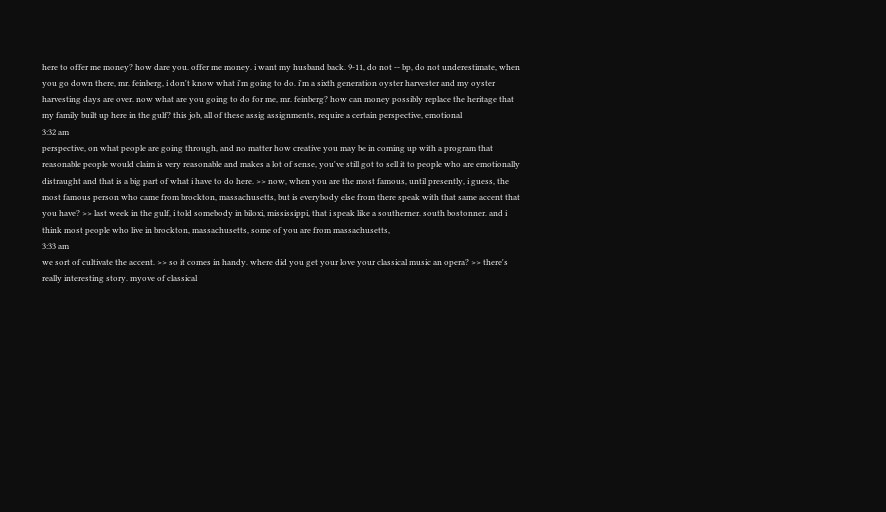here to offer me money? how dare you. offer me money. i want my husband back. 9-11, do not -- bp, do not underestimate, when you go down there, mr. feinberg, i don't know what i'm going to do. i'm a sixth generation oyster harvester and my oyster harvesting days are over. now what are you going to do for me, mr. feinberg? how can money possibly replace the heritage that my family built up here in the gulf? this job, all of these assig assignments, require a certain perspective, emotional
3:32 am
perspective, on what people are going through, and no matter how creative you may be in coming up with a program that reasonable people would claim is very reasonable and makes a lot of sense, you've still got to sell it to people who are emotionally distraught and that is a big part of what i have to do here. >> now, when you are the most famous, until presently, i guess, the most famous person who came from brockton, massachusetts, but is everybody else from there speak with that same accent that you have? >> last week in the gulf, i told somebody in biloxi, mississippi, that i speak like a southerner. south bostonner. and i think most people who live in brockton, massachusetts, some of you are from massachusetts,
3:33 am
we sort of cultivate the accent. >> so it comes in handy. where did you get your love your classical music an opera? >> there's really interesting story. myove of classical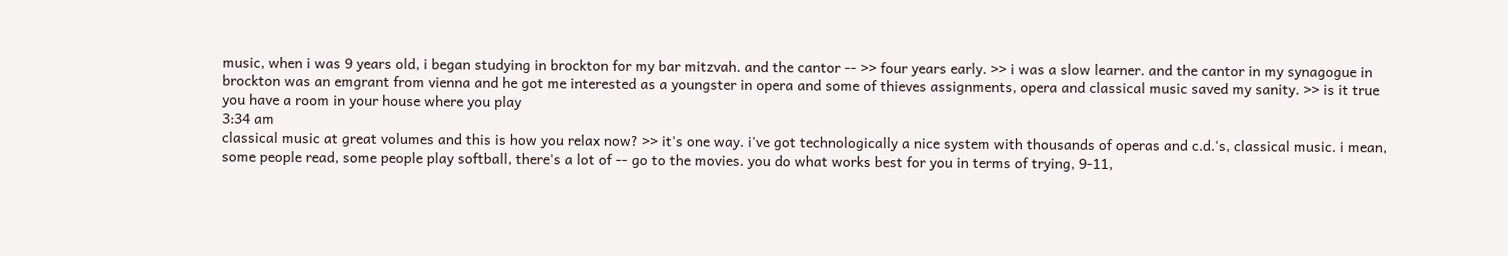music, when i was 9 years old, i began studying in brockton for my bar mitzvah. and the cantor -- >> four years early. >> i was a slow learner. and the cantor in my synagogue in brockton was an emgrant from vienna and he got me interested as a youngster in opera and some of thieves assignments, opera and classical music saved my sanity. >> is it true you have a room in your house where you play
3:34 am
classical music at great volumes and this is how you relax now? >> it's one way. i've got technologically a nice system with thousands of operas and c.d.'s, classical music. i mean, some people read, some people play softball, there's a lot of -- go to the movies. you do what works best for you in terms of trying, 9-11,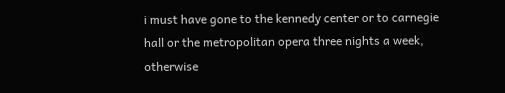i must have gone to the kennedy center or to carnegie hall or the metropolitan opera three nights a week, otherwise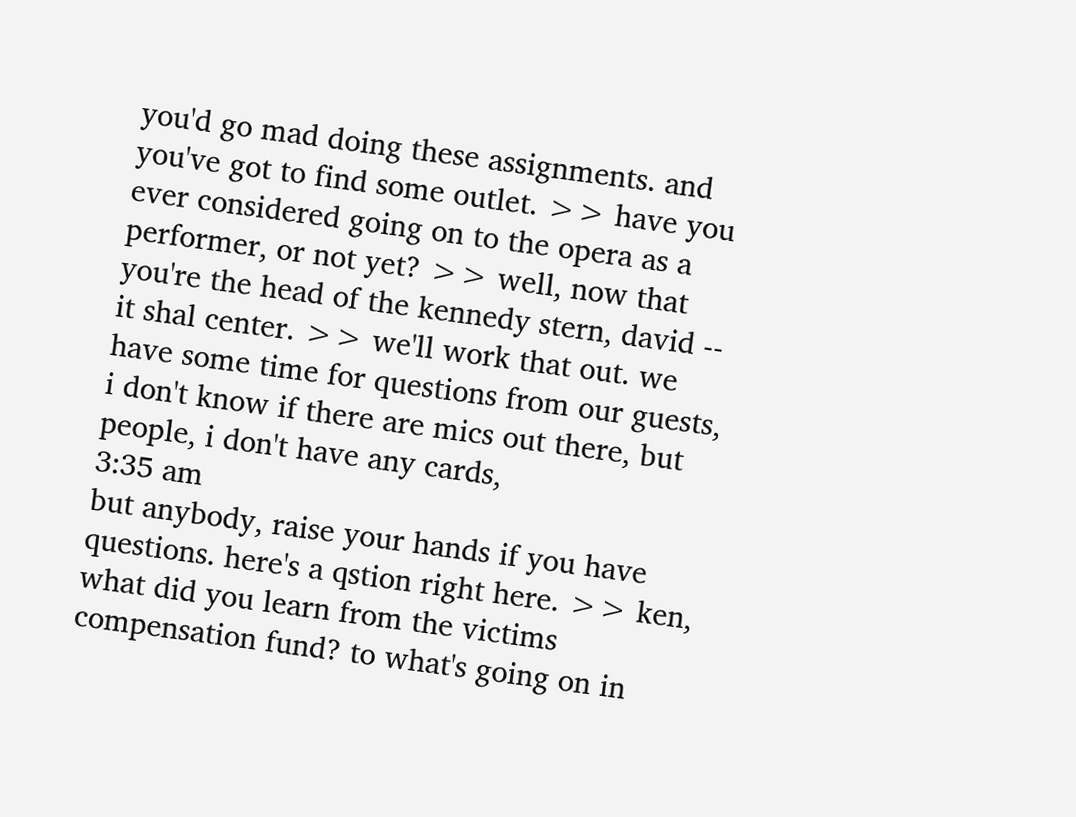you'd go mad doing these assignments. and you've got to find some outlet. >> have you ever considered going on to the opera as a performer, or not yet? >> well, now that you're the head of the kennedy stern, david -- it shal center. >> we'll work that out. we have some time for questions from our guests, i don't know if there are mics out there, but people, i don't have any cards,
3:35 am
but anybody, raise your hands if you have questions. here's a qstion right here. >> ken, what did you learn from the victims compensation fund? to what's going on in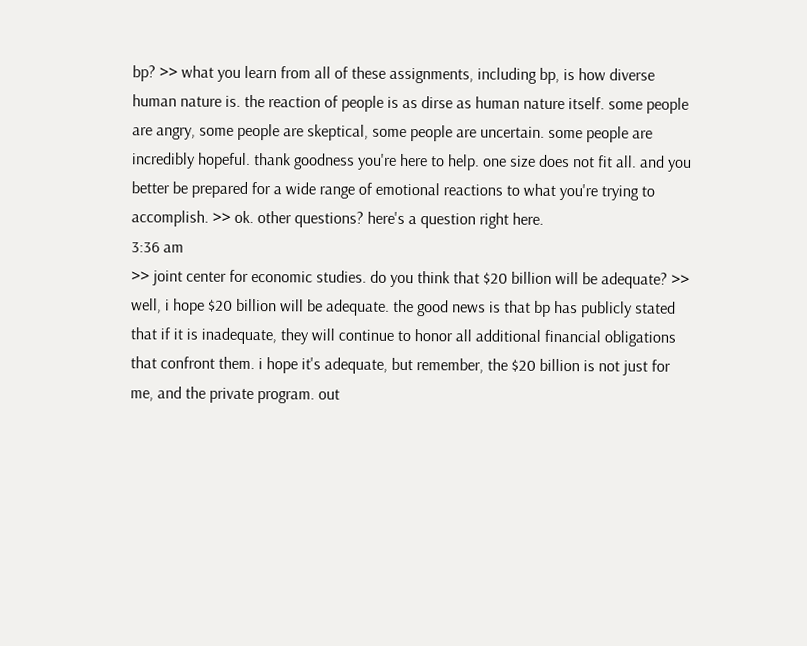bp? >> what you learn from all of these assignments, including bp, is how diverse human nature is. the reaction of people is as dirse as human nature itself. some people are angry, some people are skeptical, some people are uncertain. some people are incredibly hopeful. thank goodness you're here to help. one size does not fit all. and you better be prepared for a wide range of emotional reactions to what you're trying to accomplish. >> ok. other questions? here's a question right here.
3:36 am
>> joint center for economic studies. do you think that $20 billion will be adequate? >> well, i hope $20 billion will be adequate. the good news is that bp has publicly stated that if it is inadequate, they will continue to honor all additional financial obligations that confront them. i hope it's adequate, but remember, the $20 billion is not just for me, and the private program. out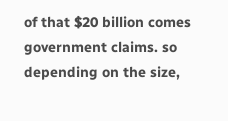of that $20 billion comes government claims. so depending on the size,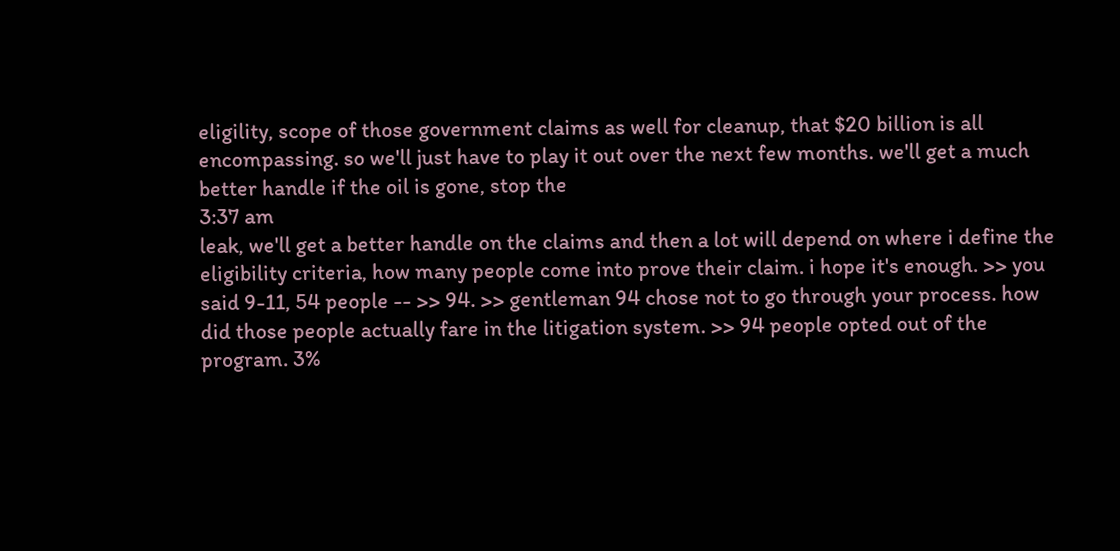eligility, scope of those government claims as well for cleanup, that $20 billion is all encompassing. so we'll just have to play it out over the next few months. we'll get a much better handle if the oil is gone, stop the
3:37 am
leak, we'll get a better handle on the claims and then a lot will depend on where i define the eligibility criteria, how many people come into prove their claim. i hope it's enough. >> you said 9-11, 54 people -- >> 94. >> gentleman 94 chose not to go through your process. how did those people actually fare in the litigation system. >> 94 people opted out of the program. 3%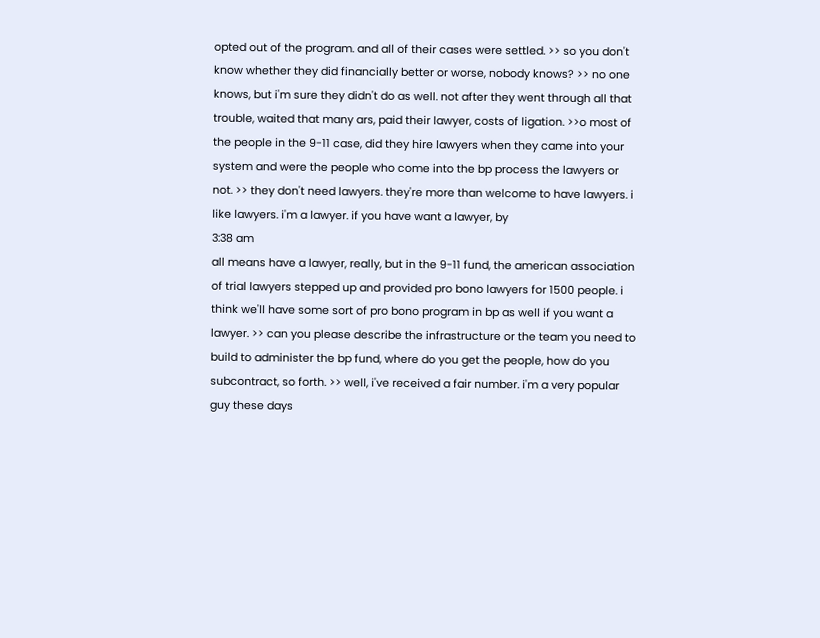opted out of the program. and all of their cases were settled. >> so you don't know whether they did financially better or worse, nobody knows? >> no one knows, but i'm sure they didn't do as well. not after they went through all that trouble, waited that many ars, paid their lawyer, costs of ligation. >>o most of the people in the 9-11 case, did they hire lawyers when they came into your system and were the people who come into the bp process the lawyers or not. >> they don't need lawyers. they're more than welcome to have lawyers. i like lawyers. i'm a lawyer. if you have want a lawyer, by
3:38 am
all means have a lawyer, really, but in the 9-11 fund, the american association of trial lawyers stepped up and provided pro bono lawyers for 1500 people. i think we'll have some sort of pro bono program in bp as well if you want a lawyer. >> can you please describe the infrastructure or the team you need to build to administer the bp fund, where do you get the people, how do you subcontract, so forth. >> well, i've received a fair number. i'm a very popular guy these days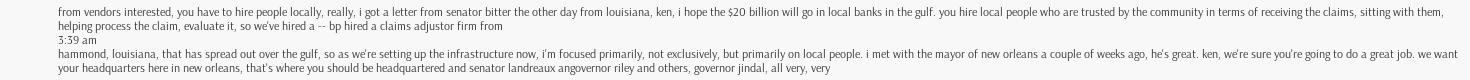from vendors interested, you have to hire people locally, really, i got a letter from senator bitter the other day from louisiana, ken, i hope the $20 billion will go in local banks in the gulf. you hire local people who are trusted by the community in terms of receiving the claims, sitting with them, helping process the claim, evaluate it, so we've hired a -- bp hired a claims adjustor firm from
3:39 am
hammond, louisiana, that has spread out over the gulf, so as we're setting up the infrastructure now, i'm focused primarily, not exclusively, but primarily on local people. i met with the mayor of new orleans a couple of weeks ago, he's great. ken, we're sure you're going to do a great job. we want your headquarters here in new orleans, that's where you should be headquartered and senator landreaux angovernor riley and others, governor jindal, all very, very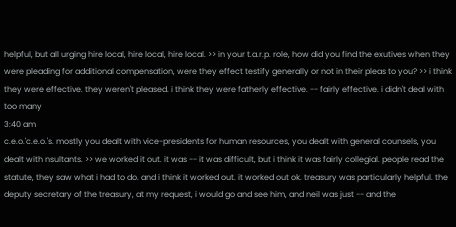helpful, but all urging hire local, hire local, hire local. >> in your t.a.r.p. role, how did you find the exutives when they were pleading for additional compensation, were they effect testify generally or not in their pleas to you? >> i think they were effective. they weren't pleased. i think they were fatherly effective. -- fairly effective. i didn't deal with too many
3:40 am
c.e.o.'c.e.o.'s. mostly you dealt with vice-presidents for human resources, you dealt with general counsels, you dealt with nsultants. >> we worked it out. it was -- it was difficult, but i think it was fairly collegial. people read the statute, they saw what i had to do. and i think it worked out. it worked out ok. treasury was particularly helpful. the deputy secretary of the treasury, at my request, i would go and see him, and neil was just -- and the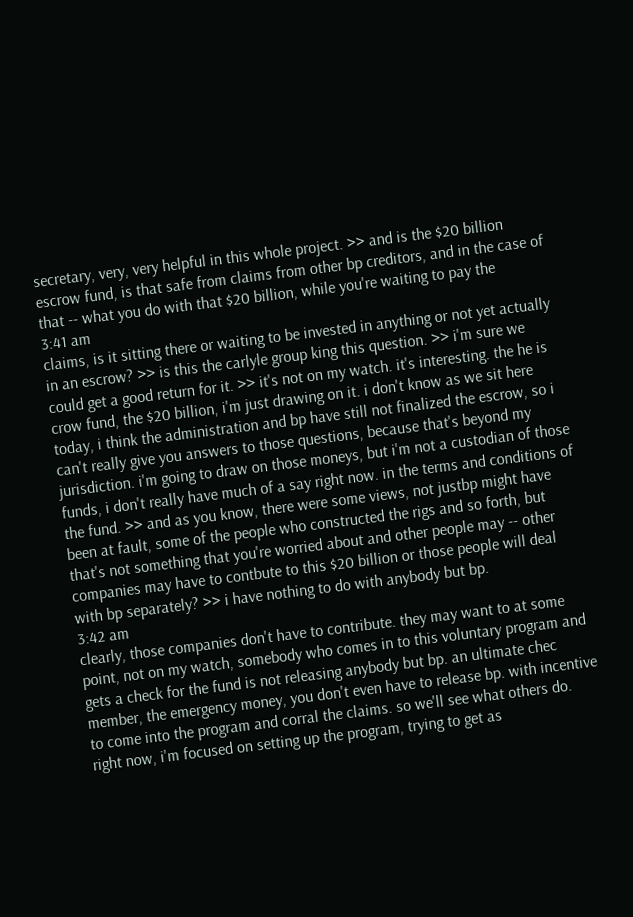secretary, very, very helpful in this whole project. >> and is the $20 billion escrow fund, is that safe from claims from other bp creditors, and in the case of that -- what you do with that $20 billion, while you're waiting to pay the
3:41 am
claims, is it sitting there or waiting to be invested in anything or not yet actually in an escrow? >> is this the carlyle group king this question. >> i'm sure we could get a good return for it. >> it's not on my watch. it's interesting. the he is crow fund, the $20 billion, i'm just drawing on it. i don't know as we sit here today, i think the administration and bp have still not finalized the escrow, so i can't really give you answers to those questions, because that's beyond my jurisdiction. i'm going to draw on those moneys, but i'm not a custodian of those funds, i don't really have much of a say right now. in the terms and conditions of the fund. >> and as you know, there were some views, not justbp might have been at fault, some of the people who constructed the rigs and so forth, but that's not something that you're worried about and other people may -- other companies may have to contbute to this $20 billion or those people will deal with bp separately? >> i have nothing to do with anybody but bp.
3:42 am
clearly, those companies don't have to contribute. they may want to at some point, not on my watch, somebody who comes in to this voluntary program and gets a check for the fund is not releasing anybody but bp. an ultimate chec member, the emergency money, you don't even have to release bp. with incentive to come into the program and corral the claims. so we'll see what others do. right now, i'm focused on setting up the program, trying to get as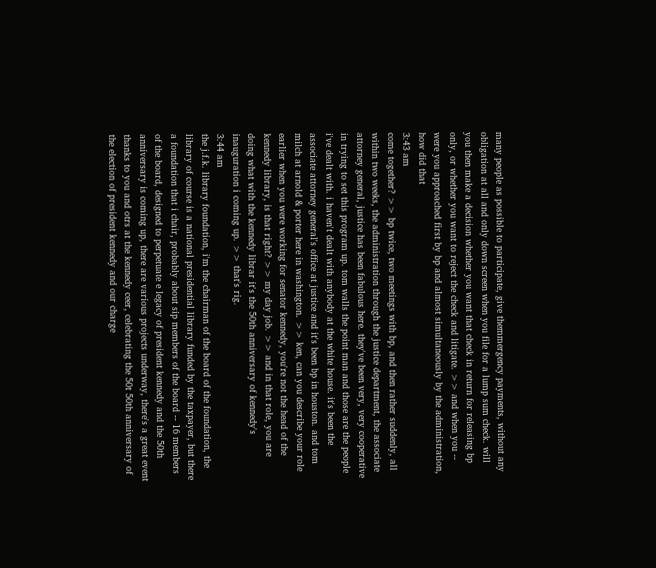many people as possible to participate, give themmergency payments, without any obligation at all and only down screen when you file for a lump sum check. will you then make a decision whether you want that check in return for releasing bp only, or whether you want to reject the check and litigate. >> and when you -- were you approached first by bp and almost simultaneously by the administration, how did that
3:43 am
come together? >> bp twice, two meetings with bp, and then rather suddenly, all within two weeks, the administration through the justice department, the associate attorney general, justice has been fabulous here. they've been very, very cooperative in trying to set this program up. tom walls the point man and those are the people i've dealt with. i haven't dealt with anybody at the white house. it's been the associate attorney general's office at justice and it's been bp in houston. and tom milch at arnold & porter here in washington. >> ken, can you describe your role earlier when you were working for senator kennedy, you're not the head of the kennedy library, is that right? >> my day job. >> and in that role, you are doing what with the kennedy librar it's the 50th anniversary of kennedy's inauguration i coming up. >> that's rig.
3:44 am
the j.f.k. library foundation, i'm the chairman of the board of the foundation, the library of course is a national presidential library funded by the taxpayer, but there a foundation that i chair, probably about sip members of the board -- 16 members of the board, designed to perpetuate e legacy of president kennedy and the 50th anniversary is coming up, there are various projects underway, there's a great event thanks to you and otrs at the kennedy ceer, celebrating the 50t 50th anniversary of the election of president kennedy and our charge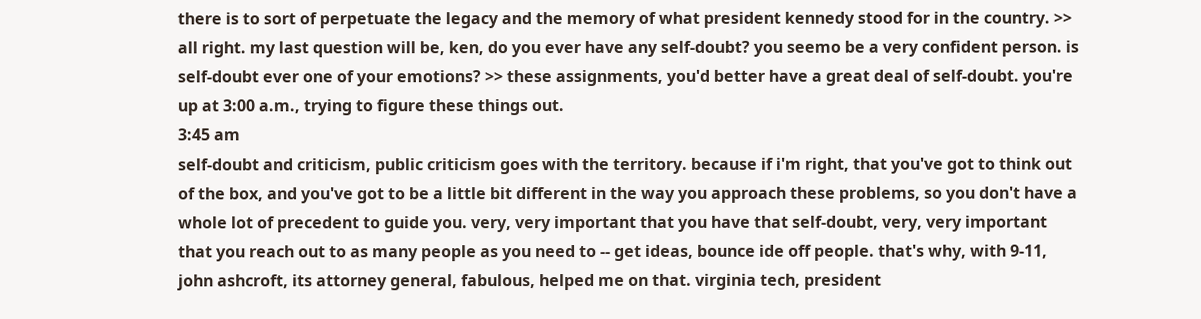there is to sort of perpetuate the legacy and the memory of what president kennedy stood for in the country. >> all right. my last question will be, ken, do you ever have any self-doubt? you seemo be a very confident person. is self-doubt ever one of your emotions? >> these assignments, you'd better have a great deal of self-doubt. you're up at 3:00 a.m., trying to figure these things out.
3:45 am
self-doubt and criticism, public criticism goes with the territory. because if i'm right, that you've got to think out of the box, and you've got to be a little bit different in the way you approach these problems, so you don't have a whole lot of precedent to guide you. very, very important that you have that self-doubt, very, very important that you reach out to as many people as you need to -- get ideas, bounce ide off people. that's why, with 9-11, john ashcroft, its attorney general, fabulous, helped me on that. virginia tech, president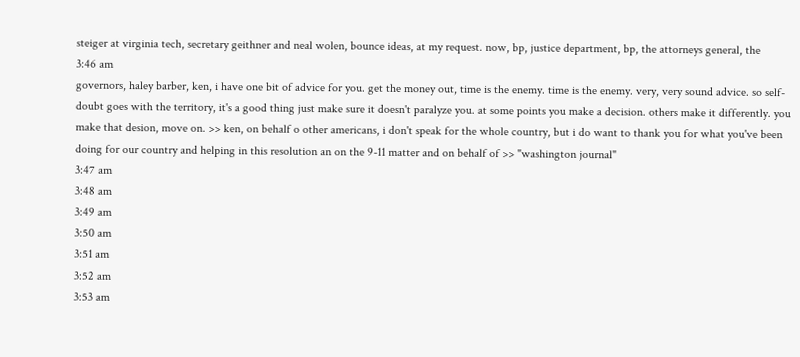steiger at virginia tech, secretary geithner and neal wolen, bounce ideas, at my request. now, bp, justice department, bp, the attorneys general, the
3:46 am
governors, haley barber, ken, i have one bit of advice for you. get the money out, time is the enemy. time is the enemy. very, very sound advice. so self-doubt goes with the territory, it's a good thing just make sure it doesn't paralyze you. at some points you make a decision. others make it differently. you make that desion, move on. >> ken, on behalf o other americans, i don't speak for the whole country, but i do want to thank you for what you've been doing for our country and helping in this resolution an on the 9-11 matter and on behalf of >> "washington journal"
3:47 am
3:48 am
3:49 am
3:50 am
3:51 am
3:52 am
3:53 am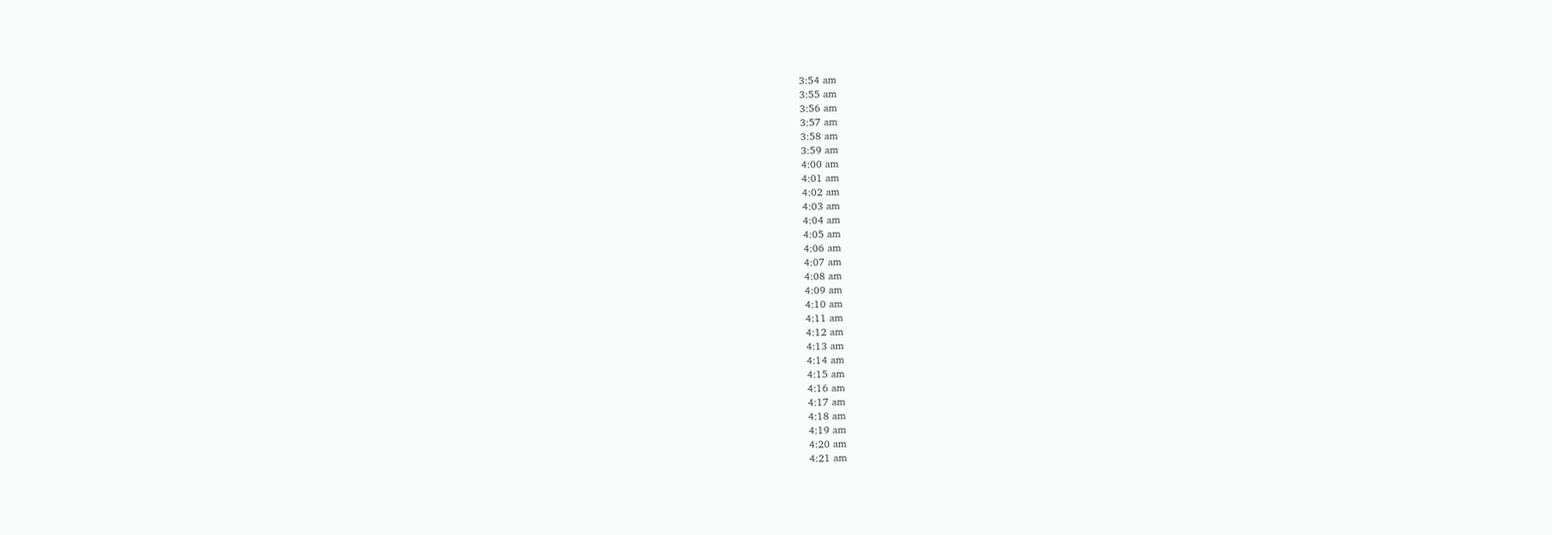3:54 am
3:55 am
3:56 am
3:57 am
3:58 am
3:59 am
4:00 am
4:01 am
4:02 am
4:03 am
4:04 am
4:05 am
4:06 am
4:07 am
4:08 am
4:09 am
4:10 am
4:11 am
4:12 am
4:13 am
4:14 am
4:15 am
4:16 am
4:17 am
4:18 am
4:19 am
4:20 am
4:21 am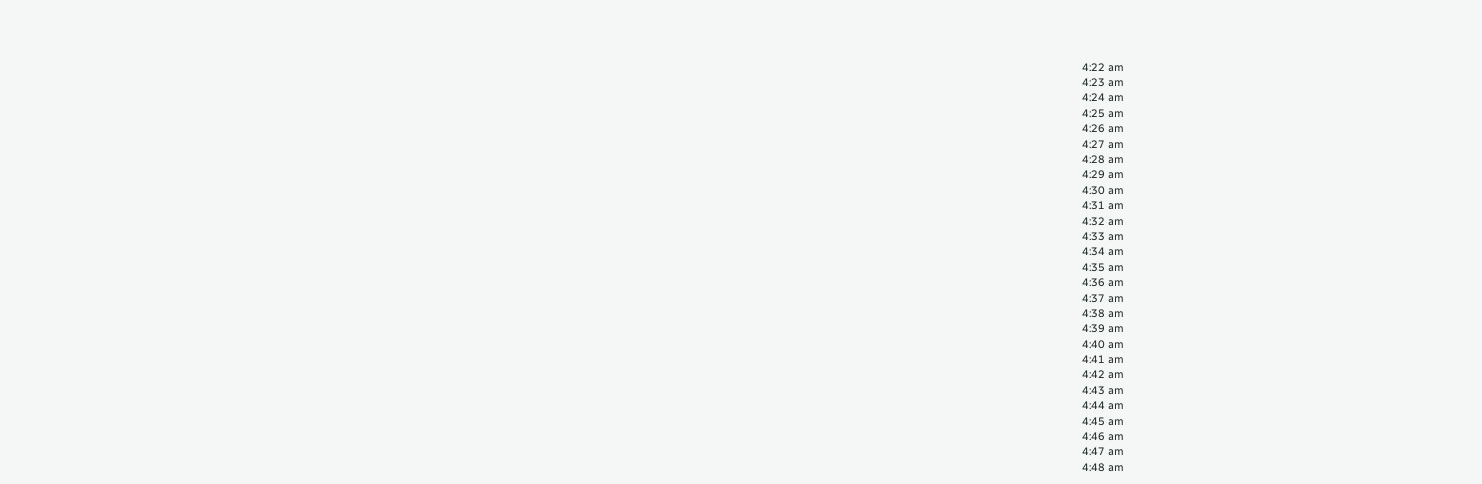4:22 am
4:23 am
4:24 am
4:25 am
4:26 am
4:27 am
4:28 am
4:29 am
4:30 am
4:31 am
4:32 am
4:33 am
4:34 am
4:35 am
4:36 am
4:37 am
4:38 am
4:39 am
4:40 am
4:41 am
4:42 am
4:43 am
4:44 am
4:45 am
4:46 am
4:47 am
4:48 am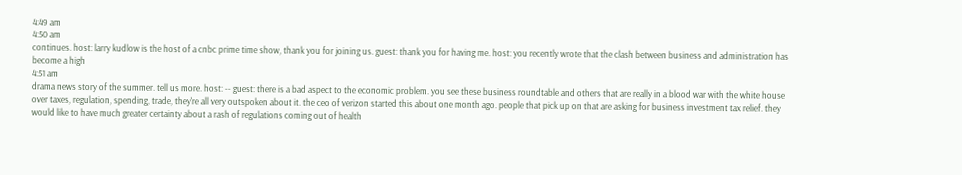4:49 am
4:50 am
continues. host: larry kudlow is the host of a cnbc prime time show, thank you for joining us. guest: thank you for having me. host: you recently wrote that the clash between business and administration has become a high
4:51 am
drama news story of the summer. tell us more. host: -- guest: there is a bad aspect to the economic problem. you see these business roundtable and others that are really in a blood war with the white house over taxes, regulation, spending, trade, they're all very outspoken about it. the ceo of verizon started this about one month ago. people that pick up on that are asking for business investment tax relief. they would like to have much greater certainty about a rash of regulations coming out of health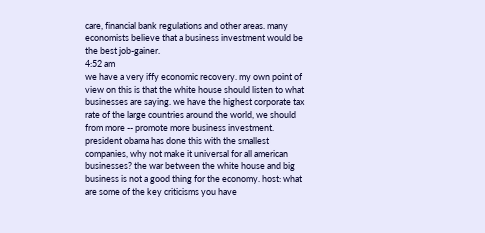care, financial bank regulations and other areas. many economists believe that a business investment would be the best job-gainer.
4:52 am
we have a very iffy economic recovery. my own point of view on this is that the white house should listen to what businesses are saying. we have the highest corporate tax rate of the large countries around the world, we should from more -- promote more business investment. president obama has done this with the smallest companies, why not make it universal for all american businesses? the war between the white house and big business is not a good thing for the economy. host: what are some of the key criticisms you have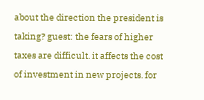about the direction the president is taking? guest: the fears of higher taxes are difficult. it affects the cost of investment in new projects. for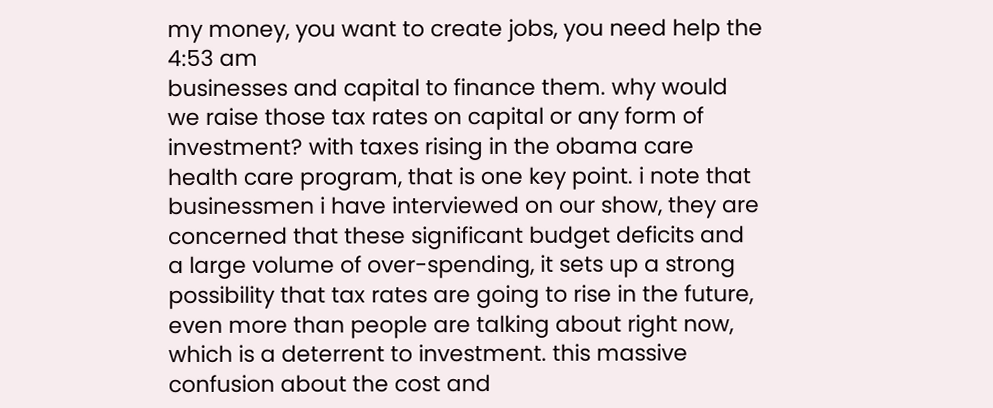my money, you want to create jobs, you need help the
4:53 am
businesses and capital to finance them. why would we raise those tax rates on capital or any form of investment? with taxes rising in the obama care health care program, that is one key point. i note that businessmen i have interviewed on our show, they are concerned that these significant budget deficits and a large volume of over-spending, it sets up a strong possibility that tax rates are going to rise in the future, even more than people are talking about right now, which is a deterrent to investment. this massive confusion about the cost and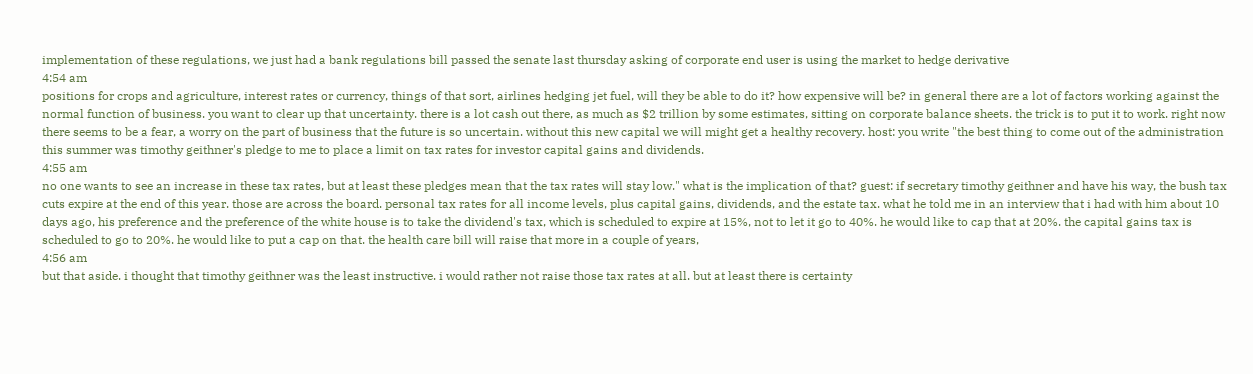implementation of these regulations, we just had a bank regulations bill passed the senate last thursday asking of corporate end user is using the market to hedge derivative
4:54 am
positions for crops and agriculture, interest rates or currency, things of that sort, airlines hedging jet fuel, will they be able to do it? how expensive will be? in general there are a lot of factors working against the normal function of business. you want to clear up that uncertainty. there is a lot cash out there, as much as $2 trillion by some estimates, sitting on corporate balance sheets. the trick is to put it to work. right now there seems to be a fear, a worry on the part of business that the future is so uncertain. without this new capital we will might get a healthy recovery. host: you write "the best thing to come out of the administration this summer was timothy geithner's pledge to me to place a limit on tax rates for investor capital gains and dividends.
4:55 am
no one wants to see an increase in these tax rates, but at least these pledges mean that the tax rates will stay low." what is the implication of that? guest: if secretary timothy geithner and have his way, the bush tax cuts expire at the end of this year. those are across the board. personal tax rates for all income levels, plus capital gains, dividends, and the estate tax. what he told me in an interview that i had with him about 10 days ago, his preference and the preference of the white house is to take the dividend's tax, which is scheduled to expire at 15%, not to let it go to 40%. he would like to cap that at 20%. the capital gains tax is scheduled to go to 20%. he would like to put a cap on that. the health care bill will raise that more in a couple of years,
4:56 am
but that aside. i thought that timothy geithner was the least instructive. i would rather not raise those tax rates at all. but at least there is certainty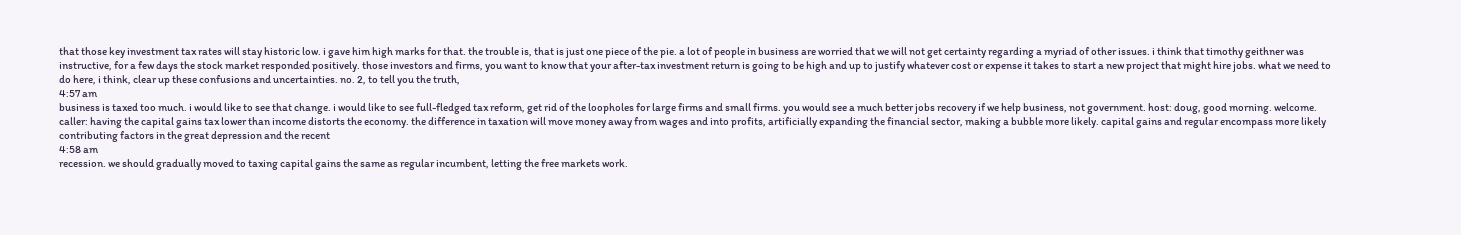that those key investment tax rates will stay historic low. i gave him high marks for that. the trouble is, that is just one piece of the pie. a lot of people in business are worried that we will not get certainty regarding a myriad of other issues. i think that timothy geithner was instructive, for a few days the stock market responded positively. those investors and firms, you want to know that your after-tax investment return is going to be high and up to justify whatever cost or expense it takes to start a new project that might hire jobs. what we need to do here, i think, clear up these confusions and uncertainties. no. 2, to tell you the truth,
4:57 am
business is taxed too much. i would like to see that change. i would like to see full-fledged tax reform, get rid of the loopholes for large firms and small firms. you would see a much better jobs recovery if we help business, not government. host: doug, good morning. welcome. caller: having the capital gains tax lower than income distorts the economy. the difference in taxation will move money away from wages and into profits, artificially expanding the financial sector, making a bubble more likely. capital gains and regular encompass more likely contributing factors in the great depression and the recent
4:58 am
recession. we should gradually moved to taxing capital gains the same as regular incumbent, letting the free markets work.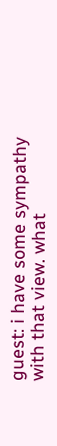guest: i have some sympathy with that view. what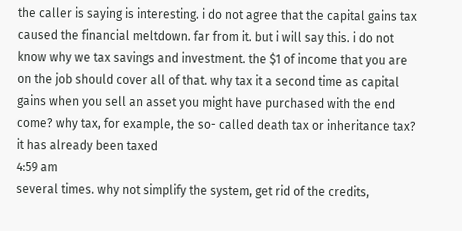the caller is saying is interesting. i do not agree that the capital gains tax caused the financial meltdown. far from it. but i will say this. i do not know why we tax savings and investment. the $1 of income that you are on the job should cover all of that. why tax it a second time as capital gains when you sell an asset you might have purchased with the end come? why tax, for example, the so- called death tax or inheritance tax? it has already been taxed
4:59 am
several times. why not simplify the system, get rid of the credits,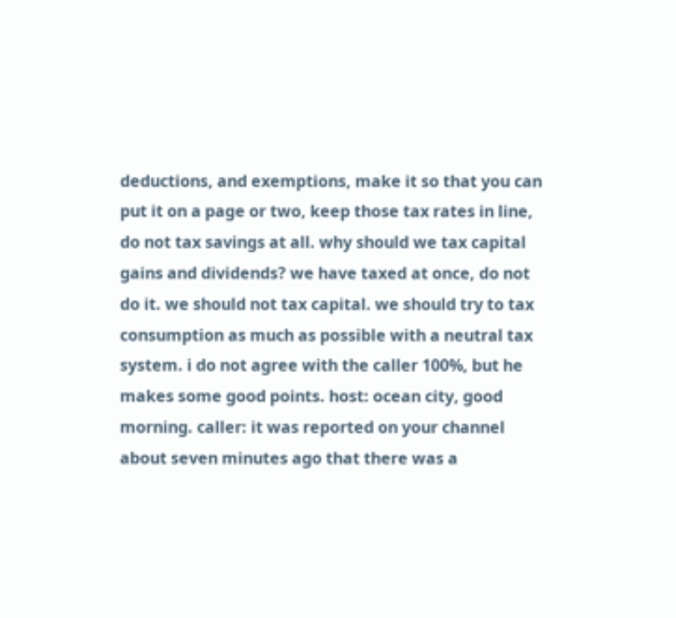deductions, and exemptions, make it so that you can put it on a page or two, keep those tax rates in line, do not tax savings at all. why should we tax capital gains and dividends? we have taxed at once, do not do it. we should not tax capital. we should try to tax consumption as much as possible with a neutral tax system. i do not agree with the caller 100%, but he makes some good points. host: ocean city, good morning. caller: it was reported on your channel about seven minutes ago that there was a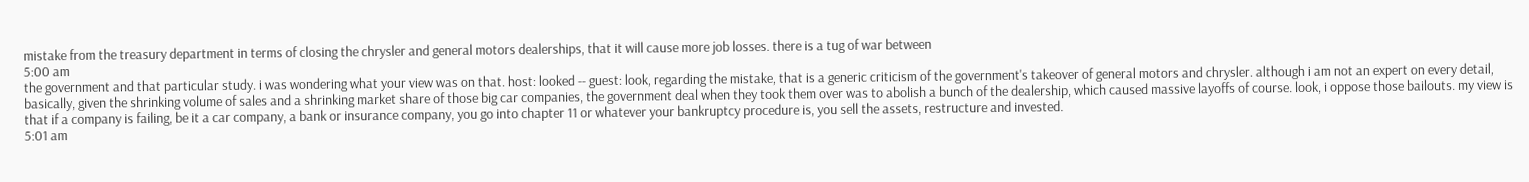mistake from the treasury department in terms of closing the chrysler and general motors dealerships, that it will cause more job losses. there is a tug of war between
5:00 am
the government and that particular study. i was wondering what your view was on that. host: looked -- guest: look, regarding the mistake, that is a generic criticism of the government's takeover of general motors and chrysler. although i am not an expert on every detail, basically, given the shrinking volume of sales and a shrinking market share of those big car companies, the government deal when they took them over was to abolish a bunch of the dealership, which caused massive layoffs of course. look, i oppose those bailouts. my view is that if a company is failing, be it a car company, a bank or insurance company, you go into chapter 11 or whatever your bankruptcy procedure is, you sell the assets, restructure and invested.
5:01 am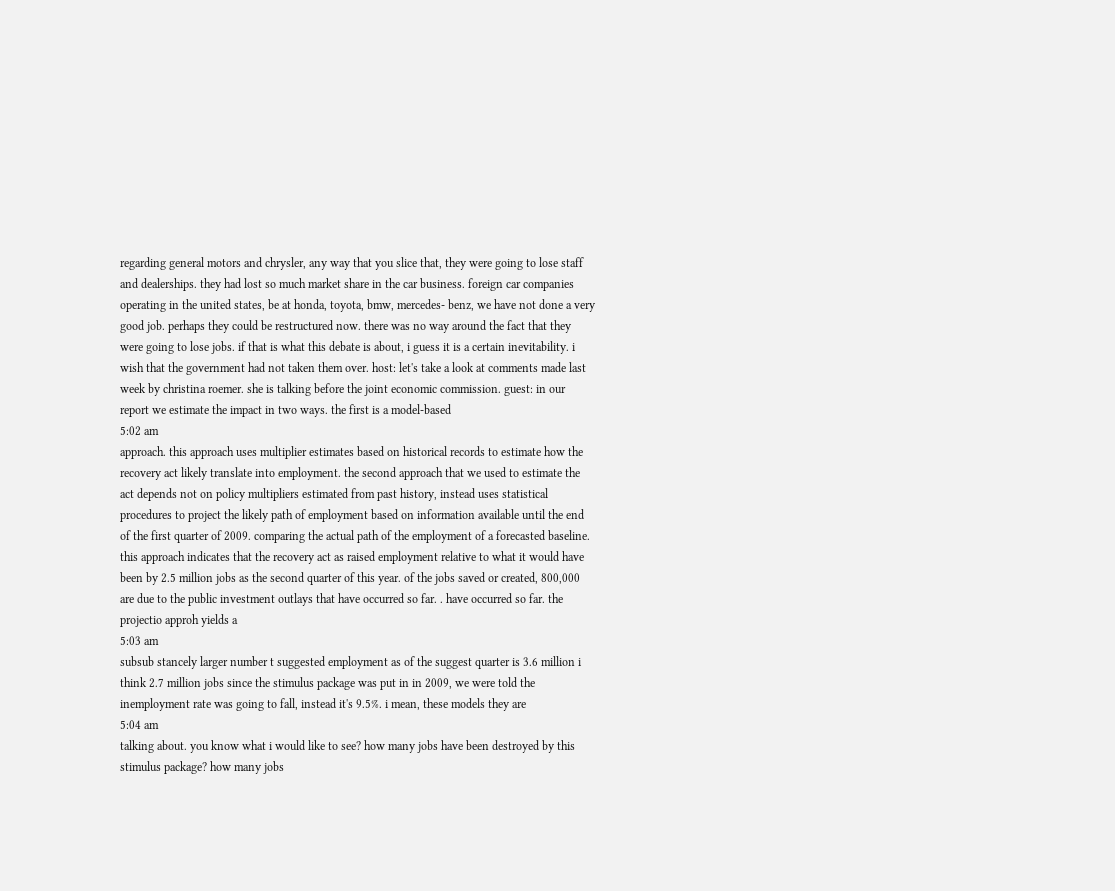regarding general motors and chrysler, any way that you slice that, they were going to lose staff and dealerships. they had lost so much market share in the car business. foreign car companies operating in the united states, be at honda, toyota, bmw, mercedes- benz, we have not done a very good job. perhaps they could be restructured now. there was no way around the fact that they were going to lose jobs. if that is what this debate is about, i guess it is a certain inevitability. i wish that the government had not taken them over. host: let's take a look at comments made last week by christina roemer. she is talking before the joint economic commission. guest: in our report we estimate the impact in two ways. the first is a model-based
5:02 am
approach. this approach uses multiplier estimates based on historical records to estimate how the recovery act likely translate into employment. the second approach that we used to estimate the act depends not on policy multipliers estimated from past history, instead uses statistical procedures to project the likely path of employment based on information available until the end of the first quarter of 2009. comparing the actual path of the employment of a forecasted baseline. this approach indicates that the recovery act as raised employment relative to what it would have been by 2.5 million jobs as the second quarter of this year. of the jobs saved or created, 800,000 are due to the public investment outlays that have occurred so far. . have occurred so far. the projectio approh yields a
5:03 am
subsub stancely larger number t suggested employment as of the suggest quarter is 3.6 million i think 2.7 million jobs since the stimulus package was put in in 2009, we were told the inemployment rate was going to fall, instead it's 9.5%. i mean, these models they are
5:04 am
talking about. you know what i would like to see? how many jobs have been destroyed by this stimulus package? how many jobs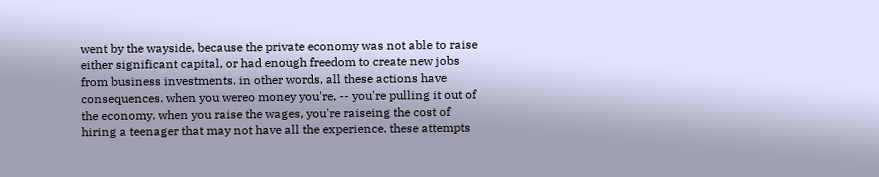went by the wayside, because the private economy was not able to raise either significant capital, or had enough freedom to create new jobs from business investments. in other words, all these actions have consequences. when you wereo money you're, -- you're pulling it out of the economy. when you raise the wages, you're raiseing the cost of hiring a teenager that may not have all the experience. these attempts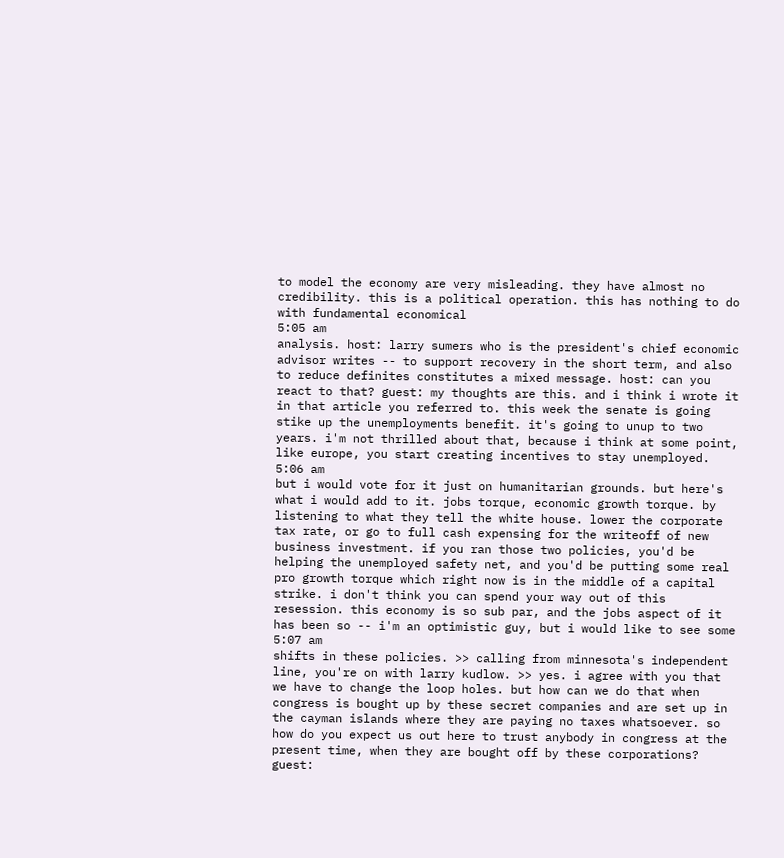to model the economy are very misleading. they have almost no credibility. this is a political operation. this has nothing to do with fundamental economical
5:05 am
analysis. host: larry sumers who is the president's chief economic advisor writes -- to support recovery in the short term, and also to reduce definites constitutes a mixed message. host: can you react to that? guest: my thoughts are this. and i think i wrote it in that article you referred to. this week the senate is going stike up the unemployments benefit. it's going to unup to two years. i'm not thrilled about that, because i think at some point, like europe, you start creating incentives to stay unemployed.
5:06 am
but i would vote for it just on humanitarian grounds. but here's what i would add to it. jobs torque, economic growth torque. by listening to what they tell the white house. lower the corporate tax rate, or go to full cash expensing for the writeoff of new business investment. if you ran those two policies, you'd be helping the unemployed safety net, and you'd be putting some real pro growth torque which right now is in the middle of a capital strike. i don't think you can spend your way out of this resession. this economy is so sub par, and the jobs aspect of it has been so -- i'm an optimistic guy, but i would like to see some
5:07 am
shifts in these policies. >> calling from minnesota's independent line, you're on with larry kudlow. >> yes. i agree with you that we have to change the loop holes. but how can we do that when congress is bought up by these secret companies and are set up in the cayman islands where they are paying no taxes whatsoever. so how do you expect us out here to trust anybody in congress at the present time, when they are bought off by these corporations? guest: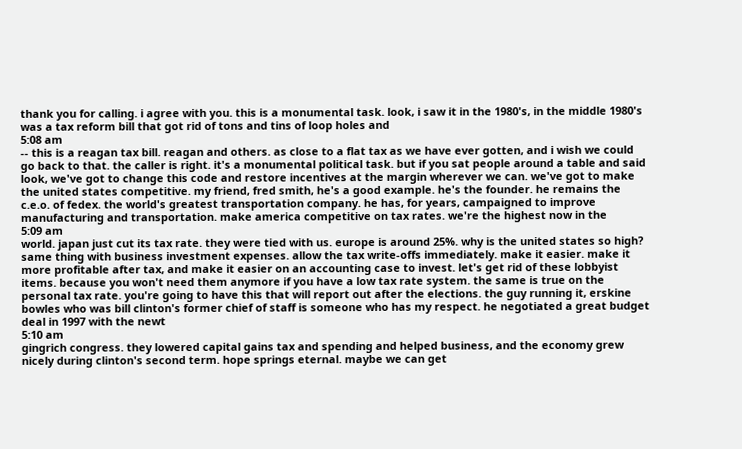thank you for calling. i agree with you. this is a monumental task. look, i saw it in the 1980's, in the middle 1980's was a tax reform bill that got rid of tons and tins of loop holes and
5:08 am
-- this is a reagan tax bill. reagan and others. as close to a flat tax as we have ever gotten, and i wish we could go back to that. the caller is right. it's a monumental political task. but if you sat people around a table and said look, we've got to change this code and restore incentives at the margin wherever we can. we've got to make the united states competitive. my friend, fred smith, he's a good example. he's the founder. he remains the c.e.o. of fedex. the world's greatest transportation company. he has, for years, campaigned to improve manufacturing and transportation. make america competitive on tax rates. we're the highest now in the
5:09 am
world. japan just cut its tax rate. they were tied with us. europe is around 25%. why is the united states so high? same thing with business investment expenses. allow the tax write-offs immediately. make it easier. make it more profitable after tax, and make it easier on an accounting case to invest. let's get rid of these lobbyist items. because you won't need them anymore if you have a low tax rate system. the same is true on the personal tax rate. you're going to have this that will report out after the elections. the guy running it, erskine bowles who was bill clinton's former chief of staff is someone who has my respect. he negotiated a great budget deal in 1997 with the newt
5:10 am
gingrich congress. they lowered capital gains tax and spending and helped business, and the economy grew nicely during clinton's second term. hope springs eternal. maybe we can get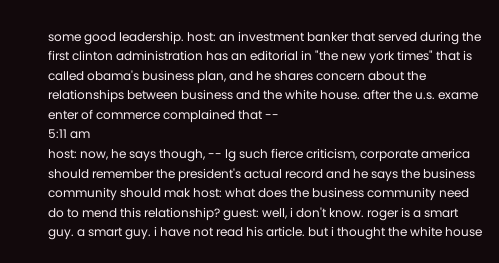some good leadership. host: an investment banker that served during the first clinton administration has an editorial in "the new york times" that is called obama's business plan, and he shares concern about the relationships between business and the white house. after the u.s. exame enter of commerce complained that --
5:11 am
host: now, he says though, -- lg such fierce criticism, corporate america should remember the president's actual record and he says the business community should mak host: what does the business community need do to mend this relationship? guest: well, i don't know. roger is a smart guy. a smart guy. i have not read his article. but i thought the white house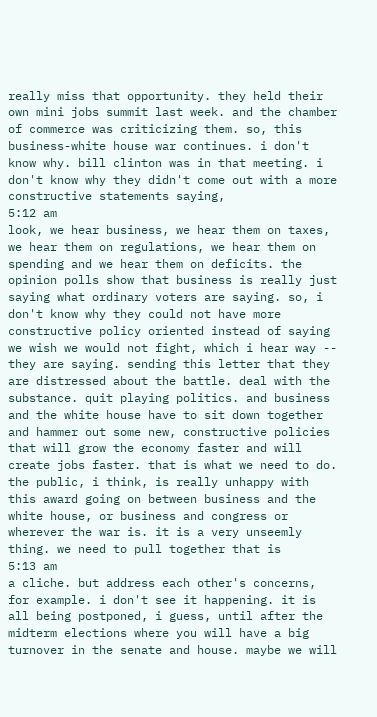really miss that opportunity. they held their own mini jobs summit last week. and the chamber of commerce was criticizing them. so, this business-white house war continues. i don't know why. bill clinton was in that meeting. i don't know why they didn't come out with a more constructive statements saying,
5:12 am
look, we hear business, we hear them on taxes, we hear them on regulations, we hear them on spending and we hear them on deficits. the opinion polls show that business is really just saying what ordinary voters are saying. so, i don't know why they could not have more constructive policy oriented instead of saying we wish we would not fight, which i hear way -- they are saying. sending this letter that they are distressed about the battle. deal with the substance. quit playing politics. and business and the white house have to sit down together and hammer out some new, constructive policies that will grow the economy faster and will create jobs faster. that is what we need to do. the public, i think, is really unhappy with this award going on between business and the white house, or business and congress or wherever the war is. it is a very unseemly thing. we need to pull together that is
5:13 am
a cliche. but address each other's concerns, for example. i don't see it happening. it is all being postponed, i guess, until after the midterm elections where you will have a big turnover in the senate and house. maybe we will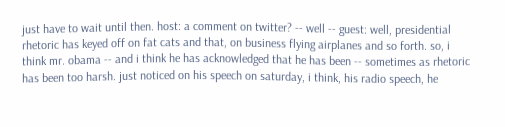just have to wait until then. host: a comment on twitter? -- well -- guest: well, presidential rhetoric has keyed off on fat cats and that, on business flying airplanes and so forth. so, i think mr. obama -- and i think he has acknowledged that he has been -- sometimes as rhetoric has been too harsh. just noticed on his speech on saturday, i think, his radio speech, he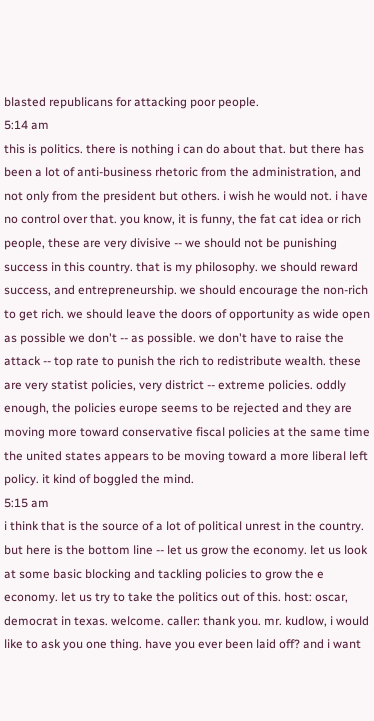blasted republicans for attacking poor people.
5:14 am
this is politics. there is nothing i can do about that. but there has been a lot of anti-business rhetoric from the administration, and not only from the president but others. i wish he would not. i have no control over that. you know, it is funny, the fat cat idea or rich people, these are very divisive -- we should not be punishing success in this country. that is my philosophy. we should reward success, and entrepreneurship. we should encourage the non-rich to get rich. we should leave the doors of opportunity as wide open as possible we don't -- as possible. we don't have to raise the attack -- top rate to punish the rich to redistribute wealth. these are very statist policies, very district -- extreme policies. oddly enough, the policies europe seems to be rejected and they are moving more toward conservative fiscal policies at the same time the united states appears to be moving toward a more liberal left policy. it kind of boggled the mind.
5:15 am
i think that is the source of a lot of political unrest in the country. but here is the bottom line -- let us grow the economy. let us look at some basic blocking and tackling policies to grow the e economy. let us try to take the politics out of this. host: oscar, democrat in texas. welcome. caller: thank you. mr. kudlow, i would like to ask you one thing. have you ever been laid off? and i want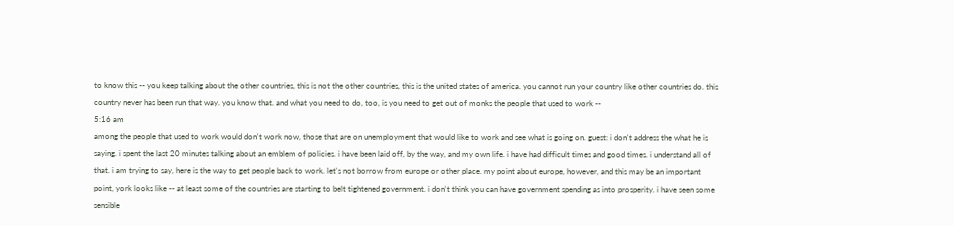to know this -- you keep talking about the other countries, this is not the other countries, this is the united states of america. you cannot run your country like other countries do. this country never has been run that way. you know that. and what you need to do, too, is you need to get out of monks the people that used to work --
5:16 am
among the people that used to work would don't work now, those that are on unemployment that would like to work and see what is going on. guest: i don't address the what he is saying. i spent the last 20 minutes talking about an emblem of policies. i have been laid off, by the way, and my own life. i have had difficult times and good times. i understand all of that. i am trying to say, here is the way to get people back to work. let's not borrow from europe or other place. my point about europe, however, and this may be an important point, york looks like -- at least some of the countries are starting to belt tightened government. i don't think you can have government spending as into prosperity. i have seen some sensible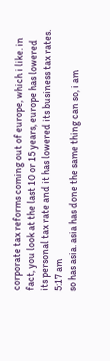corporate tax reforms coming out of europe, which i like. in fact, you look at the last 10 or 15 years, europe has lowered its personal tax rate and it has lowered its business tax rates.
5:17 am
so has asia. asia has done the same thing can so, i am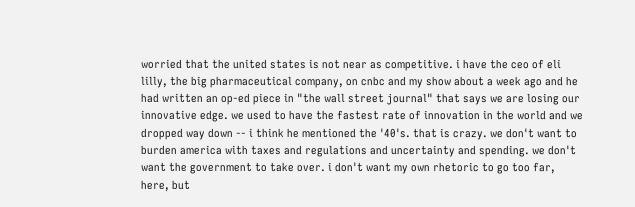worried that the united states is not near as competitive. i have the ceo of eli lilly, the big pharmaceutical company, on cnbc and my show about a week ago and he had written an op-ed piece in "the wall street journal" that says we are losing our innovative edge. we used to have the fastest rate of innovation in the world and we dropped way down -- i think he mentioned the '40's. that is crazy. we don't want to burden america with taxes and regulations and uncertainty and spending. we don't want the government to take over. i don't want my own rhetoric to go too far, here, but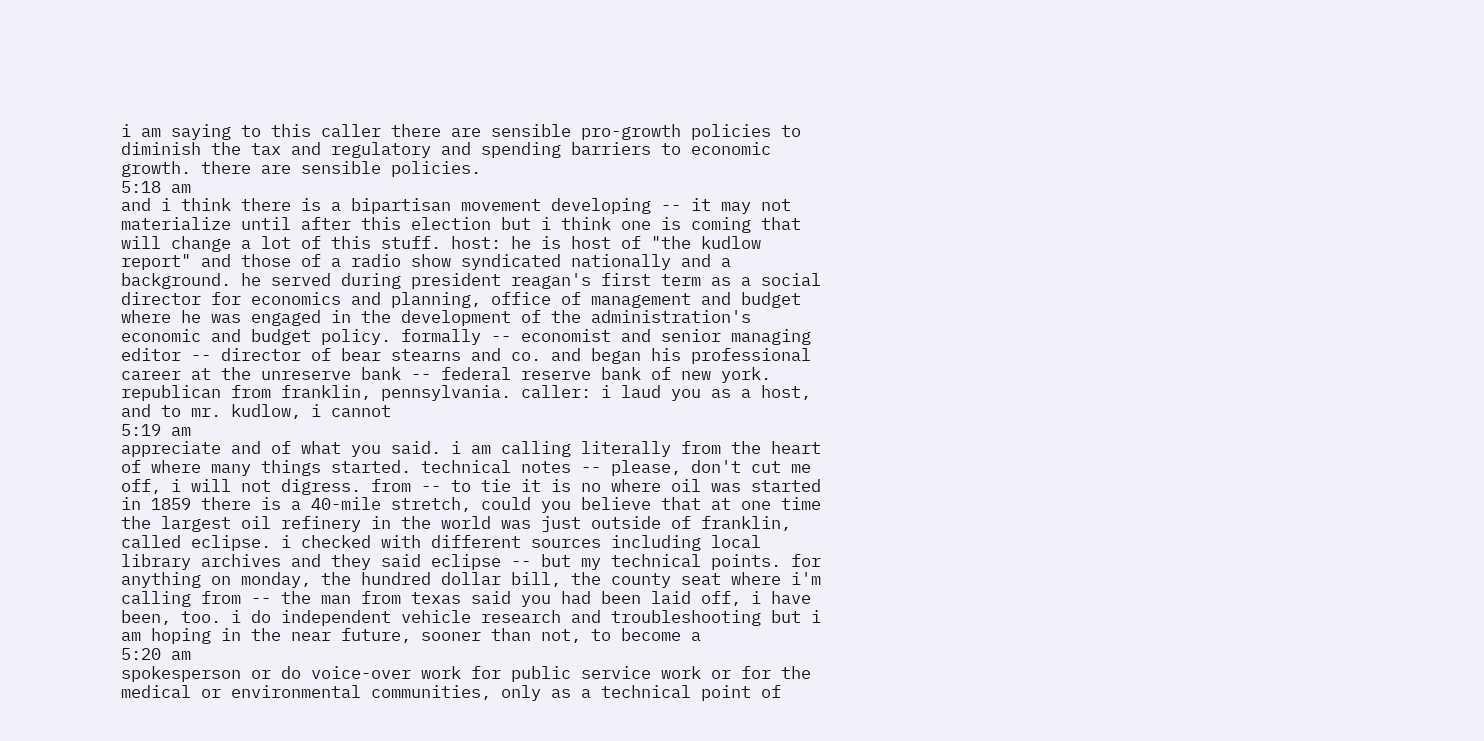i am saying to this caller there are sensible pro-growth policies to diminish the tax and regulatory and spending barriers to economic growth. there are sensible policies.
5:18 am
and i think there is a bipartisan movement developing -- it may not materialize until after this election but i think one is coming that will change a lot of this stuff. host: he is host of "the kudlow report" and those of a radio show syndicated nationally and a background. he served during president reagan's first term as a social director for economics and planning, office of management and budget where he was engaged in the development of the administration's economic and budget policy. formally -- economist and senior managing editor -- director of bear stearns and co. and began his professional career at the unreserve bank -- federal reserve bank of new york. republican from franklin, pennsylvania. caller: i laud you as a host, and to mr. kudlow, i cannot
5:19 am
appreciate and of what you said. i am calling literally from the heart of where many things started. technical notes -- please, don't cut me off, i will not digress. from -- to tie it is no where oil was started in 1859 there is a 40-mile stretch, could you believe that at one time the largest oil refinery in the world was just outside of franklin, called eclipse. i checked with different sources including local library archives and they said eclipse -- but my technical points. for anything on monday, the hundred dollar bill, the county seat where i'm calling from -- the man from texas said you had been laid off, i have been, too. i do independent vehicle research and troubleshooting but i am hoping in the near future, sooner than not, to become a
5:20 am
spokesperson or do voice-over work for public service work or for the medical or environmental communities, only as a technical point of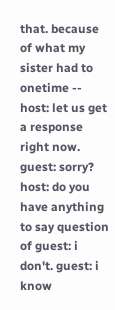that. because of what my sister had to onetime -- host: let us get a response right now. guest: sorry? host: do you have anything to say question of guest: i don't. guest: i know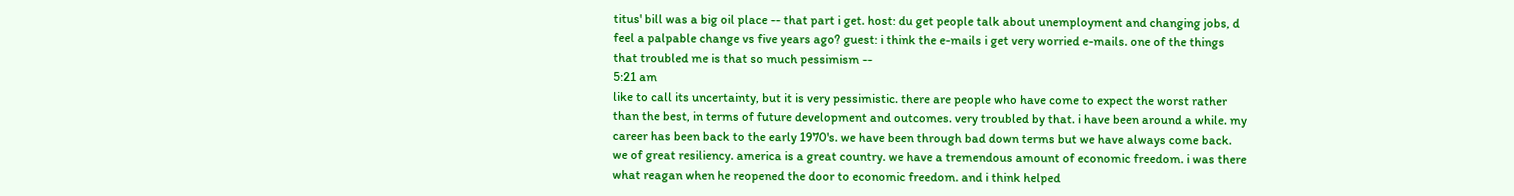titus' bill was a big oil place -- that part i get. host: du get people talk about unemployment and changing jobs, d feel a palpable change vs five years ago? guest: i think the e-mails i get very worried e-mails. one of the things that troubled me is that so much pessimism --
5:21 am
like to call its uncertainty, but it is very pessimistic. there are people who have come to expect the worst rather than the best, in terms of future development and outcomes. very troubled by that. i have been around a while. my career has been back to the early 1970's. we have been through bad down terms but we have always come back. we of great resiliency. america is a great country. we have a tremendous amount of economic freedom. i was there what reagan when he reopened the door to economic freedom. and i think helped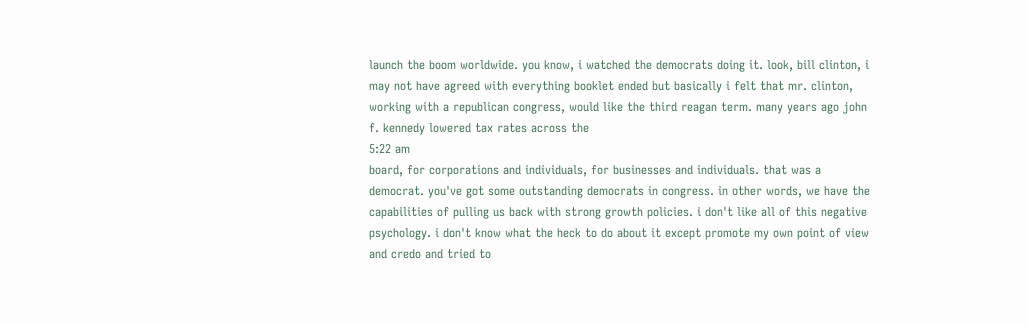launch the boom worldwide. you know, i watched the democrats doing it. look, bill clinton, i may not have agreed with everything booklet ended but basically i felt that mr. clinton, working with a republican congress, would like the third reagan term. many years ago john f. kennedy lowered tax rates across the
5:22 am
board, for corporations and individuals, for businesses and individuals. that was a democrat. you've got some outstanding democrats in congress. in other words, we have the capabilities of pulling us back with strong growth policies. i don't like all of this negative psychology. i don't know what the heck to do about it except promote my own point of view and credo and tried to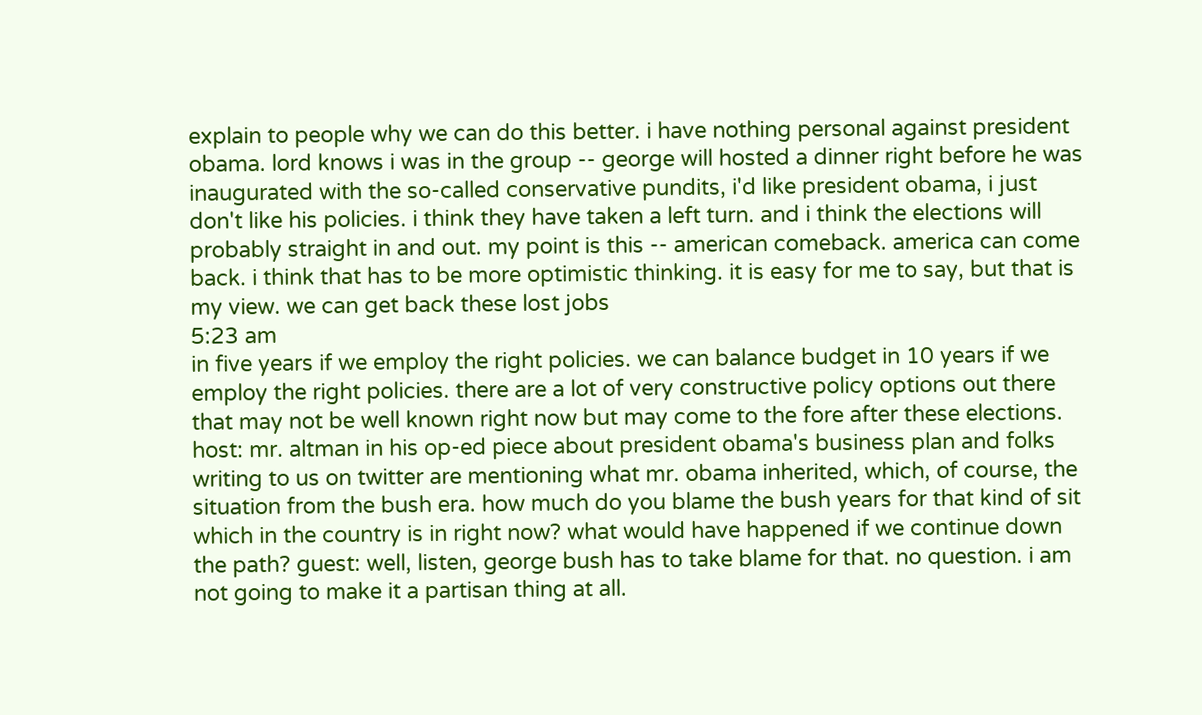explain to people why we can do this better. i have nothing personal against president obama. lord knows i was in the group -- george will hosted a dinner right before he was inaugurated with the so-called conservative pundits, i'd like president obama, i just don't like his policies. i think they have taken a left turn. and i think the elections will probably straight in and out. my point is this -- american comeback. america can come back. i think that has to be more optimistic thinking. it is easy for me to say, but that is my view. we can get back these lost jobs
5:23 am
in five years if we employ the right policies. we can balance budget in 10 years if we employ the right policies. there are a lot of very constructive policy options out there that may not be well known right now but may come to the fore after these elections. host: mr. altman in his op-ed piece about president obama's business plan and folks writing to us on twitter are mentioning what mr. obama inherited, which, of course, the situation from the bush era. how much do you blame the bush years for that kind of sit which in the country is in right now? what would have happened if we continue down the path? guest: well, listen, george bush has to take blame for that. no question. i am not going to make it a partisan thing at all.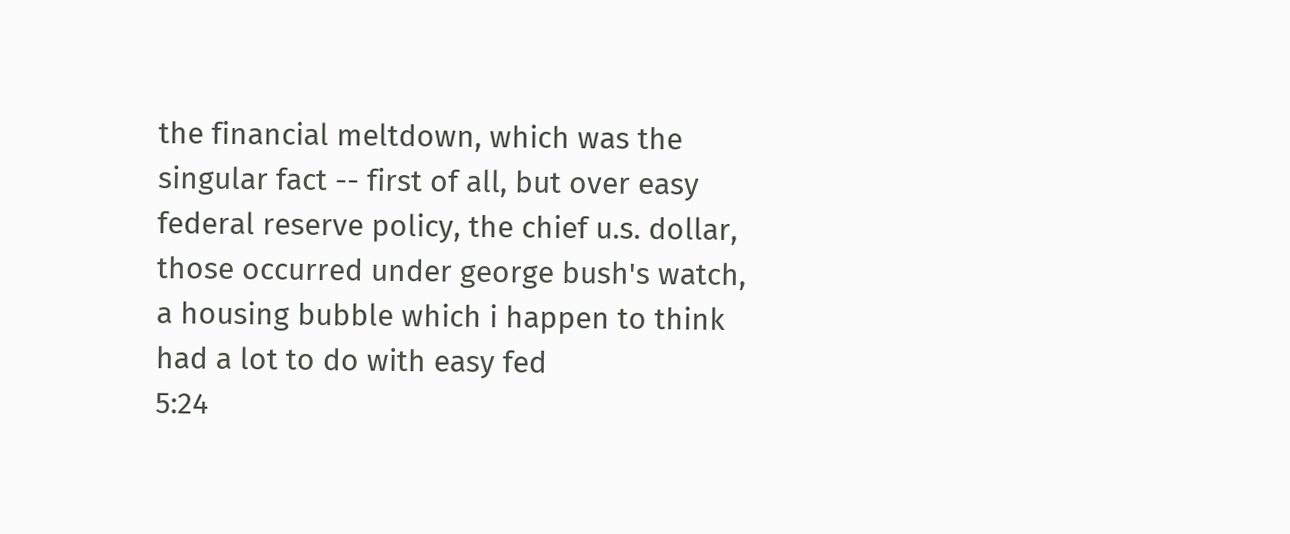the financial meltdown, which was the singular fact -- first of all, but over easy federal reserve policy, the chief u.s. dollar, those occurred under george bush's watch, a housing bubble which i happen to think had a lot to do with easy fed
5:24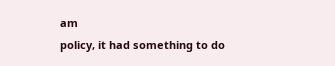am
policy, it had something to do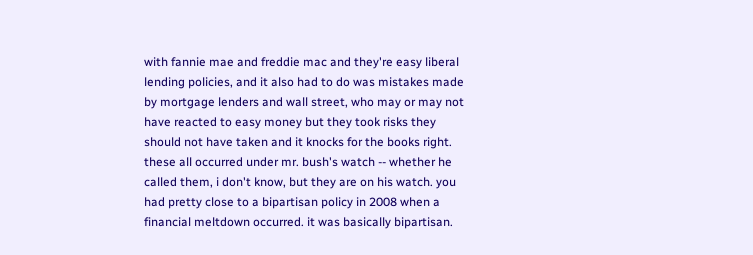with fannie mae and freddie mac and they're easy liberal lending policies, and it also had to do was mistakes made by mortgage lenders and wall street, who may or may not have reacted to easy money but they took risks they should not have taken and it knocks for the books right. these all occurred under mr. bush's watch -- whether he called them, i don't know, but they are on his watch. you had pretty close to a bipartisan policy in 2008 when a financial meltdown occurred. it was basically bipartisan.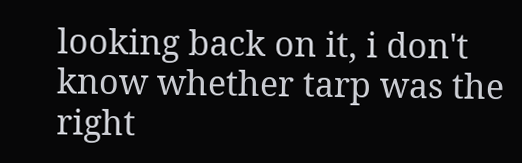looking back on it, i don't know whether tarp was the right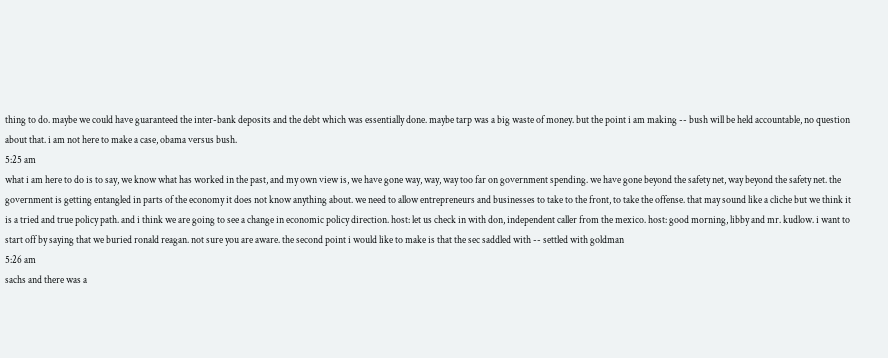thing to do. maybe we could have guaranteed the inter-bank deposits and the debt which was essentially done. maybe tarp was a big waste of money. but the point i am making -- bush will be held accountable, no question about that. i am not here to make a case, obama versus bush.
5:25 am
what i am here to do is to say, we know what has worked in the past, and my own view is, we have gone way, way, way too far on government spending. we have gone beyond the safety net, way beyond the safety net. the government is getting entangled in parts of the economy it does not know anything about. we need to allow entrepreneurs and businesses to take to the front, to take the offense. that may sound like a cliche but we think it is a tried and true policy path. and i think we are going to see a change in economic policy direction. host: let us check in with don, independent caller from the mexico. host: good morning, libby and mr. kudlow. i want to start off by saying that we buried ronald reagan. not sure you are aware. the second point i would like to make is that the sec saddled with -- settled with goldman
5:26 am
sachs and there was a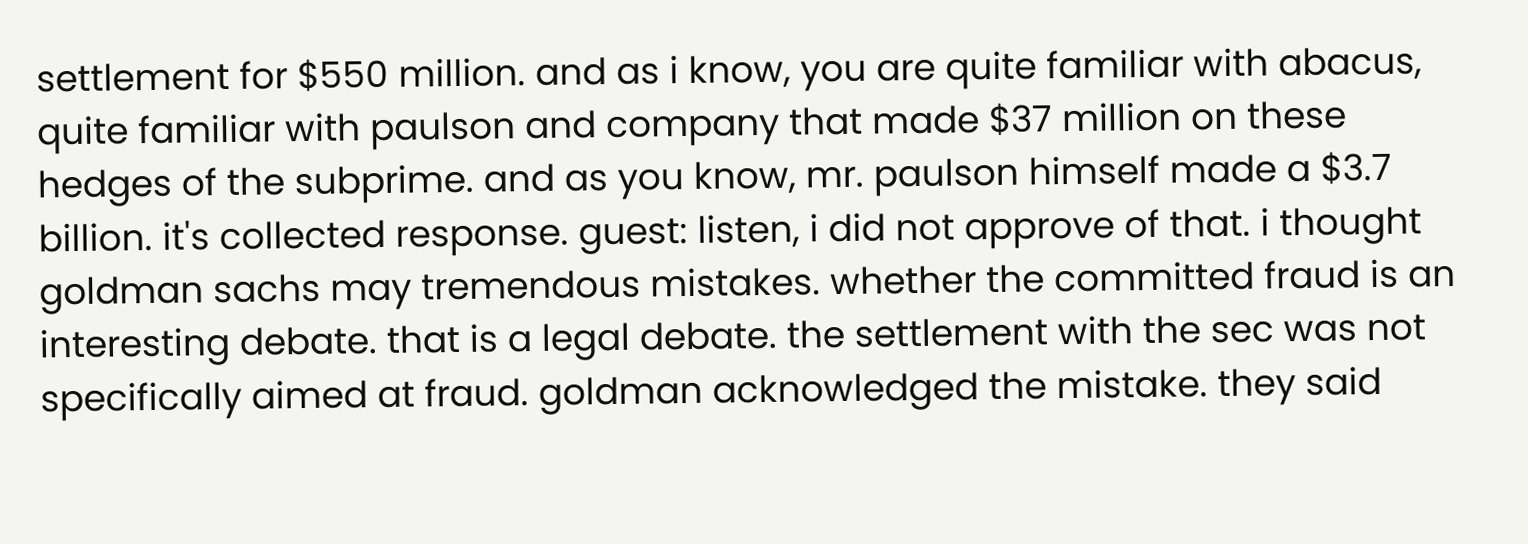settlement for $550 million. and as i know, you are quite familiar with abacus, quite familiar with paulson and company that made $37 million on these hedges of the subprime. and as you know, mr. paulson himself made a $3.7 billion. it's collected response. guest: listen, i did not approve of that. i thought goldman sachs may tremendous mistakes. whether the committed fraud is an interesting debate. that is a legal debate. the settlement with the sec was not specifically aimed at fraud. goldman acknowledged the mistake. they said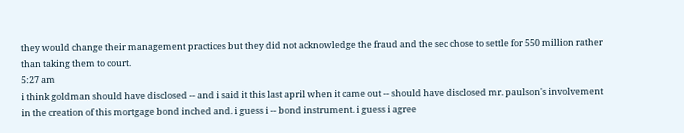they would change their management practices but they did not acknowledge the fraud and the sec chose to settle for 550 million rather than taking them to court.
5:27 am
i think goldman should have disclosed -- and i said it this last april when it came out -- should have disclosed mr. paulson's involvement in the creation of this mortgage bond inched and. i guess i -- bond instrument. i guess i agree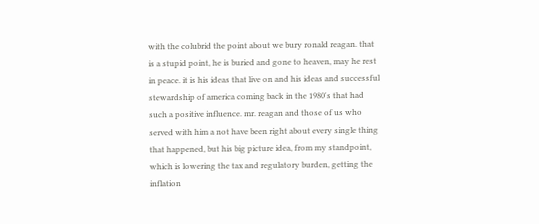with the colubrid the point about we bury ronald reagan. that is a stupid point, he is buried and gone to heaven, may he rest in peace. it is his ideas that live on and his ideas and successful stewardship of america coming back in the 1980's that had such a positive influence. mr. reagan and those of us who served with him a not have been right about every single thing that happened, but his big picture idea, from my standpoint, which is lowering the tax and regulatory burden, getting the inflation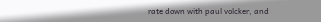rate down with paul volcker, and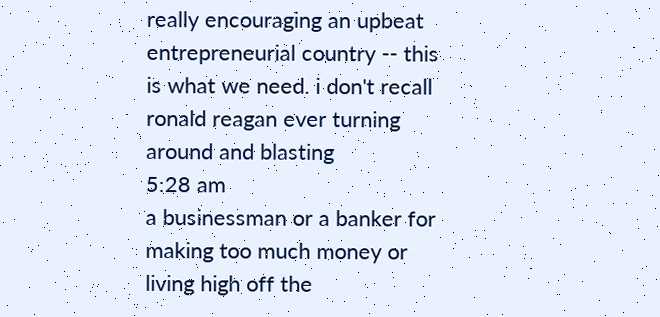really encouraging an upbeat entrepreneurial country -- this is what we need. i don't recall ronald reagan ever turning around and blasting
5:28 am
a businessman or a banker for making too much money or living high off the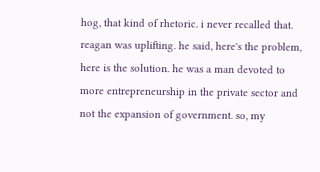hog, that kind of rhetoric. i never recalled that. reagan was uplifting. he said, here's the problem, here is the solution. he was a man devoted to more entrepreneurship in the private sector and not the expansion of government. so, my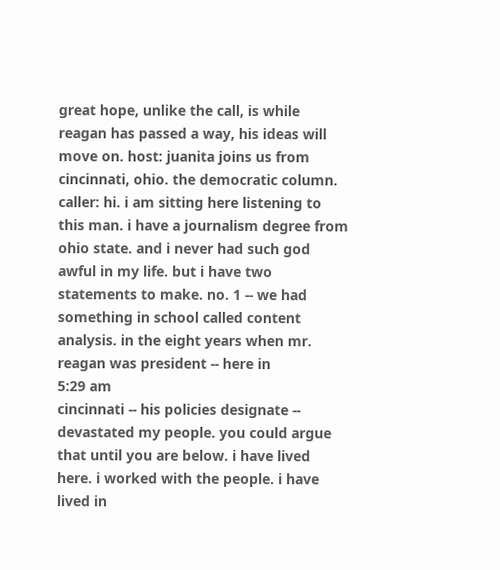great hope, unlike the call, is while reagan has passed a way, his ideas will move on. host: juanita joins us from cincinnati, ohio. the democratic column. caller: hi. i am sitting here listening to this man. i have a journalism degree from ohio state. and i never had such god awful in my life. but i have two statements to make. no. 1 -- we had something in school called content analysis. in the eight years when mr. reagan was president -- here in
5:29 am
cincinnati -- his policies designate -- devastated my people. you could argue that until you are below. i have lived here. i worked with the people. i have lived in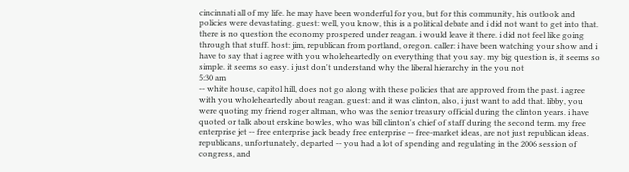cincinnati all of my life. he may have been wonderful for you, but for this community, his outlook and policies were devastating. guest: well, you know, this is a political debate and i did not want to get into that. there is no question the economy prospered under reagan. i would leave it there. i did not feel like going through that stuff. host: jim, republican from portland, oregon. caller: i have been watching your show and i have to say that i agree with you wholeheartedly on everything that you say. my big question is, it seems so simple. it seems so easy. i just don't understand why the liberal hierarchy in the you not
5:30 am
-- white house, capitol hill, does not go along with these policies that are approved from the past. i agree with you wholeheartedly about reagan. guest: and it was clinton, also, i just want to add that. libby, you were quoting my friend roger altman, who was the senior treasury official during the clinton years. i have quoted or talk about erskine bowles, who was bill clinton's chief of staff during the second term. my free enterprise jet -- free enterprise jack beady free enterprise -- free-market ideas, are not just republican ideas. republicans, unfortunately, departed -- you had a lot of spending and regulating in the 2006 session of congress, and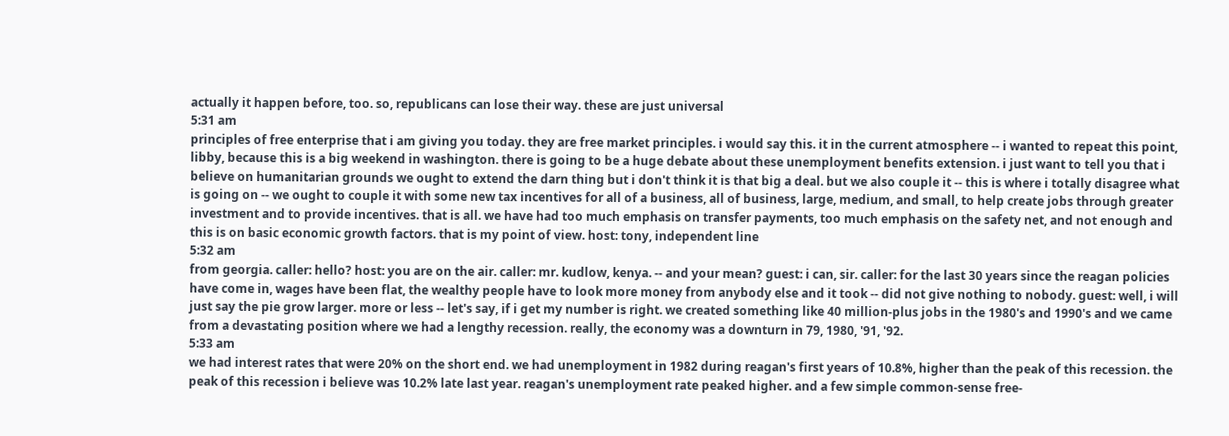actually it happen before, too. so, republicans can lose their way. these are just universal
5:31 am
principles of free enterprise that i am giving you today. they are free market principles. i would say this. it in the current atmosphere -- i wanted to repeat this point, libby, because this is a big weekend in washington. there is going to be a huge debate about these unemployment benefits extension. i just want to tell you that i believe on humanitarian grounds we ought to extend the darn thing but i don't think it is that big a deal. but we also couple it -- this is where i totally disagree what is going on -- we ought to couple it with some new tax incentives for all of a business, all of business, large, medium, and small, to help create jobs through greater investment and to provide incentives. that is all. we have had too much emphasis on transfer payments, too much emphasis on the safety net, and not enough and this is on basic economic growth factors. that is my point of view. host: tony, independent line
5:32 am
from georgia. caller: hello? host: you are on the air. caller: mr. kudlow, kenya. -- and your mean? guest: i can, sir. caller: for the last 30 years since the reagan policies have come in, wages have been flat, the wealthy people have to look more money from anybody else and it took -- did not give nothing to nobody. guest: well, i will just say the pie grow larger. more or less -- let's say, if i get my number is right. we created something like 40 million-plus jobs in the 1980's and 1990's and we came from a devastating position where we had a lengthy recession. really, the economy was a downturn in 79, 1980, '91, '92.
5:33 am
we had interest rates that were 20% on the short end. we had unemployment in 1982 during reagan's first years of 10.8%, higher than the peak of this recession. the peak of this recession i believe was 10.2% late last year. reagan's unemployment rate peaked higher. and a few simple common-sense free-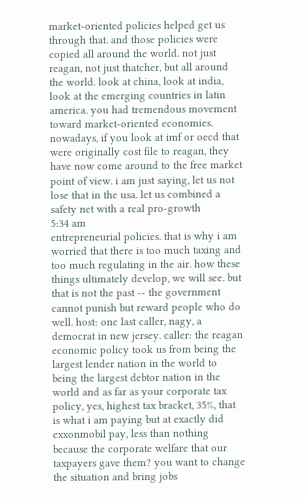market-oriented policies helped get us through that. and those policies were copied all around the world. not just reagan, not just thatcher, but all around the world. look at china, look at india, look at the emerging countries in latin america. you had tremendous movement toward market-oriented economies. nowadays, if you look at imf or oecd that were originally cost file to reagan, they have now come around to the free market point of view. i am just saying, let us not lose that in the usa. let us combined a safety net with a real pro-growth
5:34 am
entrepreneurial policies. that is why i am worried that there is too much taxing and too much regulating in the air. how these things ultimately develop, we will see. but that is not the past -- the government cannot punish but reward people who do well. host: one last caller, nagy, a democrat in new jersey. caller: the reagan economic policy took us from being the largest lender nation in the world to being the largest debtor nation in the world and as far as your corporate tax policy, yes, highest tax bracket, 35%, that is what i am paying but at exactly did exxonmobil pay, less than nothing because the corporate welfare that our taxpayers gave them? you want to change the situation and bring jobs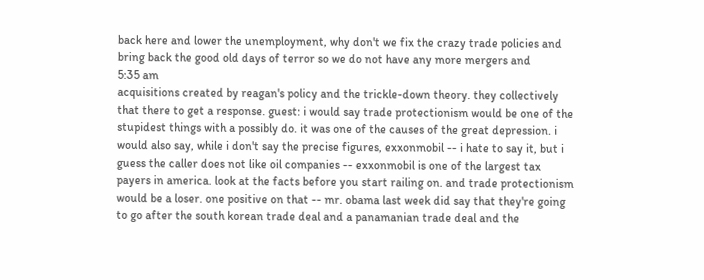back here and lower the unemployment, why don't we fix the crazy trade policies and bring back the good old days of terror so we do not have any more mergers and
5:35 am
acquisitions created by reagan's policy and the trickle-down theory. they collectively that there to get a response. guest: i would say trade protectionism would be one of the stupidest things with a possibly do. it was one of the causes of the great depression. i would also say, while i don't say the precise figures, exxonmobil -- i hate to say it, but i guess the caller does not like oil companies -- exxonmobil is one of the largest tax payers in america. look at the facts before you start railing on. and trade protectionism would be a loser. one positive on that -- mr. obama last week did say that they're going to go after the south korean trade deal and a panamanian trade deal and the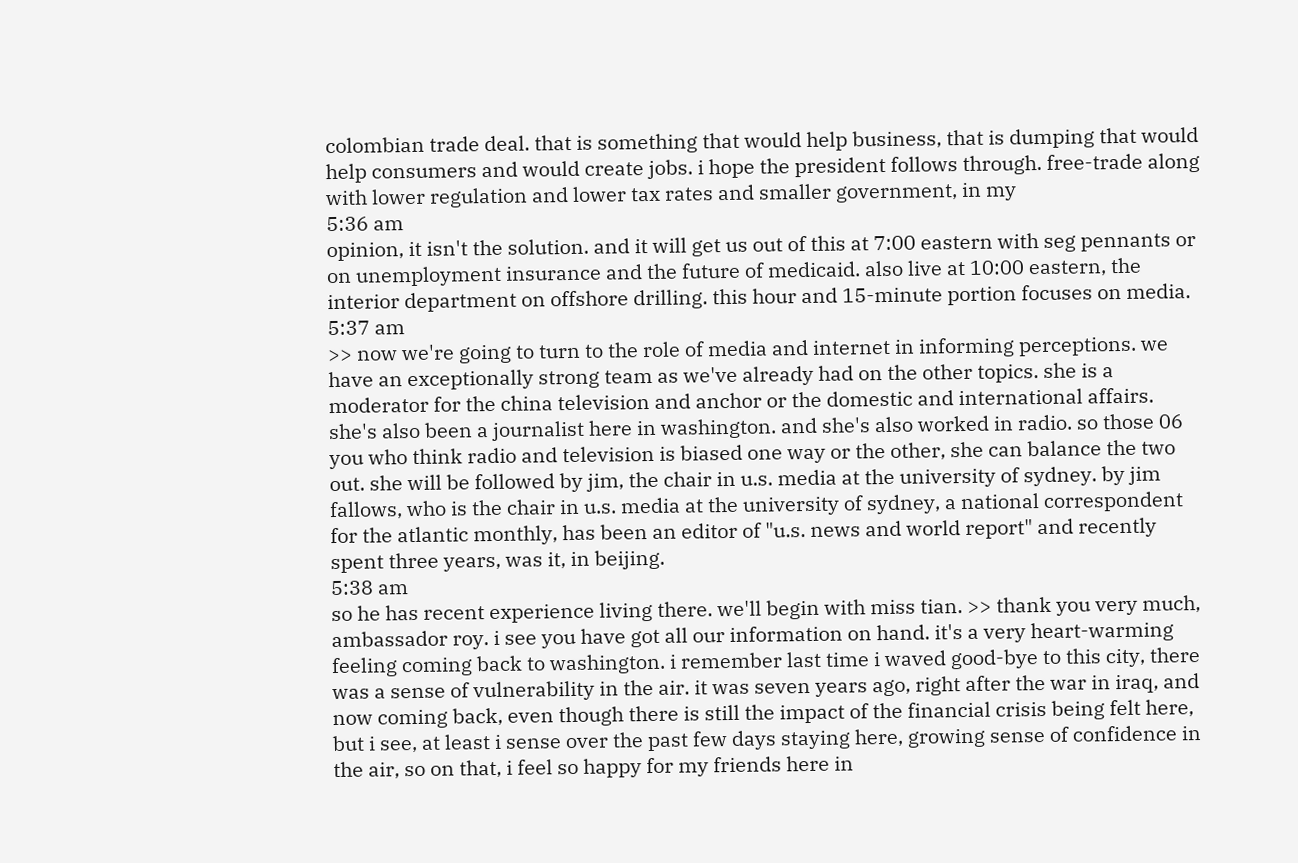colombian trade deal. that is something that would help business, that is dumping that would help consumers and would create jobs. i hope the president follows through. free-trade along with lower regulation and lower tax rates and smaller government, in my
5:36 am
opinion, it isn't the solution. and it will get us out of this at 7:00 eastern with seg pennants or on unemployment insurance and the future of medicaid. also live at 10:00 eastern, the interior department on offshore drilling. this hour and 15-minute portion focuses on media.
5:37 am
>> now we're going to turn to the role of media and internet in informing perceptions. we have an exceptionally strong team as we've already had on the other topics. she is a moderator for the china television and anchor or the domestic and international affairs. she's also been a journalist here in washington. and she's also worked in radio. so those 06 you who think radio and television is biased one way or the other, she can balance the two out. she will be followed by jim, the chair in u.s. media at the university of sydney. by jim fallows, who is the chair in u.s. media at the university of sydney, a national correspondent for the atlantic monthly, has been an editor of "u.s. news and world report" and recently spent three years, was it, in beijing.
5:38 am
so he has recent experience living there. we'll begin with miss tian. >> thank you very much, ambassador roy. i see you have got all our information on hand. it's a very heart-warming feeling coming back to washington. i remember last time i waved good-bye to this city, there was a sense of vulnerability in the air. it was seven years ago, right after the war in iraq, and now coming back, even though there is still the impact of the financial crisis being felt here, but i see, at least i sense over the past few days staying here, growing sense of confidence in the air, so on that, i feel so happy for my friends here in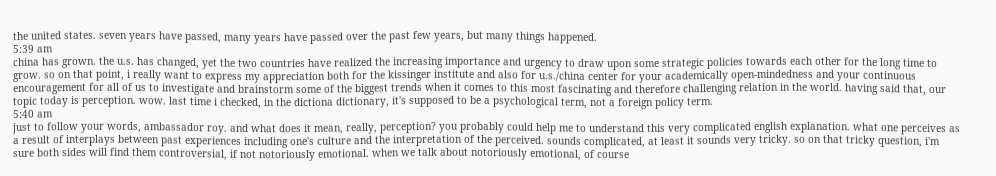the united states. seven years have passed, many years have passed over the past few years, but many things happened.
5:39 am
china has grown. the u.s. has changed, yet the two countries have realized the increasing importance and urgency to draw upon some strategic policies towards each other for the long time to grow. so on that point, i really want to express my appreciation both for the kissinger institute and also for u.s./china center for your academically open-mindedness and your continuous encouragement for all of us to investigate and brainstorm some of the biggest trends when it comes to this most fascinating and therefore challenging relation in the world. having said that, our topic today is perception. wow. last time i checked, in the dictiona dictionary, it's supposed to be a psychological term, not a foreign policy term.
5:40 am
just to follow your words, ambassador roy. and what does it mean, really, perception? you probably could help me to understand this very complicated english explanation. what one perceives as a result of interplays between past experiences including one's culture and the interpretation of the perceived. sounds complicated, at least it sounds very tricky. so on that tricky question, i'm sure both sides will find them controversial, if not notoriously emotional. when we talk about notoriously emotional, of course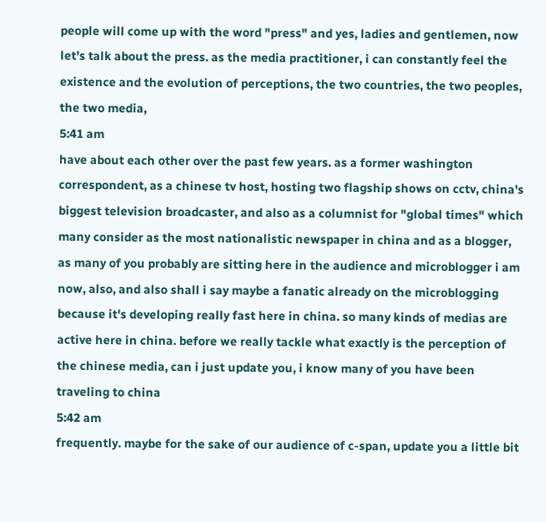people will come up with the word "press" and yes, ladies and gentlemen, now let's talk about the press. as the media practitioner, i can constantly feel the existence and the evolution of perceptions, the two countries, the two peoples, the two media,
5:41 am
have about each other over the past few years. as a former washington correspondent, as a chinese tv host, hosting two flagship shows on cctv, china's biggest television broadcaster, and also as a columnist for "global times" which many consider as the most nationalistic newspaper in china and as a blogger, as many of you probably are sitting here in the audience and microblogger i am now, also, and also shall i say maybe a fanatic already on the microblogging because it's developing really fast here in china. so many kinds of medias are active here in china. before we really tackle what exactly is the perception of the chinese media, can i just update you, i know many of you have been traveling to china
5:42 am
frequently. maybe for the sake of our audience of c-span, update you a little bit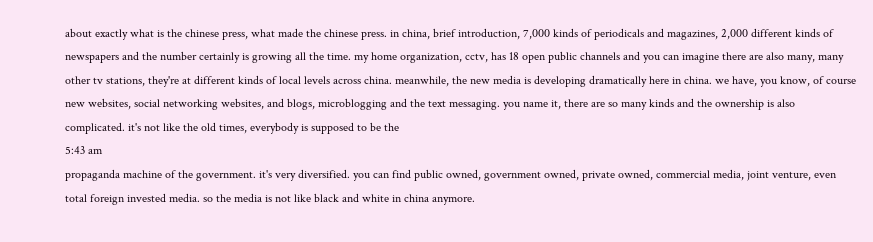about exactly what is the chinese press, what made the chinese press. in china, brief introduction, 7,000 kinds of periodicals and magazines, 2,000 different kinds of newspapers and the number certainly is growing all the time. my home organization, cctv, has 18 open public channels and you can imagine there are also many, many other tv stations, they're at different kinds of local levels across china. meanwhile, the new media is developing dramatically here in china. we have, you know, of course new websites, social networking websites, and blogs, microblogging and the text messaging. you name it, there are so many kinds and the ownership is also complicated. it's not like the old times, everybody is supposed to be the
5:43 am
propaganda machine of the government. it's very diversified. you can find public owned, government owned, private owned, commercial media, joint venture, even total foreign invested media. so the media is not like black and white in china anymore.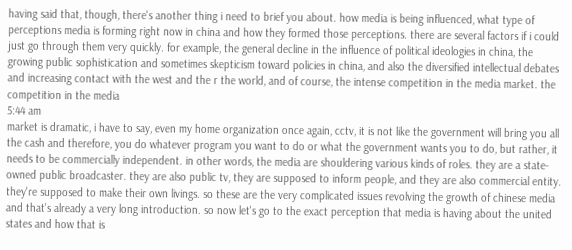having said that, though, there's another thing i need to brief you about. how media is being influenced, what type of perceptions media is forming right now in china and how they formed those perceptions. there are several factors if i could just go through them very quickly. for example, the general decline in the influence of political ideologies in china, the growing public sophistication and sometimes skepticism toward policies in china, and also the diversified intellectual debates and increasing contact with the west and the r the world, and of course, the intense competition in the media market. the competition in the media
5:44 am
market is dramatic, i have to say, even my home organization once again, cctv, it is not like the government will bring you all the cash and therefore, you do whatever program you want to do or what the government wants you to do, but rather, it needs to be commercially independent. in other words, the media are shouldering various kinds of roles. they are a state-owned public broadcaster. they are also public tv, they are supposed to inform people, and they are also commercial entity. they're supposed to make their own livings. so these are the very complicated issues revolving the growth of chinese media and that's already a very long introduction. so now let's go to the exact perception that media is having about the united states and how that is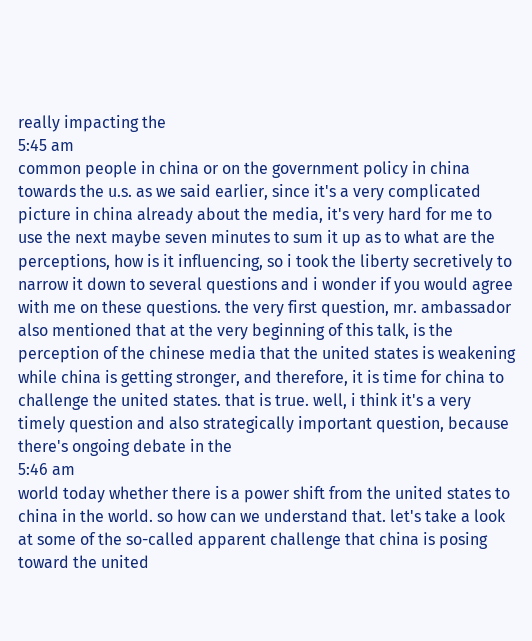really impacting the
5:45 am
common people in china or on the government policy in china towards the u.s. as we said earlier, since it's a very complicated picture in china already about the media, it's very hard for me to use the next maybe seven minutes to sum it up as to what are the perceptions, how is it influencing, so i took the liberty secretively to narrow it down to several questions and i wonder if you would agree with me on these questions. the very first question, mr. ambassador also mentioned that at the very beginning of this talk, is the perception of the chinese media that the united states is weakening while china is getting stronger, and therefore, it is time for china to challenge the united states. that is true. well, i think it's a very timely question and also strategically important question, because there's ongoing debate in the
5:46 am
world today whether there is a power shift from the united states to china in the world. so how can we understand that. let's take a look at some of the so-called apparent challenge that china is posing toward the united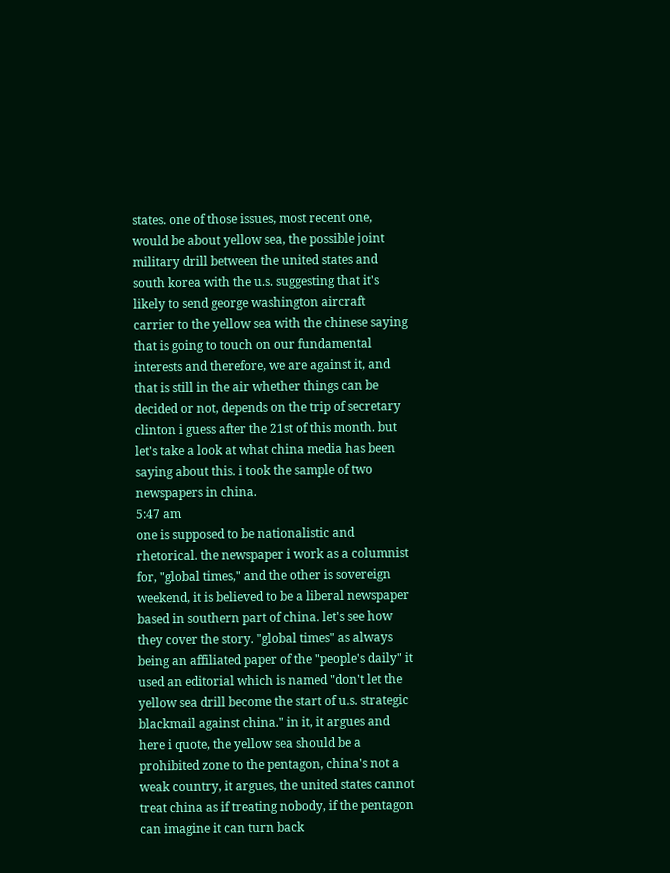states. one of those issues, most recent one, would be about yellow sea, the possible joint military drill between the united states and south korea with the u.s. suggesting that it's likely to send george washington aircraft carrier to the yellow sea with the chinese saying that is going to touch on our fundamental interests and therefore, we are against it, and that is still in the air whether things can be decided or not, depends on the trip of secretary clinton i guess after the 21st of this month. but let's take a look at what china media has been saying about this. i took the sample of two newspapers in china.
5:47 am
one is supposed to be nationalistic and rhetorical. the newspaper i work as a columnist for, "global times," and the other is sovereign weekend, it is believed to be a liberal newspaper based in southern part of china. let's see how they cover the story. "global times" as always being an affiliated paper of the "people's daily" it used an editorial which is named "don't let the yellow sea drill become the start of u.s. strategic blackmail against china." in it, it argues and here i quote, the yellow sea should be a prohibited zone to the pentagon, china's not a weak country, it argues, the united states cannot treat china as if treating nobody, if the pentagon can imagine it can turn back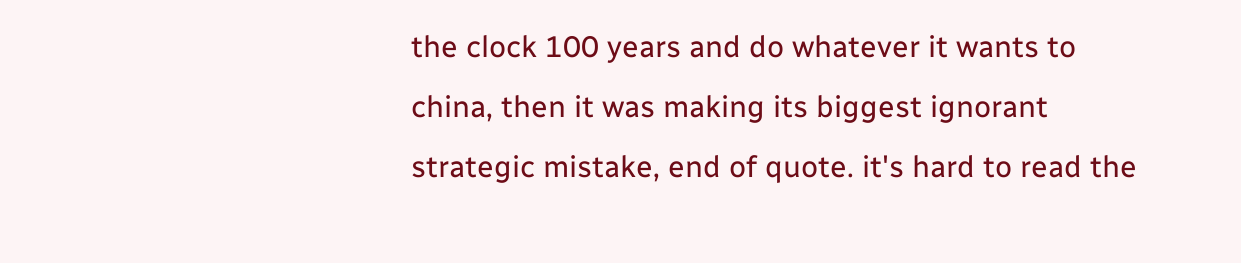the clock 100 years and do whatever it wants to china, then it was making its biggest ignorant strategic mistake, end of quote. it's hard to read the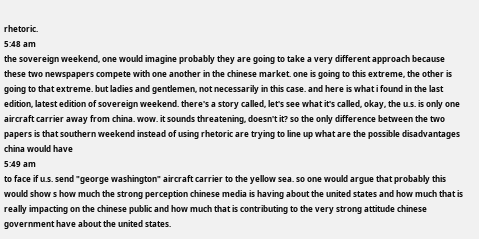rhetoric.
5:48 am
the sovereign weekend, one would imagine probably they are going to take a very different approach because these two newspapers compete with one another in the chinese market. one is going to this extreme, the other is going to that extreme. but ladies and gentlemen, not necessarily in this case. and here is what i found in the last edition, latest edition of sovereign weekend. there's a story called, let's see what it's called, okay, the u.s. is only one aircraft carrier away from china. wow. it sounds threatening, doesn't it? so the only difference between the two papers is that southern weekend instead of using rhetoric are trying to line up what are the possible disadvantages china would have
5:49 am
to face if u.s. send "george washington" aircraft carrier to the yellow sea. so one would argue that probably this would show s how much the strong perception chinese media is having about the united states and how much that is really impacting on the chinese public and how much that is contributing to the very strong attitude chinese government have about the united states.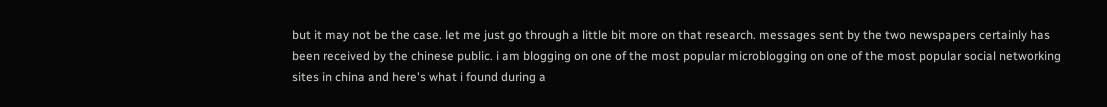but it may not be the case. let me just go through a little bit more on that research. messages sent by the two newspapers certainly has been received by the chinese public. i am blogging on one of the most popular microblogging on one of the most popular social networking sites in china and here's what i found during a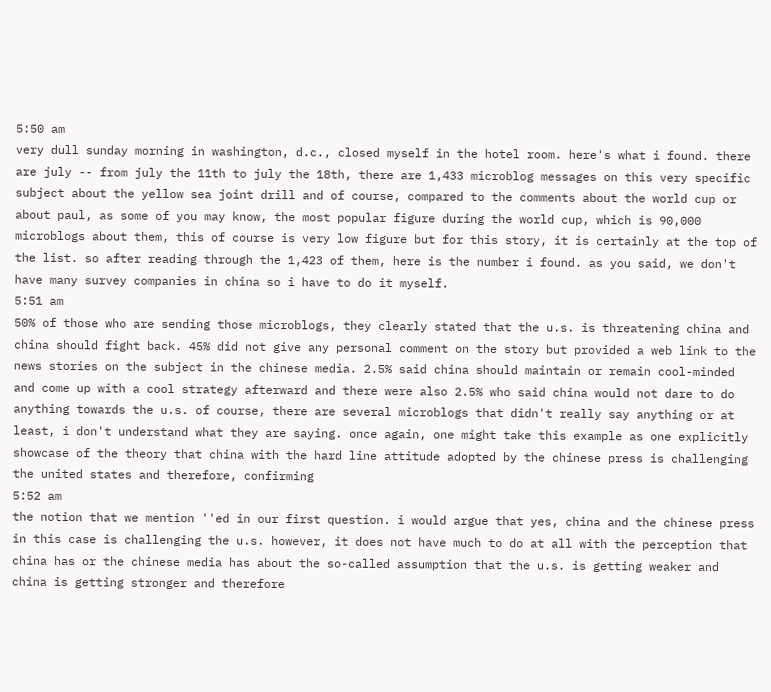5:50 am
very dull sunday morning in washington, d.c., closed myself in the hotel room. here's what i found. there are july -- from july the 11th to july the 18th, there are 1,433 microblog messages on this very specific subject about the yellow sea joint drill and of course, compared to the comments about the world cup or about paul, as some of you may know, the most popular figure during the world cup, which is 90,000 microblogs about them, this of course is very low figure but for this story, it is certainly at the top of the list. so after reading through the 1,423 of them, here is the number i found. as you said, we don't have many survey companies in china so i have to do it myself.
5:51 am
50% of those who are sending those microblogs, they clearly stated that the u.s. is threatening china and china should fight back. 45% did not give any personal comment on the story but provided a web link to the news stories on the subject in the chinese media. 2.5% said china should maintain or remain cool-minded and come up with a cool strategy afterward and there were also 2.5% who said china would not dare to do anything towards the u.s. of course, there are several microblogs that didn't really say anything or at least, i don't understand what they are saying. once again, one might take this example as one explicitly showcase of the theory that china with the hard line attitude adopted by the chinese press is challenging the united states and therefore, confirming
5:52 am
the notion that we mention ''ed in our first question. i would argue that yes, china and the chinese press in this case is challenging the u.s. however, it does not have much to do at all with the perception that china has or the chinese media has about the so-called assumption that the u.s. is getting weaker and china is getting stronger and therefore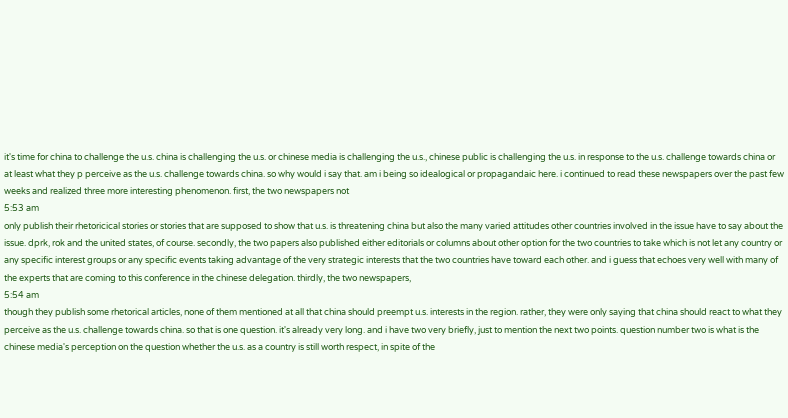it's time for china to challenge the u.s. china is challenging the u.s. or chinese media is challenging the u.s., chinese public is challenging the u.s. in response to the u.s. challenge towards china or at least what they p perceive as the u.s. challenge towards china. so why would i say that. am i being so idealogical or propagandaic here. i continued to read these newspapers over the past few weeks and realized three more interesting phenomenon. first, the two newspapers not
5:53 am
only publish their rhetoricical stories or stories that are supposed to show that u.s. is threatening china but also the many varied attitudes other countries involved in the issue have to say about the issue. dprk, rok and the united states, of course. secondly, the two papers also published either editorials or columns about other option for the two countries to take which is not let any country or any specific interest groups or any specific events taking advantage of the very strategic interests that the two countries have toward each other. and i guess that echoes very well with many of the experts that are coming to this conference in the chinese delegation. thirdly, the two newspapers,
5:54 am
though they publish some rhetorical articles, none of them mentioned at all that china should preempt u.s. interests in the region. rather, they were only saying that china should react to what they perceive as the u.s. challenge towards china. so that is one question. it's already very long. and i have two very briefly, just to mention the next two points. question number two is what is the chinese media's perception on the question whether the u.s. as a country is still worth respect, in spite of the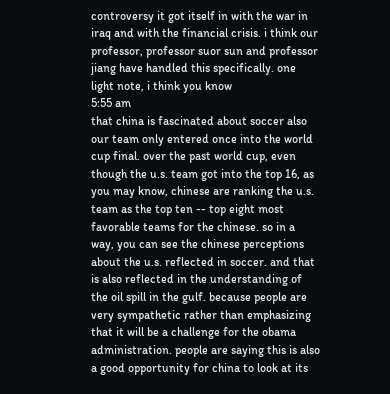controversy it got itself in with the war in iraq and with the financial crisis. i think our professor, professor suor sun and professor jiang have handled this specifically. one light note, i think you know
5:55 am
that china is fascinated about soccer also our team only entered once into the world cup final. over the past world cup, even though the u.s. team got into the top 16, as you may know, chinese are ranking the u.s. team as the top ten -- top eight most favorable teams for the chinese. so in a way, you can see the chinese perceptions about the u.s. reflected in soccer. and that is also reflected in the understanding of the oil spill in the gulf. because people are very sympathetic rather than emphasizing that it will be a challenge for the obama administration. people are saying this is also a good opportunity for china to look at its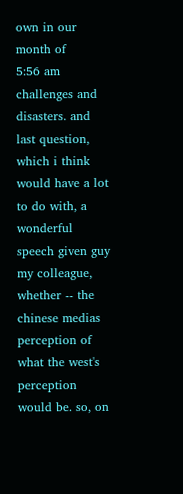own in our month of
5:56 am
challenges and disasters. and last question, which i think would have a lot to do with, a wonderful speech given guy my colleague, whether -- the chinese medias perception of what the west's perception would be. so, on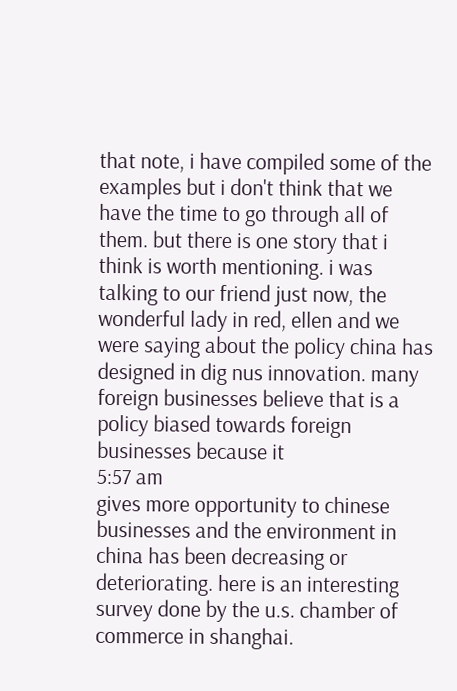that note, i have compiled some of the examples but i don't think that we have the time to go through all of them. but there is one story that i think is worth mentioning. i was talking to our friend just now, the wonderful lady in red, ellen and we were saying about the policy china has designed in dig nus innovation. many foreign businesses believe that is a policy biased towards foreign businesses because it
5:57 am
gives more opportunity to chinese businesses and the environment in china has been decreasing or deteriorating. here is an interesting survey done by the u.s. chamber of commerce in shanghai.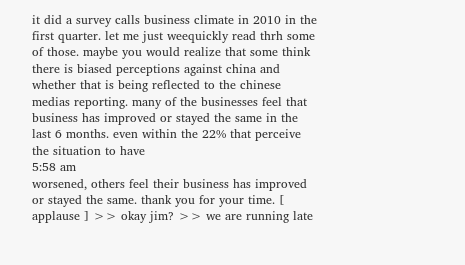it did a survey calls business climate in 2010 in the first quarter. let me just weequickly read thrh some of those. maybe you would realize that some think there is biased perceptions against china and whether that is being reflected to the chinese medias reporting. many of the businesses feel that business has improved or stayed the same in the last 6 months. even within the 22% that perceive the situation to have
5:58 am
worsened, others feel their business has improved or stayed the same. thank you for your time. [ applause ] >> okay jim? >> we are running late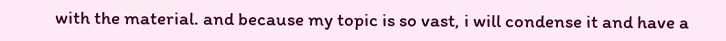with the material. and because my topic is so vast, i will condense it and have a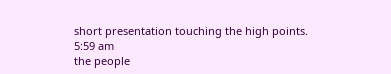short presentation touching the high points.
5:59 am
the people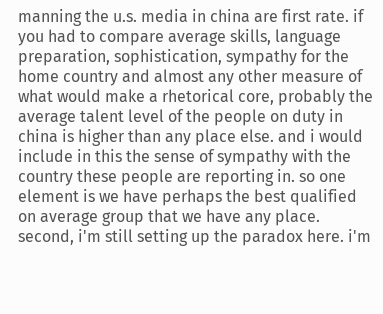manning the u.s. media in china are first rate. if you had to compare average skills, language preparation, sophistication, sympathy for the home country and almost any other measure of what would make a rhetorical core, probably the average talent level of the people on duty in china is higher than any place else. and i would include in this the sense of sympathy with the country these people are reporting in. so one element is we have perhaps the best qualified on average group that we have any place. second, i'm still setting up the paradox here. i'm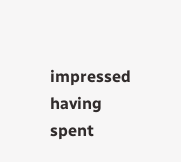impressed having spent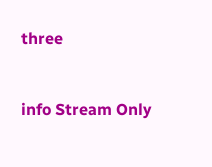three


info Stream Only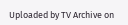Uploaded by TV Archive on